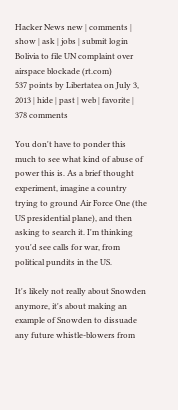Hacker News new | comments | show | ask | jobs | submit login
Bolivia to file UN complaint over airspace blockade (rt.com)
537 points by Libertatea on July 3, 2013 | hide | past | web | favorite | 378 comments

You don't have to ponder this much to see what kind of abuse of power this is. As a brief thought experiment, imagine a country trying to ground Air Force One (the US presidential plane), and then asking to search it. I'm thinking you'd see calls for war, from political pundits in the US.

It's likely not really about Snowden anymore, it's about making an example of Snowden to dissuade any future whistle-blowers from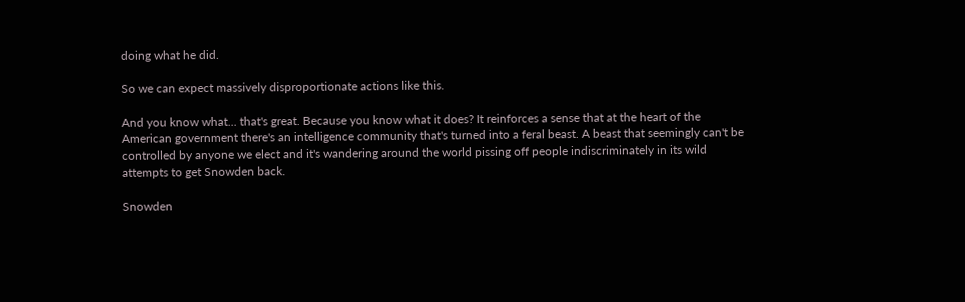doing what he did.

So we can expect massively disproportionate actions like this.

And you know what... that's great. Because you know what it does? It reinforces a sense that at the heart of the American government there's an intelligence community that's turned into a feral beast. A beast that seemingly can't be controlled by anyone we elect and it's wandering around the world pissing off people indiscriminately in its wild attempts to get Snowden back.

Snowden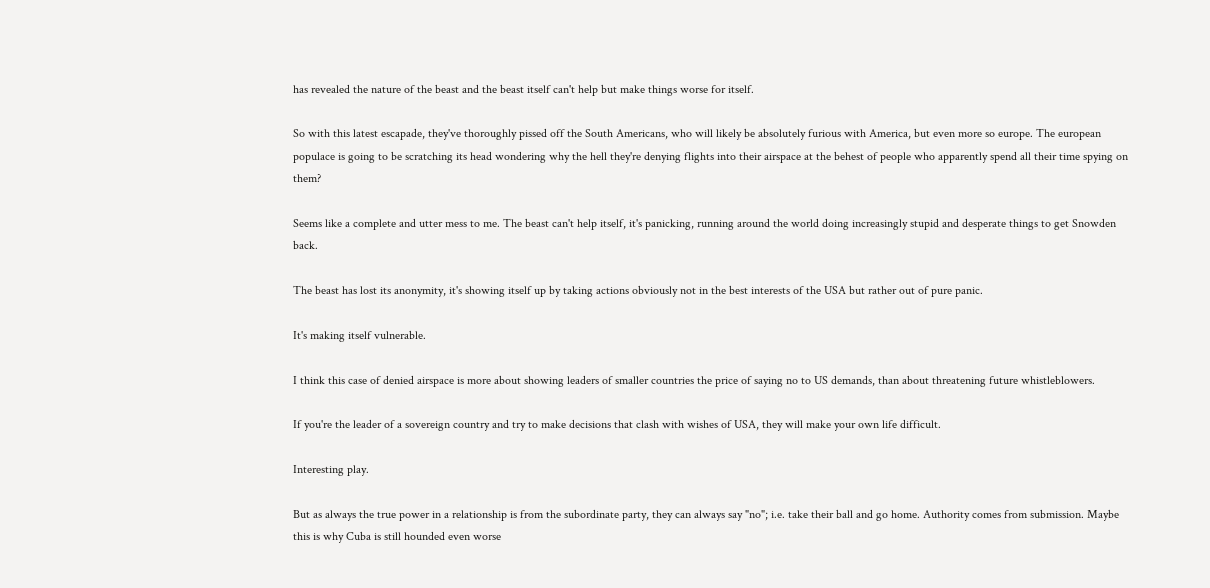has revealed the nature of the beast and the beast itself can't help but make things worse for itself.

So with this latest escapade, they've thoroughly pissed off the South Americans, who will likely be absolutely furious with America, but even more so europe. The european populace is going to be scratching its head wondering why the hell they're denying flights into their airspace at the behest of people who apparently spend all their time spying on them?

Seems like a complete and utter mess to me. The beast can't help itself, it's panicking, running around the world doing increasingly stupid and desperate things to get Snowden back.

The beast has lost its anonymity, it's showing itself up by taking actions obviously not in the best interests of the USA but rather out of pure panic.

It's making itself vulnerable.

I think this case of denied airspace is more about showing leaders of smaller countries the price of saying no to US demands, than about threatening future whistleblowers.

If you're the leader of a sovereign country and try to make decisions that clash with wishes of USA, they will make your own life difficult.

Interesting play.

But as always the true power in a relationship is from the subordinate party, they can always say "no"; i.e. take their ball and go home. Authority comes from submission. Maybe this is why Cuba is still hounded even worse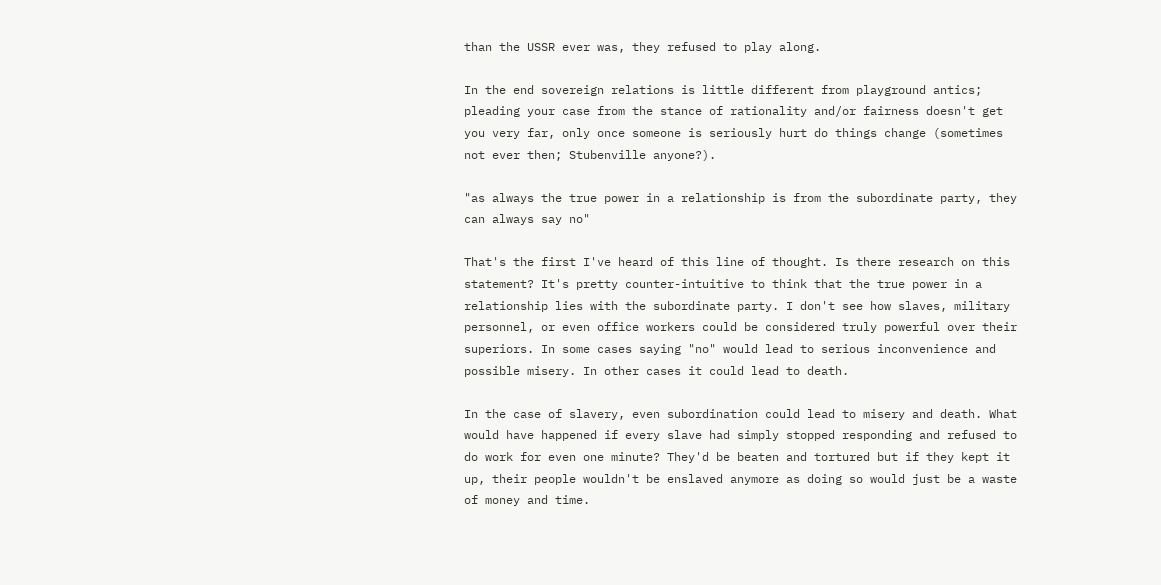than the USSR ever was, they refused to play along.

In the end sovereign relations is little different from playground antics; pleading your case from the stance of rationality and/or fairness doesn't get you very far, only once someone is seriously hurt do things change (sometimes not ever then; Stubenville anyone?).

"as always the true power in a relationship is from the subordinate party, they can always say no"

That's the first I've heard of this line of thought. Is there research on this statement? It's pretty counter-intuitive to think that the true power in a relationship lies with the subordinate party. I don't see how slaves, military personnel, or even office workers could be considered truly powerful over their superiors. In some cases saying "no" would lead to serious inconvenience and possible misery. In other cases it could lead to death.

In the case of slavery, even subordination could lead to misery and death. What would have happened if every slave had simply stopped responding and refused to do work for even one minute? They'd be beaten and tortured but if they kept it up, their people wouldn't be enslaved anymore as doing so would just be a waste of money and time.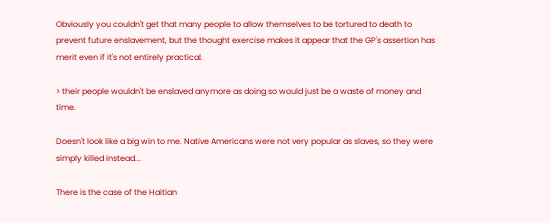Obviously you couldn't get that many people to allow themselves to be tortured to death to prevent future enslavement, but the thought exercise makes it appear that the GP's assertion has merit even if it's not entirely practical.

> their people wouldn't be enslaved anymore as doing so would just be a waste of money and time.

Doesn't look like a big win to me. Native Americans were not very popular as slaves, so they were simply killed instead...

There is the case of the Haitian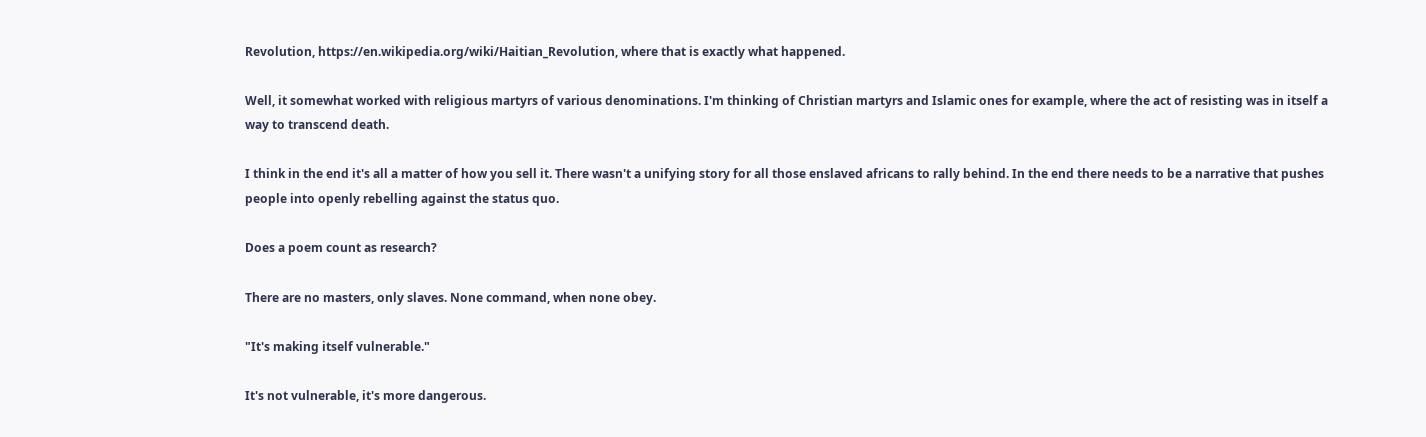Revolution, https://en.wikipedia.org/wiki/Haitian_Revolution, where that is exactly what happened.

Well, it somewhat worked with religious martyrs of various denominations. I'm thinking of Christian martyrs and Islamic ones for example, where the act of resisting was in itself a way to transcend death.

I think in the end it's all a matter of how you sell it. There wasn't a unifying story for all those enslaved africans to rally behind. In the end there needs to be a narrative that pushes people into openly rebelling against the status quo.

Does a poem count as research?

There are no masters, only slaves. None command, when none obey.

"It's making itself vulnerable."

It's not vulnerable, it's more dangerous.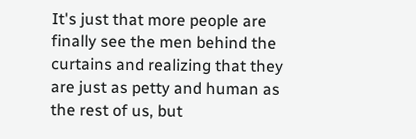It's just that more people are finally see the men behind the curtains and realizing that they are just as petty and human as the rest of us, but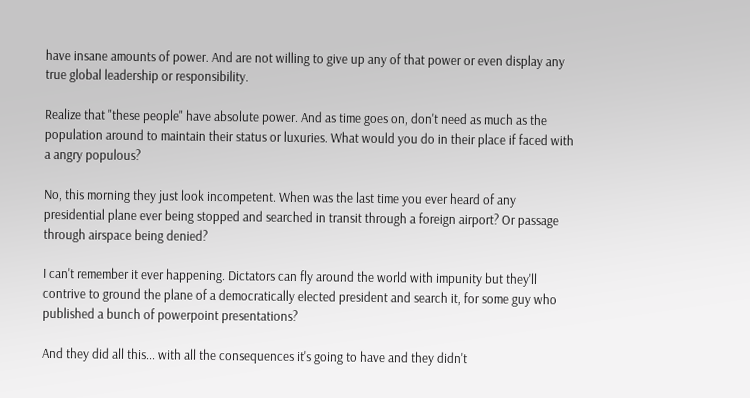have insane amounts of power. And are not willing to give up any of that power or even display any true global leadership or responsibility.

Realize that "these people" have absolute power. And as time goes on, don't need as much as the population around to maintain their status or luxuries. What would you do in their place if faced with a angry populous?

No, this morning they just look incompetent. When was the last time you ever heard of any presidential plane ever being stopped and searched in transit through a foreign airport? Or passage through airspace being denied?

I can't remember it ever happening. Dictators can fly around the world with impunity but they'll contrive to ground the plane of a democratically elected president and search it, for some guy who published a bunch of powerpoint presentations?

And they did all this... with all the consequences it's going to have and they didn't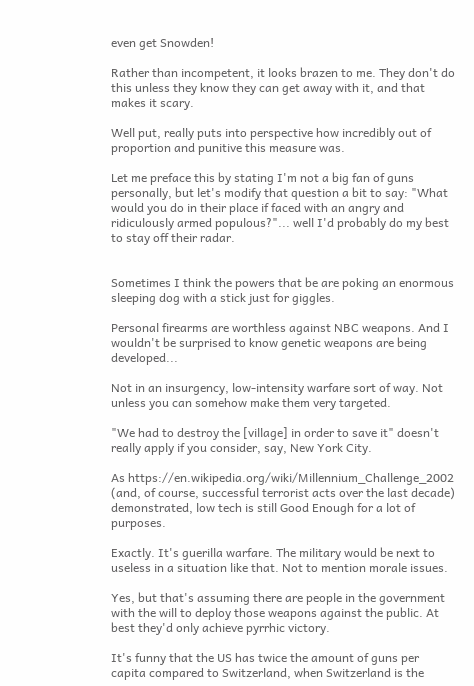even get Snowden!

Rather than incompetent, it looks brazen to me. They don't do this unless they know they can get away with it, and that makes it scary.

Well put, really puts into perspective how incredibly out of proportion and punitive this measure was.

Let me preface this by stating I'm not a big fan of guns personally, but let's modify that question a bit to say: "What would you do in their place if faced with an angry and ridiculously armed populous?"... well I'd probably do my best to stay off their radar.


Sometimes I think the powers that be are poking an enormous sleeping dog with a stick just for giggles.

Personal firearms are worthless against NBC weapons. And I wouldn't be surprised to know genetic weapons are being developed...

Not in an insurgency, low-intensity warfare sort of way. Not unless you can somehow make them very targeted.

"We had to destroy the [village] in order to save it" doesn't really apply if you consider, say, New York City.

As https://en.wikipedia.org/wiki/Millennium_Challenge_2002 (and, of course, successful terrorist acts over the last decade) demonstrated, low tech is still Good Enough for a lot of purposes.

Exactly. It's guerilla warfare. The military would be next to useless in a situation like that. Not to mention morale issues.

Yes, but that's assuming there are people in the government with the will to deploy those weapons against the public. At best they'd only achieve pyrrhic victory.

It's funny that the US has twice the amount of guns per capita compared to Switzerland, when Switzerland is the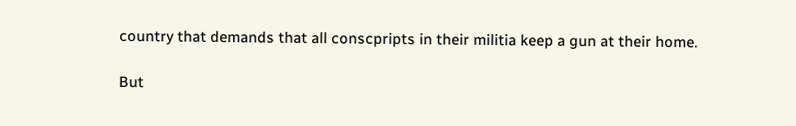country that demands that all conscpripts in their militia keep a gun at their home.

But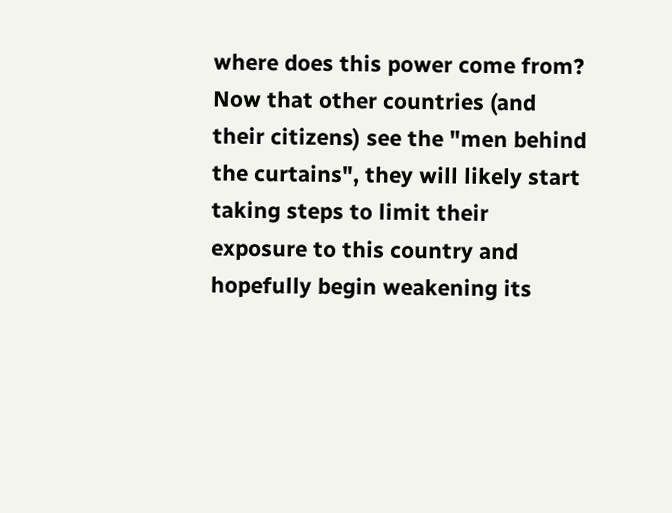where does this power come from? Now that other countries (and their citizens) see the "men behind the curtains", they will likely start taking steps to limit their exposure to this country and hopefully begin weakening its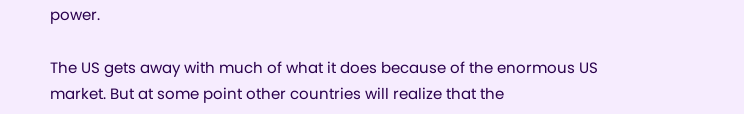power.

The US gets away with much of what it does because of the enormous US market. But at some point other countries will realize that the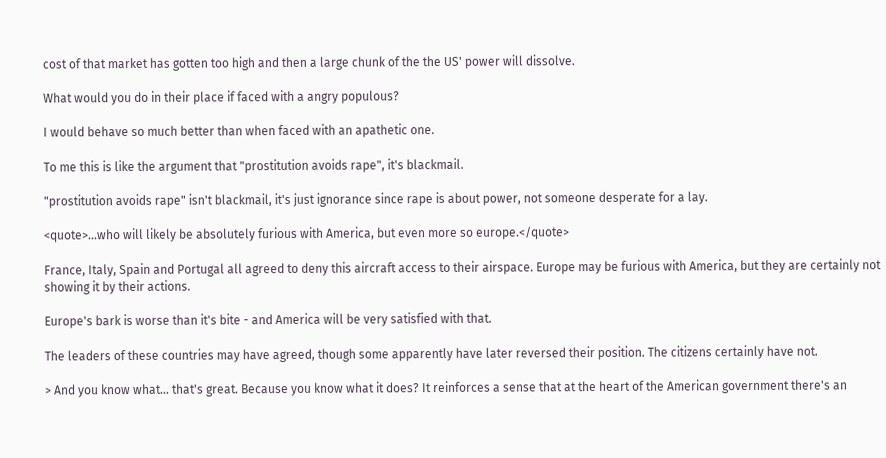cost of that market has gotten too high and then a large chunk of the the US' power will dissolve.

What would you do in their place if faced with a angry populous?

I would behave so much better than when faced with an apathetic one.

To me this is like the argument that "prostitution avoids rape", it's blackmail.

"prostitution avoids rape" isn't blackmail, it's just ignorance since rape is about power, not someone desperate for a lay.

<quote>...who will likely be absolutely furious with America, but even more so europe.</quote>

France, Italy, Spain and Portugal all agreed to deny this aircraft access to their airspace. Europe may be furious with America, but they are certainly not showing it by their actions.

Europe's bark is worse than it's bite - and America will be very satisfied with that.

The leaders of these countries may have agreed, though some apparently have later reversed their position. The citizens certainly have not.

> And you know what... that's great. Because you know what it does? It reinforces a sense that at the heart of the American government there's an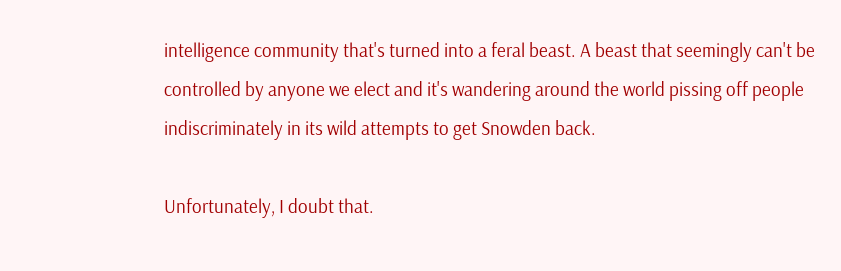intelligence community that's turned into a feral beast. A beast that seemingly can't be controlled by anyone we elect and it's wandering around the world pissing off people indiscriminately in its wild attempts to get Snowden back.

Unfortunately, I doubt that.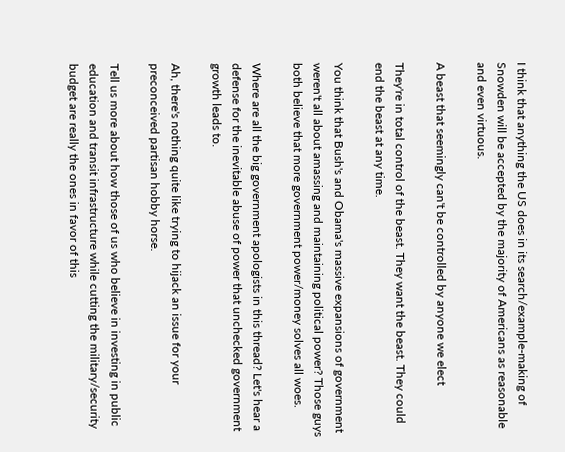I think that anything the US does in its search/example-making of Snowden will be accepted by the majority of Americans as reasonable and even virtuous.

A beast that seemingly can't be controlled by anyone we elect

They're in total control of the beast. They want the beast. They could end the beast at any time.

You think that Bush's and Obama's massive expansions of government weren't all about amassing and maintaining political power? Those guys both believe that more government power/money solves all woes.

Where are all the big government apologists in this thread? Let's hear a defense for the inevitable abuse of power that unchecked government growth leads to.

Ah, there's nothing quite like trying to hijack an issue for your preconceived partisan hobby horse.

Tell us more about how those of us who believe in investing in public education and transit infrastructure while cutting the military/security budget are really the ones in favor of this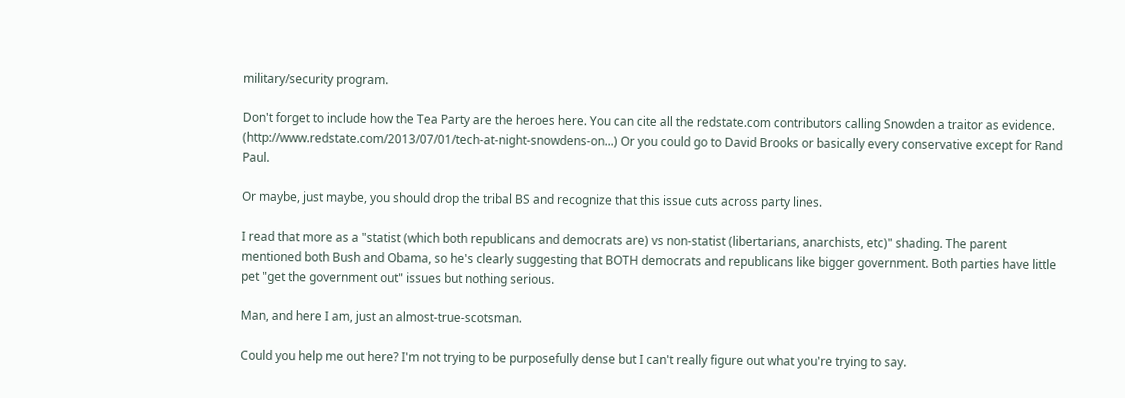military/security program.

Don't forget to include how the Tea Party are the heroes here. You can cite all the redstate.com contributors calling Snowden a traitor as evidence. (http://www.redstate.com/2013/07/01/tech-at-night-snowdens-on...) Or you could go to David Brooks or basically every conservative except for Rand Paul.

Or maybe, just maybe, you should drop the tribal BS and recognize that this issue cuts across party lines.

I read that more as a "statist (which both republicans and democrats are) vs non-statist (libertarians, anarchists, etc)" shading. The parent mentioned both Bush and Obama, so he's clearly suggesting that BOTH democrats and republicans like bigger government. Both parties have little pet "get the government out" issues but nothing serious.

Man, and here I am, just an almost-true-scotsman.

Could you help me out here? I'm not trying to be purposefully dense but I can't really figure out what you're trying to say.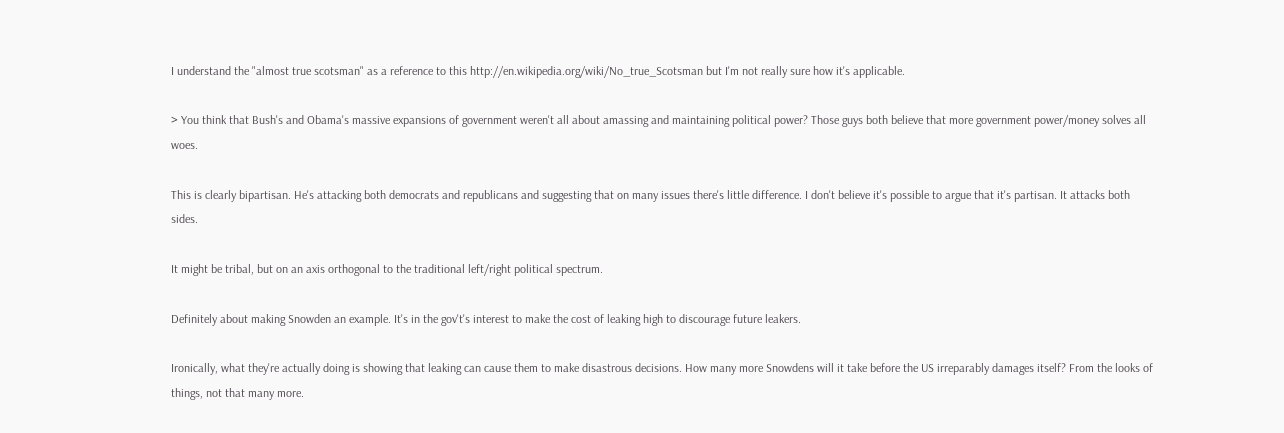I understand the "almost true scotsman" as a reference to this http://en.wikipedia.org/wiki/No_true_Scotsman but I'm not really sure how it's applicable.

> You think that Bush's and Obama's massive expansions of government weren't all about amassing and maintaining political power? Those guys both believe that more government power/money solves all woes.

This is clearly bipartisan. He's attacking both democrats and republicans and suggesting that on many issues there's little difference. I don't believe it's possible to argue that it's partisan. It attacks both sides.

It might be tribal, but on an axis orthogonal to the traditional left/right political spectrum.

Definitely about making Snowden an example. It's in the gov't's interest to make the cost of leaking high to discourage future leakers.

Ironically, what they're actually doing is showing that leaking can cause them to make disastrous decisions. How many more Snowdens will it take before the US irreparably damages itself? From the looks of things, not that many more.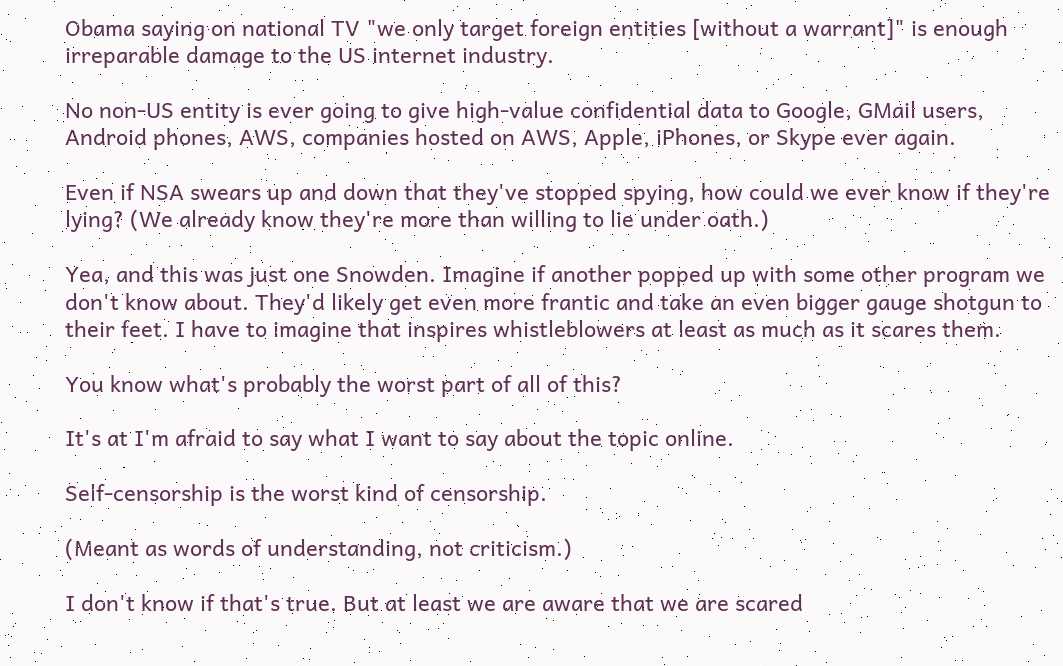Obama saying on national TV "we only target foreign entities [without a warrant]" is enough irreparable damage to the US internet industry.

No non-US entity is ever going to give high-value confidential data to Google, GMail users, Android phones, AWS, companies hosted on AWS, Apple, iPhones, or Skype ever again.

Even if NSA swears up and down that they've stopped spying, how could we ever know if they're lying? (We already know they're more than willing to lie under oath.)

Yea, and this was just one Snowden. Imagine if another popped up with some other program we don't know about. They'd likely get even more frantic and take an even bigger gauge shotgun to their feet. I have to imagine that inspires whistleblowers at least as much as it scares them.

You know what's probably the worst part of all of this?

It's at I'm afraid to say what I want to say about the topic online.

Self-censorship is the worst kind of censorship.

(Meant as words of understanding, not criticism.)

I don't know if that's true. But at least we are aware that we are scared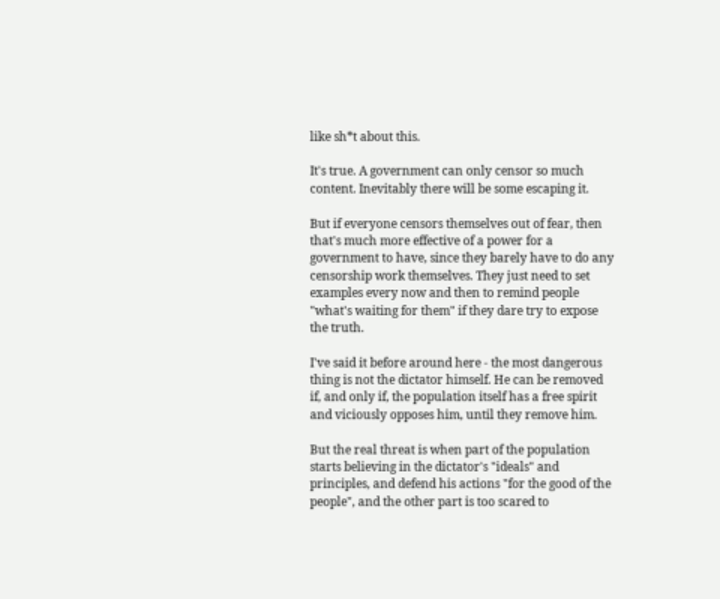like sh*t about this.

It's true. A government can only censor so much content. Inevitably there will be some escaping it.

But if everyone censors themselves out of fear, then that's much more effective of a power for a government to have, since they barely have to do any censorship work themselves. They just need to set examples every now and then to remind people "what's waiting for them" if they dare try to expose the truth.

I've said it before around here - the most dangerous thing is not the dictator himself. He can be removed if, and only if, the population itself has a free spirit and viciously opposes him, until they remove him.

But the real threat is when part of the population starts believing in the dictator's "ideals" and principles, and defend his actions "for the good of the people", and the other part is too scared to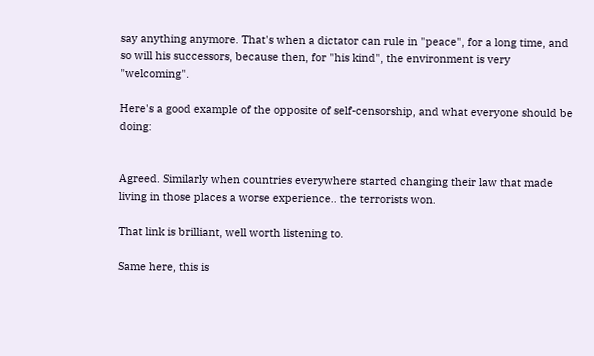say anything anymore. That's when a dictator can rule in "peace", for a long time, and so will his successors, because then, for "his kind", the environment is very "welcoming".

Here's a good example of the opposite of self-censorship, and what everyone should be doing:


Agreed. Similarly when countries everywhere started changing their law that made living in those places a worse experience.. the terrorists won.

That link is brilliant, well worth listening to.

Same here, this is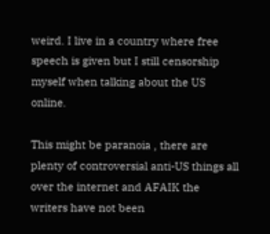weird. I live in a country where free speech is given but I still censorship myself when talking about the US online.

This might be paranoia , there are plenty of controversial anti-US things all over the internet and AFAIK the writers have not been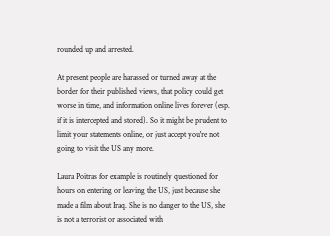rounded up and arrested.

At present people are harassed or turned away at the border for their published views, that policy could get worse in time, and information online lives forever (esp. if it is intercepted and stored). So it might be prudent to limit your statements online, or just accept you're not going to visit the US any more.

Laura Poitras for example is routinely questioned for hours on entering or leaving the US, just because she made a film about Iraq. She is no danger to the US, she is not a terrorist or associated with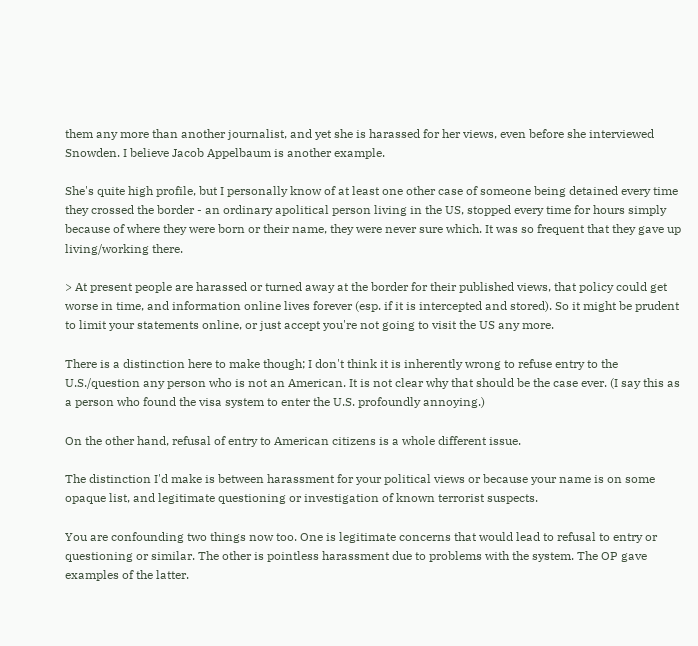them any more than another journalist, and yet she is harassed for her views, even before she interviewed Snowden. I believe Jacob Appelbaum is another example.

She's quite high profile, but I personally know of at least one other case of someone being detained every time they crossed the border - an ordinary apolitical person living in the US, stopped every time for hours simply because of where they were born or their name, they were never sure which. It was so frequent that they gave up living/working there.

> At present people are harassed or turned away at the border for their published views, that policy could get worse in time, and information online lives forever (esp. if it is intercepted and stored). So it might be prudent to limit your statements online, or just accept you're not going to visit the US any more.

There is a distinction here to make though; I don't think it is inherently wrong to refuse entry to the U.S./question any person who is not an American. It is not clear why that should be the case ever. (I say this as a person who found the visa system to enter the U.S. profoundly annoying.)

On the other hand, refusal of entry to American citizens is a whole different issue.

The distinction I'd make is between harassment for your political views or because your name is on some opaque list, and legitimate questioning or investigation of known terrorist suspects.

You are confounding two things now too. One is legitimate concerns that would lead to refusal to entry or questioning or similar. The other is pointless harassment due to problems with the system. The OP gave examples of the latter.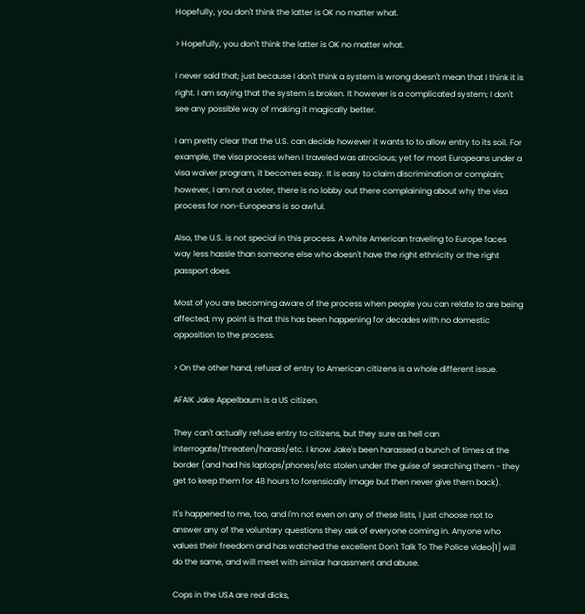Hopefully, you don't think the latter is OK no matter what.

> Hopefully, you don't think the latter is OK no matter what.

I never said that; just because I don't think a system is wrong doesn't mean that I think it is right. I am saying that the system is broken. It however is a complicated system; I don't see any possible way of making it magically better.

I am pretty clear that the U.S. can decide however it wants to to allow entry to its soil. For example, the visa process when I traveled was atrocious; yet for most Europeans under a visa waiver program, it becomes easy. It is easy to claim discrimination or complain; however, I am not a voter, there is no lobby out there complaining about why the visa process for non-Europeans is so awful.

Also, the U.S. is not special in this process. A white American traveling to Europe faces way less hassle than someone else who doesn't have the right ethnicity or the right passport does.

Most of you are becoming aware of the process when people you can relate to are being affected; my point is that this has been happening for decades with no domestic opposition to the process.

> On the other hand, refusal of entry to American citizens is a whole different issue.

AFAIK Jake Appelbaum is a US citizen.

They can't actually refuse entry to citizens, but they sure as hell can interrogate/threaten/harass/etc. I know Jake's been harassed a bunch of times at the border (and had his laptops/phones/etc stolen under the guise of searching them - they get to keep them for 48 hours to forensically image but then never give them back).

It's happened to me, too, and I'm not even on any of these lists, I just choose not to answer any of the voluntary questions they ask of everyone coming in. Anyone who values their freedom and has watched the excellent Don't Talk To The Police video[1] will do the same, and will meet with similar harassment and abuse.

Cops in the USA are real dicks,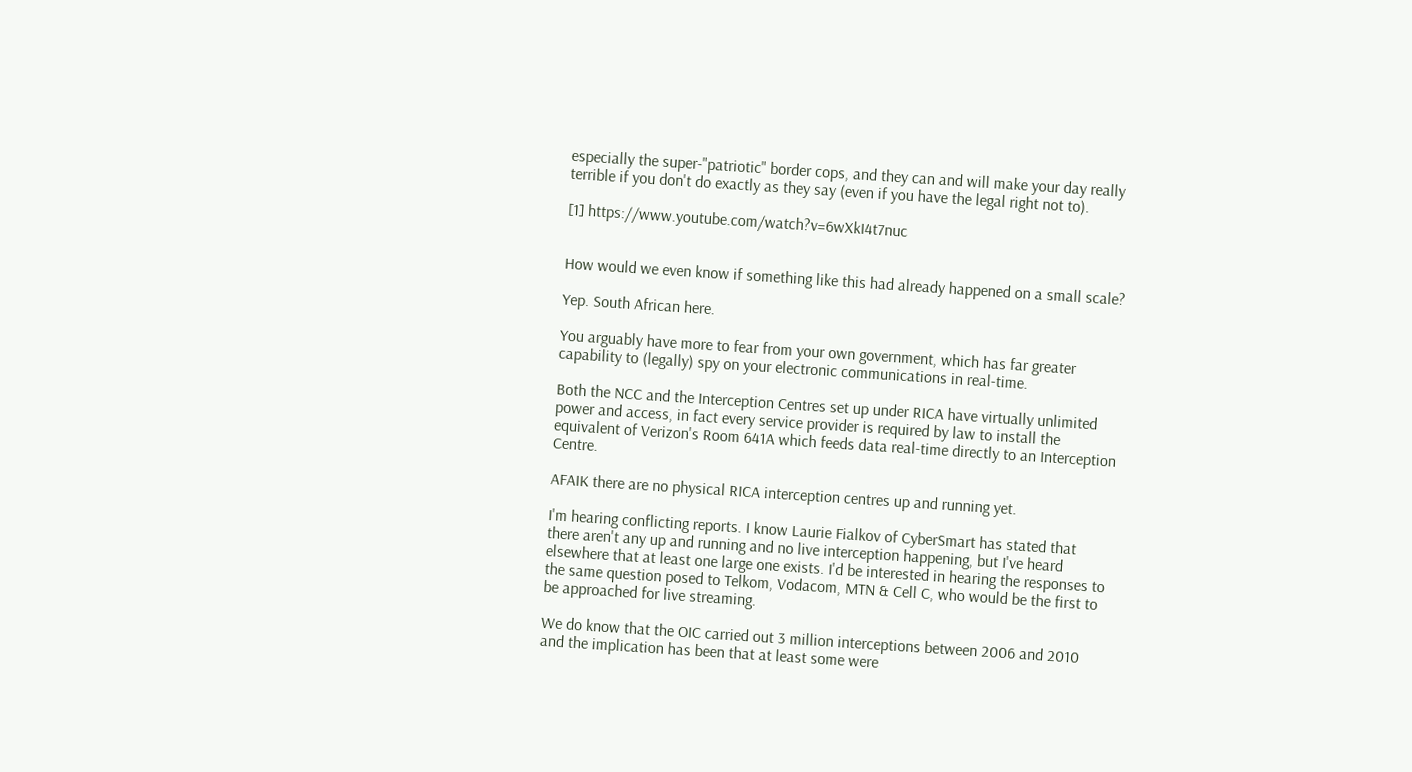especially the super-"patriotic" border cops, and they can and will make your day really terrible if you don't do exactly as they say (even if you have the legal right not to).

[1] https://www.youtube.com/watch?v=6wXkI4t7nuc


How would we even know if something like this had already happened on a small scale?

Yep. South African here.

You arguably have more to fear from your own government, which has far greater capability to (legally) spy on your electronic communications in real-time.

Both the NCC and the Interception Centres set up under RICA have virtually unlimited power and access, in fact every service provider is required by law to install the equivalent of Verizon's Room 641A which feeds data real-time directly to an Interception Centre.

AFAIK there are no physical RICA interception centres up and running yet.

I'm hearing conflicting reports. I know Laurie Fialkov of CyberSmart has stated that there aren't any up and running and no live interception happening, but I've heard elsewhere that at least one large one exists. I'd be interested in hearing the responses to the same question posed to Telkom, Vodacom, MTN & Cell C, who would be the first to be approached for live streaming.

We do know that the OIC carried out 3 million interceptions between 2006 and 2010 and the implication has been that at least some were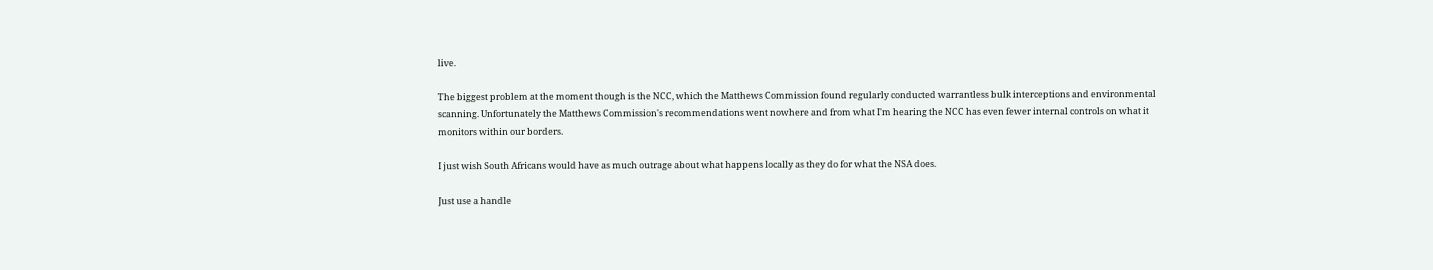live.

The biggest problem at the moment though is the NCC, which the Matthews Commission found regularly conducted warrantless bulk interceptions and environmental scanning. Unfortunately the Matthews Commission's recommendations went nowhere and from what I'm hearing the NCC has even fewer internal controls on what it monitors within our borders.

I just wish South Africans would have as much outrage about what happens locally as they do for what the NSA does.

Just use a handle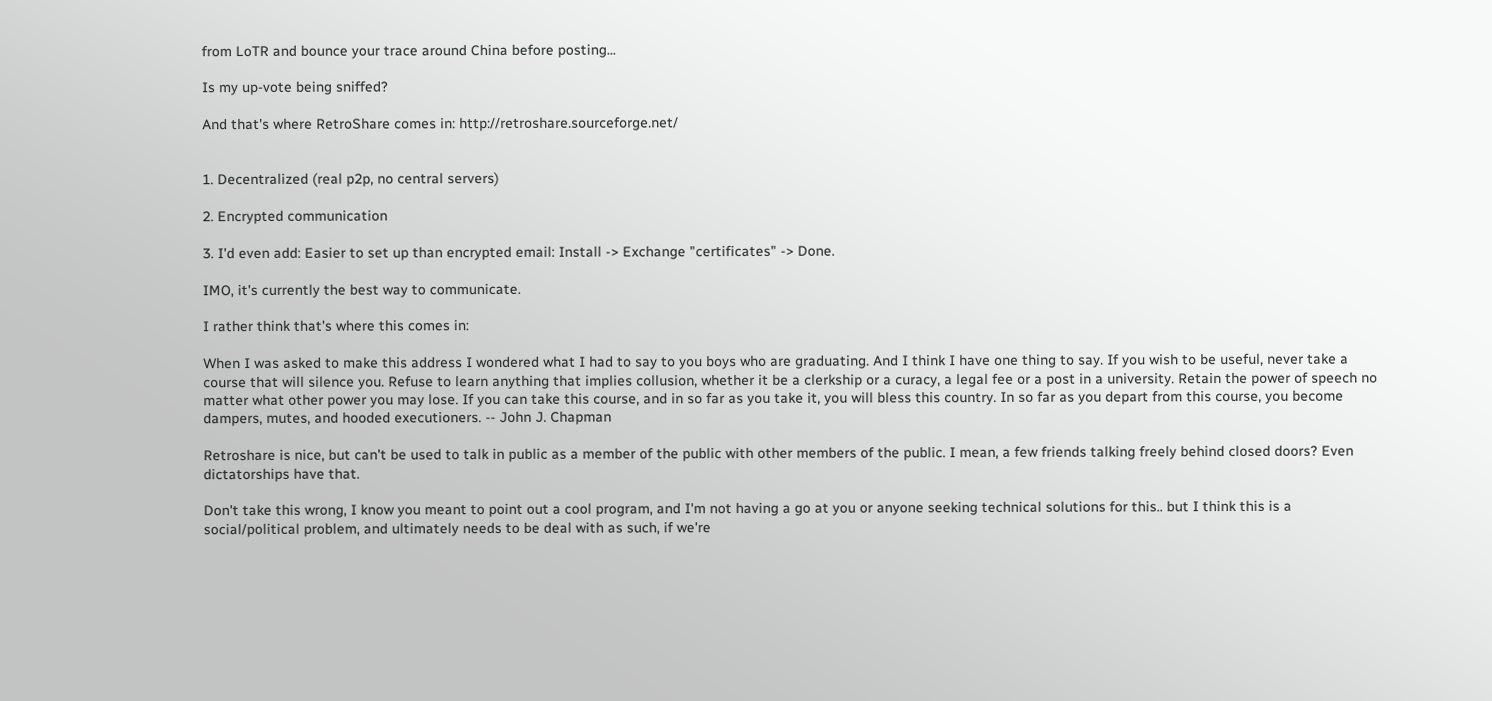from LoTR and bounce your trace around China before posting...

Is my up-vote being sniffed?

And that's where RetroShare comes in: http://retroshare.sourceforge.net/


1. Decentralized (real p2p, no central servers)

2. Encrypted communication

3. I'd even add: Easier to set up than encrypted email: Install -> Exchange "certificates" -> Done.

IMO, it's currently the best way to communicate.

I rather think that's where this comes in:

When I was asked to make this address I wondered what I had to say to you boys who are graduating. And I think I have one thing to say. If you wish to be useful, never take a course that will silence you. Refuse to learn anything that implies collusion, whether it be a clerkship or a curacy, a legal fee or a post in a university. Retain the power of speech no matter what other power you may lose. If you can take this course, and in so far as you take it, you will bless this country. In so far as you depart from this course, you become dampers, mutes, and hooded executioners. -- John J. Chapman

Retroshare is nice, but can't be used to talk in public as a member of the public with other members of the public. I mean, a few friends talking freely behind closed doors? Even dictatorships have that.

Don't take this wrong, I know you meant to point out a cool program, and I'm not having a go at you or anyone seeking technical solutions for this.. but I think this is a social/political problem, and ultimately needs to be deal with as such, if we're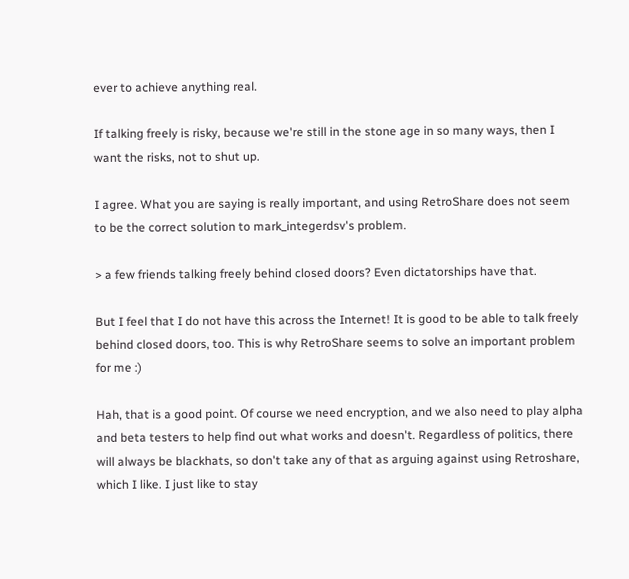ever to achieve anything real.

If talking freely is risky, because we're still in the stone age in so many ways, then I want the risks, not to shut up.

I agree. What you are saying is really important, and using RetroShare does not seem to be the correct solution to mark_integerdsv's problem.

> a few friends talking freely behind closed doors? Even dictatorships have that.

But I feel that I do not have this across the Internet! It is good to be able to talk freely behind closed doors, too. This is why RetroShare seems to solve an important problem for me :)

Hah, that is a good point. Of course we need encryption, and we also need to play alpha and beta testers to help find out what works and doesn't. Regardless of politics, there will always be blackhats, so don't take any of that as arguing against using Retroshare, which I like. I just like to stay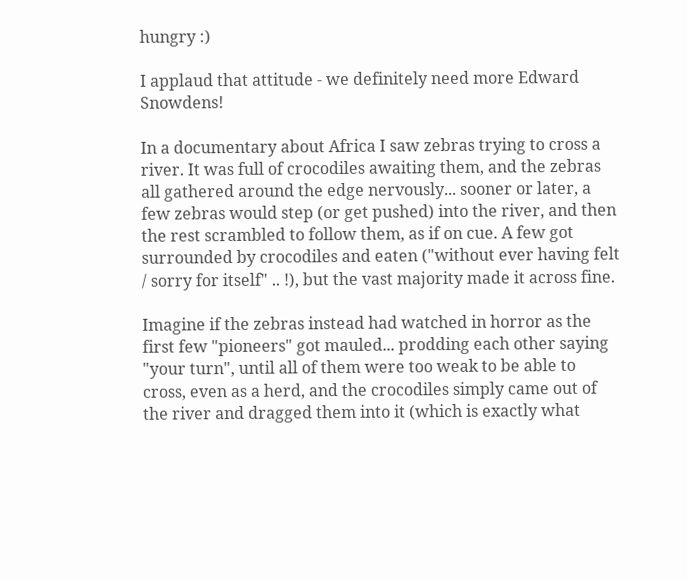hungry :)

I applaud that attitude - we definitely need more Edward Snowdens!

In a documentary about Africa I saw zebras trying to cross a river. It was full of crocodiles awaiting them, and the zebras all gathered around the edge nervously... sooner or later, a few zebras would step (or get pushed) into the river, and then the rest scrambled to follow them, as if on cue. A few got surrounded by crocodiles and eaten ("without ever having felt / sorry for itself" .. !), but the vast majority made it across fine.

Imagine if the zebras instead had watched in horror as the first few "pioneers" got mauled... prodding each other saying "your turn", until all of them were too weak to be able to cross, even as a herd, and the crocodiles simply came out of the river and dragged them into it (which is exactly what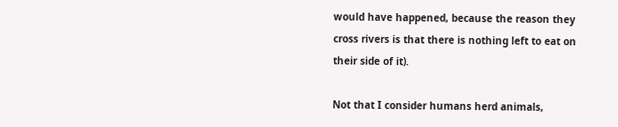would have happened, because the reason they cross rivers is that there is nothing left to eat on their side of it).

Not that I consider humans herd animals,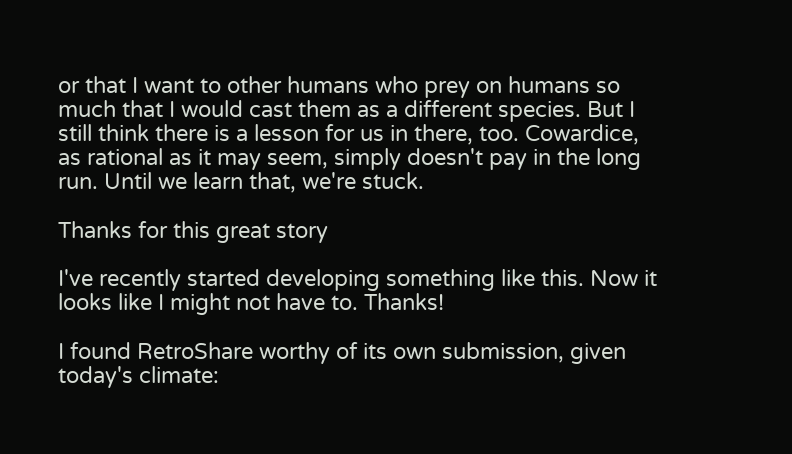or that I want to other humans who prey on humans so much that I would cast them as a different species. But I still think there is a lesson for us in there, too. Cowardice, as rational as it may seem, simply doesn't pay in the long run. Until we learn that, we're stuck.

Thanks for this great story

I've recently started developing something like this. Now it looks like I might not have to. Thanks!

I found RetroShare worthy of its own submission, given today's climate: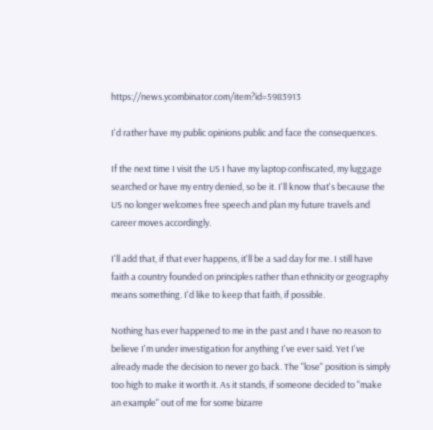https://news.ycombinator.com/item?id=5983913

I'd rather have my public opinions public and face the consequences.

If the next time I visit the US I have my laptop confiscated, my luggage searched or have my entry denied, so be it. I'll know that's because the US no longer welcomes free speech and plan my future travels and career moves accordingly.

I'll add that, if that ever happens, it'll be a sad day for me. I still have faith a country founded on principles rather than ethnicity or geography means something. I'd like to keep that faith, if possible.

Nothing has ever happened to me in the past and I have no reason to believe I'm under investigation for anything I've ever said. Yet I've already made the decision to never go back. The "lose" position is simply too high to make it worth it. As it stands, if someone decided to "make an example" out of me for some bizarre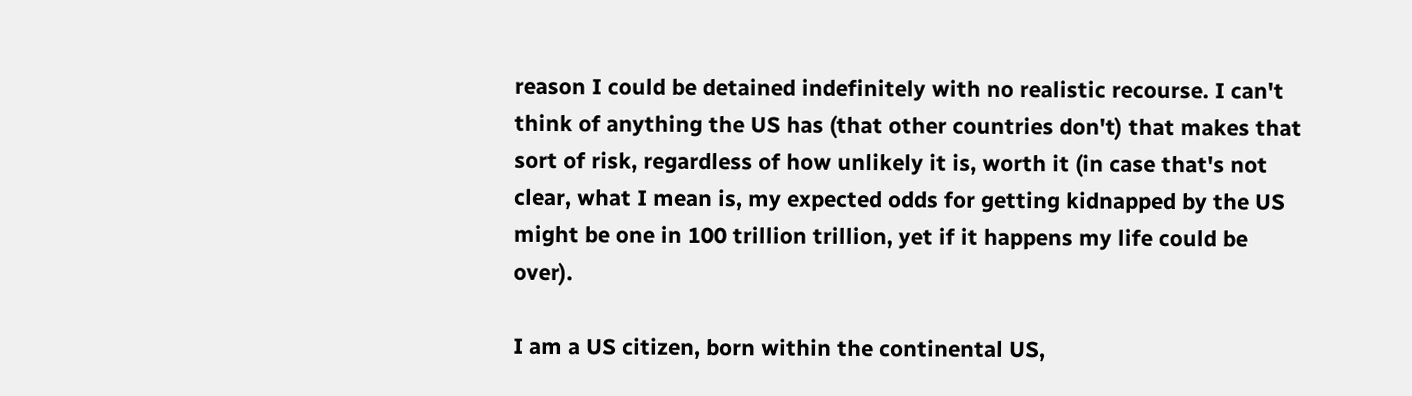reason I could be detained indefinitely with no realistic recourse. I can't think of anything the US has (that other countries don't) that makes that sort of risk, regardless of how unlikely it is, worth it (in case that's not clear, what I mean is, my expected odds for getting kidnapped by the US might be one in 100 trillion trillion, yet if it happens my life could be over).

I am a US citizen, born within the continental US,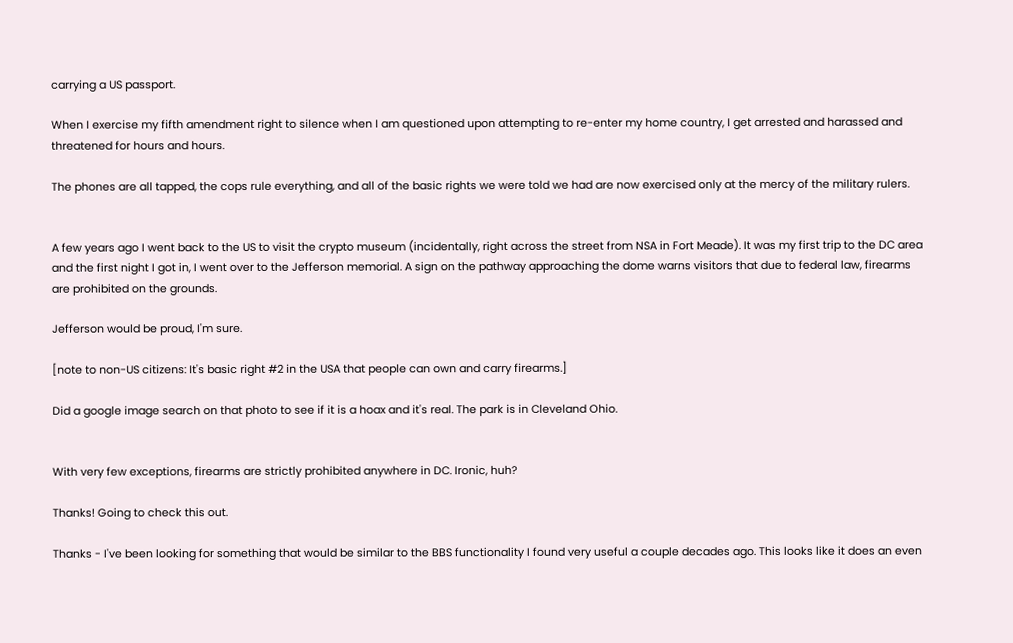carrying a US passport.

When I exercise my fifth amendment right to silence when I am questioned upon attempting to re-enter my home country, I get arrested and harassed and threatened for hours and hours.

The phones are all tapped, the cops rule everything, and all of the basic rights we were told we had are now exercised only at the mercy of the military rulers.


A few years ago I went back to the US to visit the crypto museum (incidentally, right across the street from NSA in Fort Meade). It was my first trip to the DC area and the first night I got in, I went over to the Jefferson memorial. A sign on the pathway approaching the dome warns visitors that due to federal law, firearms are prohibited on the grounds.

Jefferson would be proud, I'm sure.

[note to non-US citizens: It's basic right #2 in the USA that people can own and carry firearms.]

Did a google image search on that photo to see if it is a hoax and it's real. The park is in Cleveland Ohio.


With very few exceptions, firearms are strictly prohibited anywhere in DC. Ironic, huh?

Thanks! Going to check this out.

Thanks - I've been looking for something that would be similar to the BBS functionality I found very useful a couple decades ago. This looks like it does an even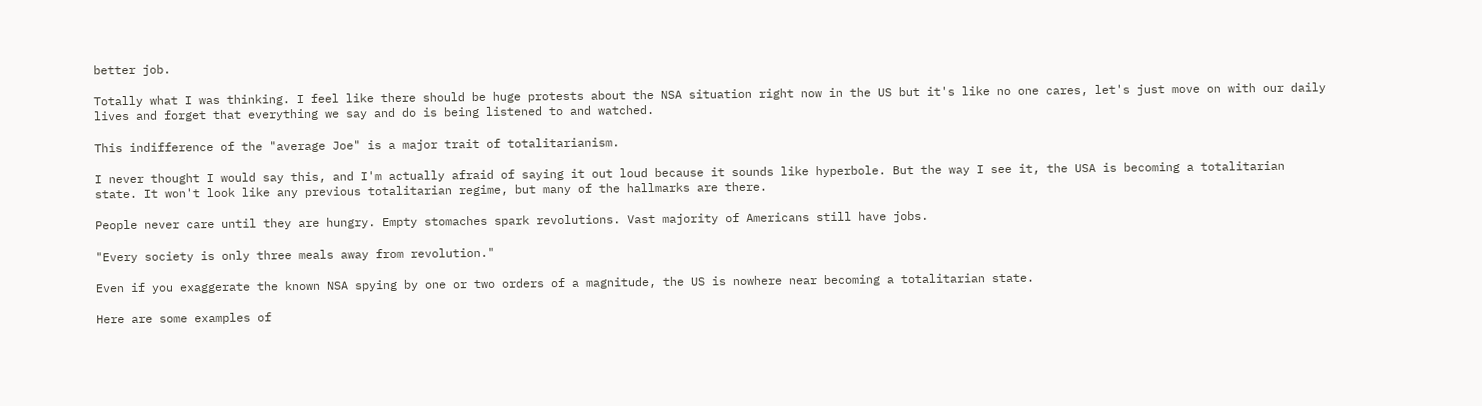better job.

Totally what I was thinking. I feel like there should be huge protests about the NSA situation right now in the US but it's like no one cares, let's just move on with our daily lives and forget that everything we say and do is being listened to and watched.

This indifference of the "average Joe" is a major trait of totalitarianism.

I never thought I would say this, and I'm actually afraid of saying it out loud because it sounds like hyperbole. But the way I see it, the USA is becoming a totalitarian state. It won't look like any previous totalitarian regime, but many of the hallmarks are there.

People never care until they are hungry. Empty stomaches spark revolutions. Vast majority of Americans still have jobs.

"Every society is only three meals away from revolution."

Even if you exaggerate the known NSA spying by one or two orders of a magnitude, the US is nowhere near becoming a totalitarian state.

Here are some examples of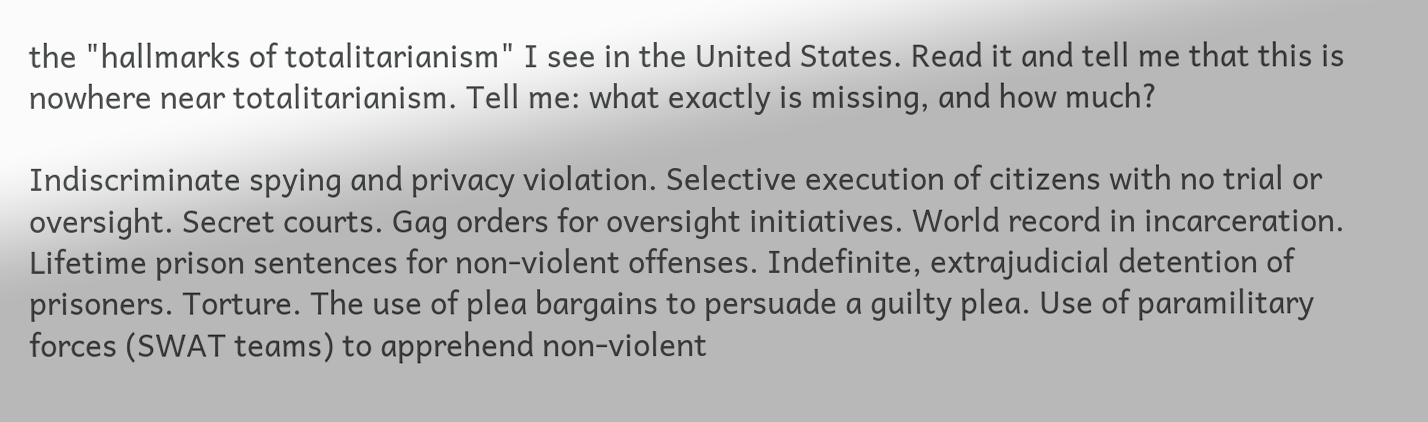the "hallmarks of totalitarianism" I see in the United States. Read it and tell me that this is nowhere near totalitarianism. Tell me: what exactly is missing, and how much?

Indiscriminate spying and privacy violation. Selective execution of citizens with no trial or oversight. Secret courts. Gag orders for oversight initiatives. World record in incarceration. Lifetime prison sentences for non-violent offenses. Indefinite, extrajudicial detention of prisoners. Torture. The use of plea bargains to persuade a guilty plea. Use of paramilitary forces (SWAT teams) to apprehend non-violent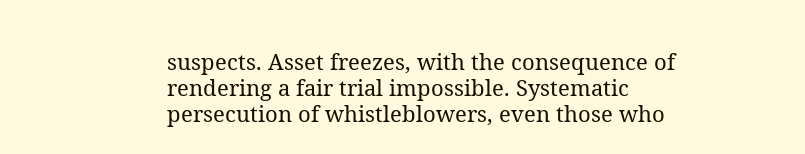suspects. Asset freezes, with the consequence of rendering a fair trial impossible. Systematic persecution of whistleblowers, even those who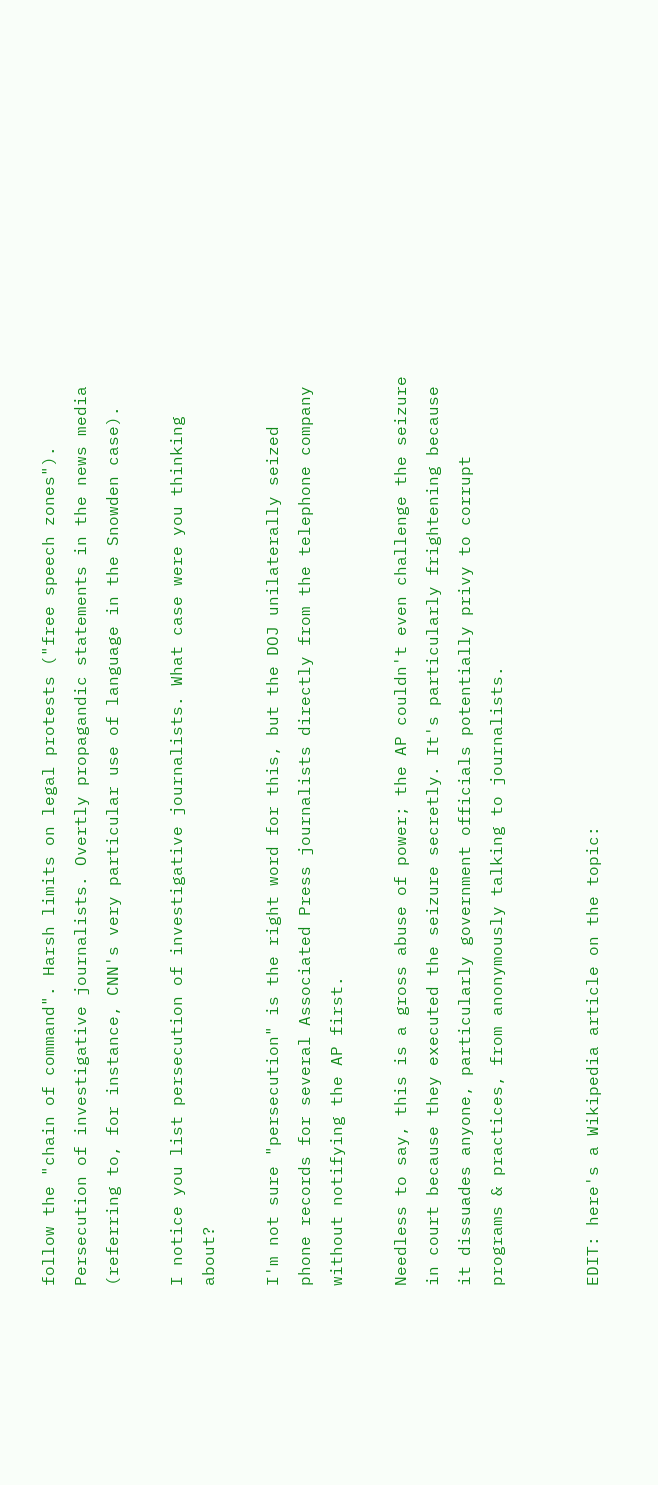follow the "chain of command". Harsh limits on legal protests ("free speech zones"). Persecution of investigative journalists. Overtly propagandic statements in the news media (referring to, for instance, CNN's very particular use of language in the Snowden case).

I notice you list persecution of investigative journalists. What case were you thinking about?

I'm not sure "persecution" is the right word for this, but the DOJ unilaterally seized phone records for several Associated Press journalists directly from the telephone company without notifying the AP first.

Needless to say, this is a gross abuse of power; the AP couldn't even challenge the seizure in court because they executed the seizure secretly. It's particularly frightening because it dissuades anyone, particularly government officials potentially privy to corrupt programs & practices, from anonymously talking to journalists.


EDIT: here's a Wikipedia article on the topic: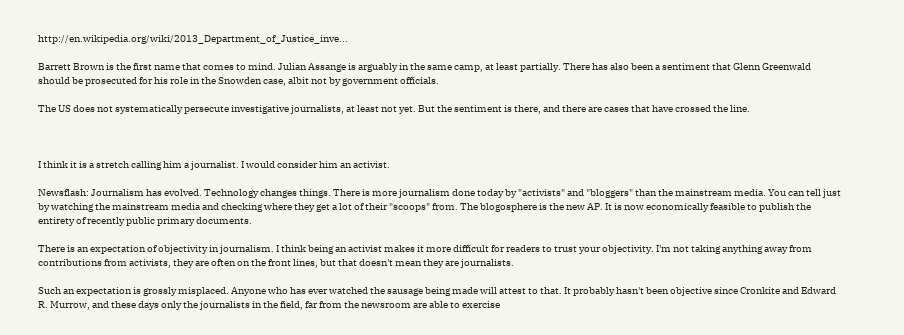http://en.wikipedia.org/wiki/2013_Department_of_Justice_inve...

Barrett Brown is the first name that comes to mind. Julian Assange is arguably in the same camp, at least partially. There has also been a sentiment that Glenn Greenwald should be prosecuted for his role in the Snowden case, albit not by government officials.

The US does not systematically persecute investigative journalists, at least not yet. But the sentiment is there, and there are cases that have crossed the line.



I think it is a stretch calling him a journalist. I would consider him an activist.

Newsflash: Journalism has evolved. Technology changes things. There is more journalism done today by "activists" and "bloggers" than the mainstream media. You can tell just by watching the mainstream media and checking where they get a lot of their "scoops" from. The blogosphere is the new AP. It is now economically feasible to publish the entirety of recently public primary documents.

There is an expectation of objectivity in journalism. I think being an activist makes it more difficult for readers to trust your objectivity. I'm not taking anything away from contributions from activists, they are often on the front lines, but that doesn't mean they are journalists.

Such an expectation is grossly misplaced. Anyone who has ever watched the sausage being made will attest to that. It probably hasn't been objective since Cronkite and Edward R. Murrow, and these days only the journalists in the field, far from the newsroom are able to exercise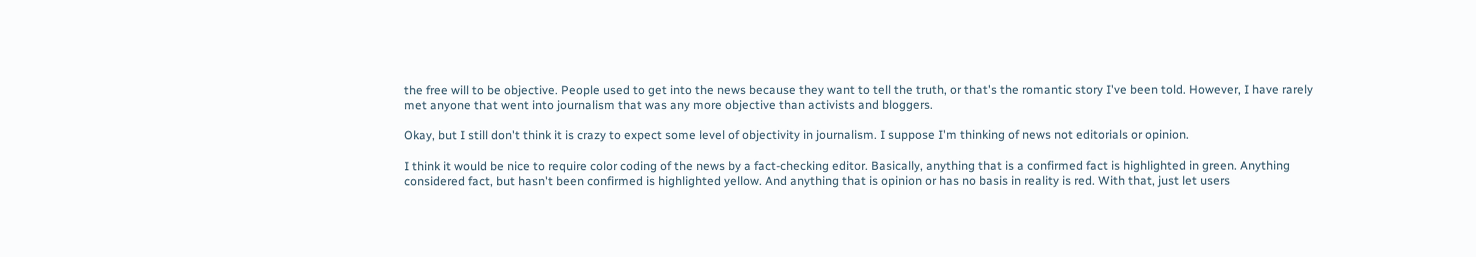the free will to be objective. People used to get into the news because they want to tell the truth, or that's the romantic story I've been told. However, I have rarely met anyone that went into journalism that was any more objective than activists and bloggers.

Okay, but I still don't think it is crazy to expect some level of objectivity in journalism. I suppose I'm thinking of news not editorials or opinion.

I think it would be nice to require color coding of the news by a fact-checking editor. Basically, anything that is a confirmed fact is highlighted in green. Anything considered fact, but hasn't been confirmed is highlighted yellow. And anything that is opinion or has no basis in reality is red. With that, just let users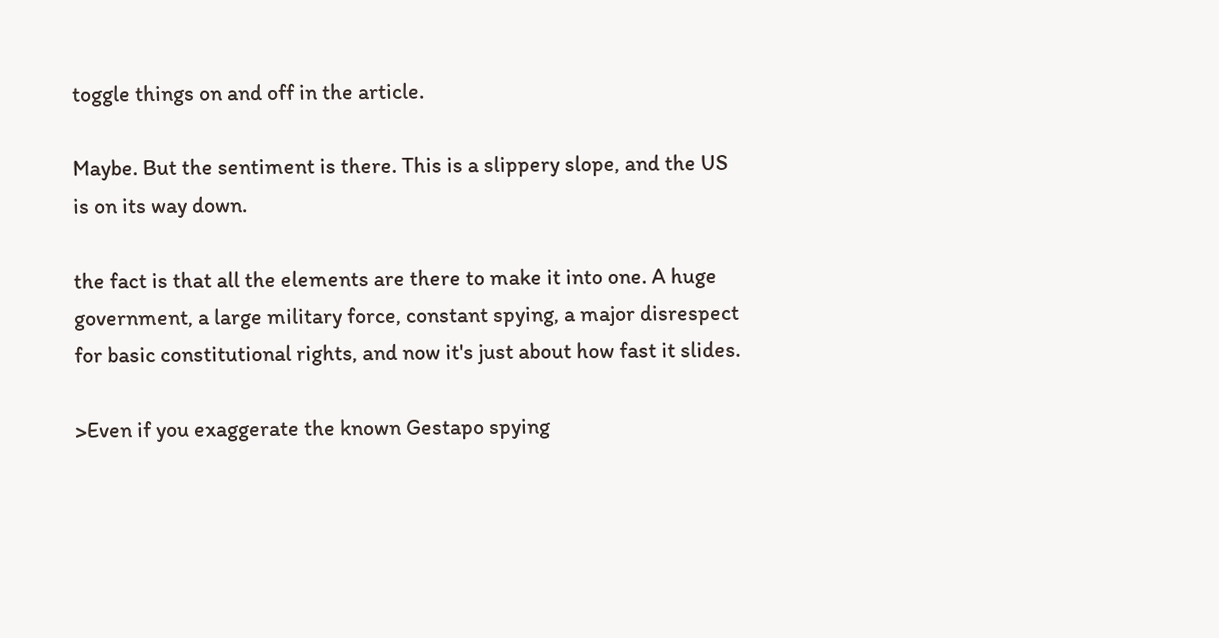toggle things on and off in the article.

Maybe. But the sentiment is there. This is a slippery slope, and the US is on its way down.

the fact is that all the elements are there to make it into one. A huge government, a large military force, constant spying, a major disrespect for basic constitutional rights, and now it's just about how fast it slides.

>Even if you exaggerate the known Gestapo spying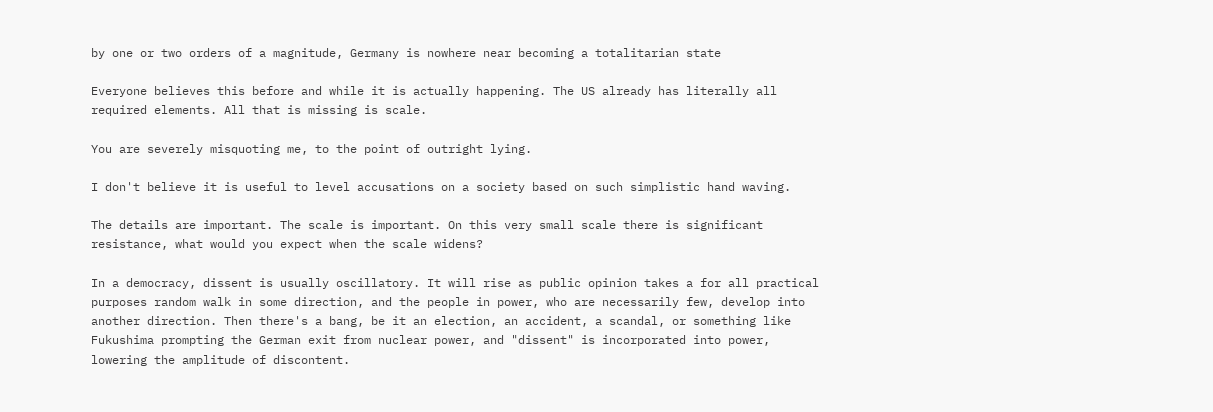by one or two orders of a magnitude, Germany is nowhere near becoming a totalitarian state

Everyone believes this before and while it is actually happening. The US already has literally all required elements. All that is missing is scale.

You are severely misquoting me, to the point of outright lying.

I don't believe it is useful to level accusations on a society based on such simplistic hand waving.

The details are important. The scale is important. On this very small scale there is significant resistance, what would you expect when the scale widens?

In a democracy, dissent is usually oscillatory. It will rise as public opinion takes a for all practical purposes random walk in some direction, and the people in power, who are necessarily few, develop into another direction. Then there's a bang, be it an election, an accident, a scandal, or something like Fukushima prompting the German exit from nuclear power, and "dissent" is incorporated into power, lowering the amplitude of discontent.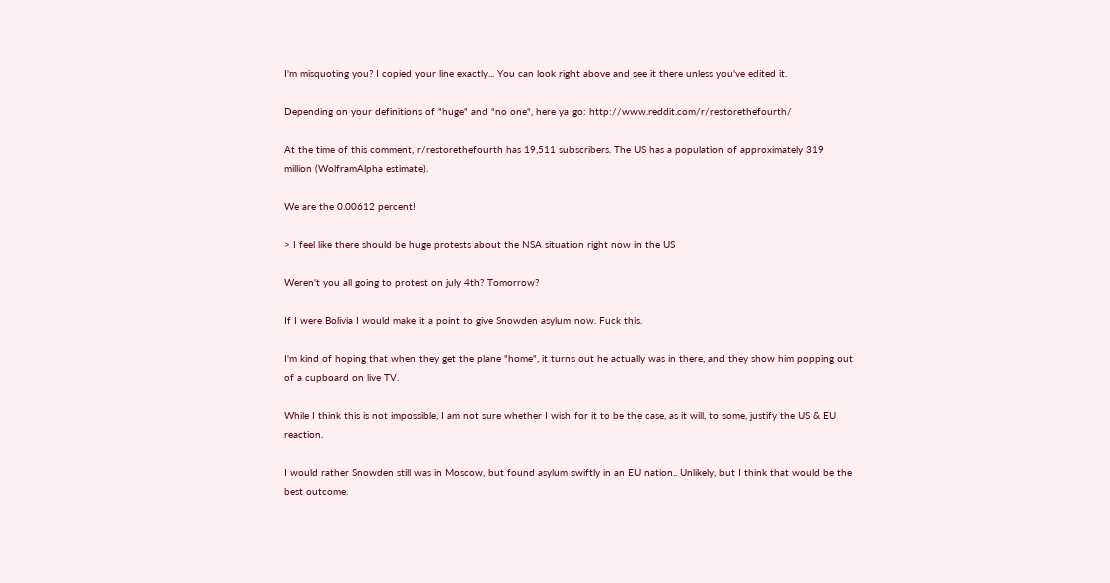I'm misquoting you? I copied your line exactly... You can look right above and see it there unless you've edited it.

Depending on your definitions of "huge" and "no one", here ya go: http://www.reddit.com/r/restorethefourth/

At the time of this comment, r/restorethefourth has 19,511 subscribers. The US has a population of approximately 319 million (WolframAlpha estimate).

We are the 0.00612 percent!

> I feel like there should be huge protests about the NSA situation right now in the US

Weren't you all going to protest on july 4th? Tomorrow?

If I were Bolivia I would make it a point to give Snowden asylum now. Fuck this.

I'm kind of hoping that when they get the plane "home", it turns out he actually was in there, and they show him popping out of a cupboard on live TV.

While I think this is not impossible, I am not sure whether I wish for it to be the case, as it will, to some, justify the US & EU reaction.

I would rather Snowden still was in Moscow, but found asylum swiftly in an EU nation.. Unlikely, but I think that would be the best outcome.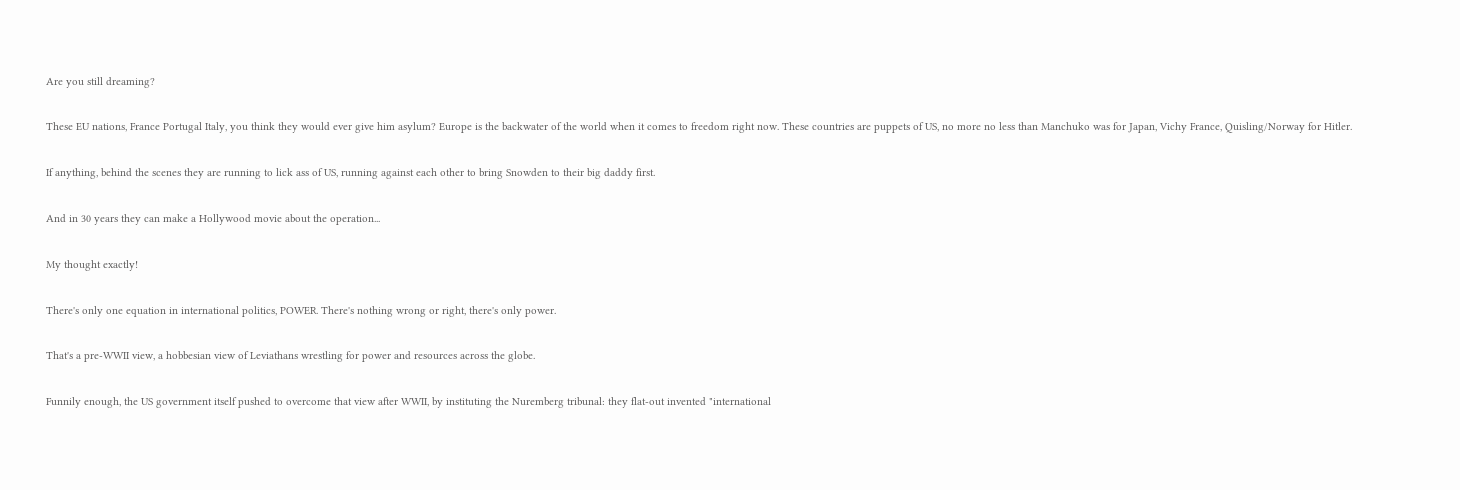Are you still dreaming?

These EU nations, France Portugal Italy, you think they would ever give him asylum? Europe is the backwater of the world when it comes to freedom right now. These countries are puppets of US, no more no less than Manchuko was for Japan, Vichy France, Quisling/Norway for Hitler.

If anything, behind the scenes they are running to lick ass of US, running against each other to bring Snowden to their big daddy first.

And in 30 years they can make a Hollywood movie about the operation...

My thought exactly!

There's only one equation in international politics, POWER. There's nothing wrong or right, there's only power.

That's a pre-WWII view, a hobbesian view of Leviathans wrestling for power and resources across the globe.

Funnily enough, the US government itself pushed to overcome that view after WWII, by instituting the Nuremberg tribunal: they flat-out invented "international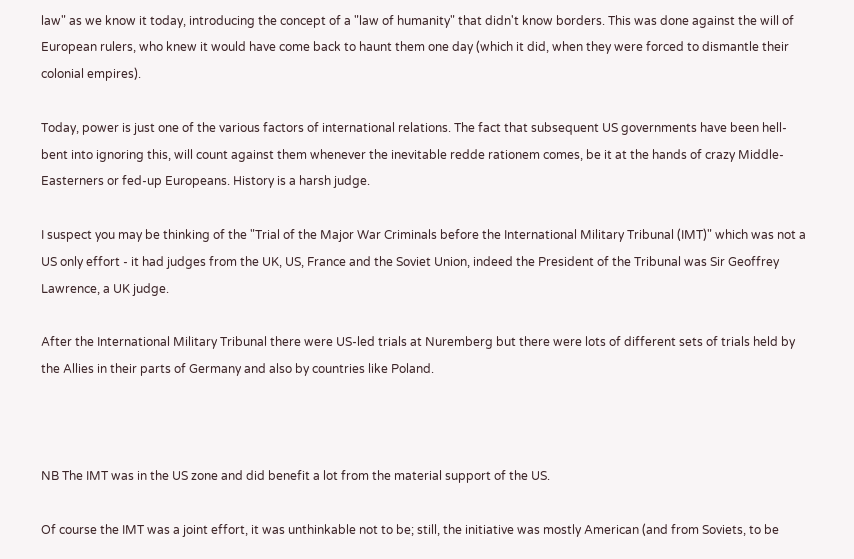law" as we know it today, introducing the concept of a "law of humanity" that didn't know borders. This was done against the will of European rulers, who knew it would have come back to haunt them one day (which it did, when they were forced to dismantle their colonial empires).

Today, power is just one of the various factors of international relations. The fact that subsequent US governments have been hell-bent into ignoring this, will count against them whenever the inevitable redde rationem comes, be it at the hands of crazy Middle-Easterners or fed-up Europeans. History is a harsh judge.

I suspect you may be thinking of the "Trial of the Major War Criminals before the International Military Tribunal (IMT)" which was not a US only effort - it had judges from the UK, US, France and the Soviet Union, indeed the President of the Tribunal was Sir Geoffrey Lawrence, a UK judge.

After the International Military Tribunal there were US-led trials at Nuremberg but there were lots of different sets of trials held by the Allies in their parts of Germany and also by countries like Poland.



NB The IMT was in the US zone and did benefit a lot from the material support of the US.

Of course the IMT was a joint effort, it was unthinkable not to be; still, the initiative was mostly American (and from Soviets, to be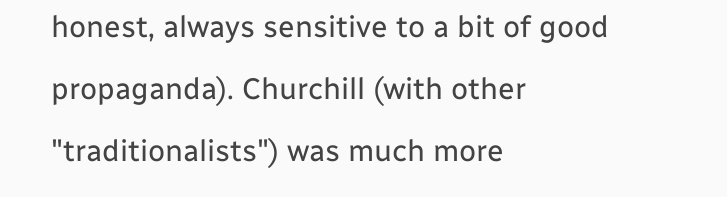honest, always sensitive to a bit of good propaganda). Churchill (with other "traditionalists") was much more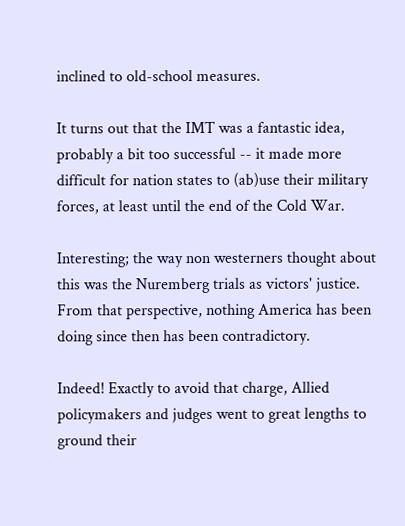inclined to old-school measures.

It turns out that the IMT was a fantastic idea, probably a bit too successful -- it made more difficult for nation states to (ab)use their military forces, at least until the end of the Cold War.

Interesting; the way non westerners thought about this was the Nuremberg trials as victors' justice. From that perspective, nothing America has been doing since then has been contradictory.

Indeed! Exactly to avoid that charge, Allied policymakers and judges went to great lengths to ground their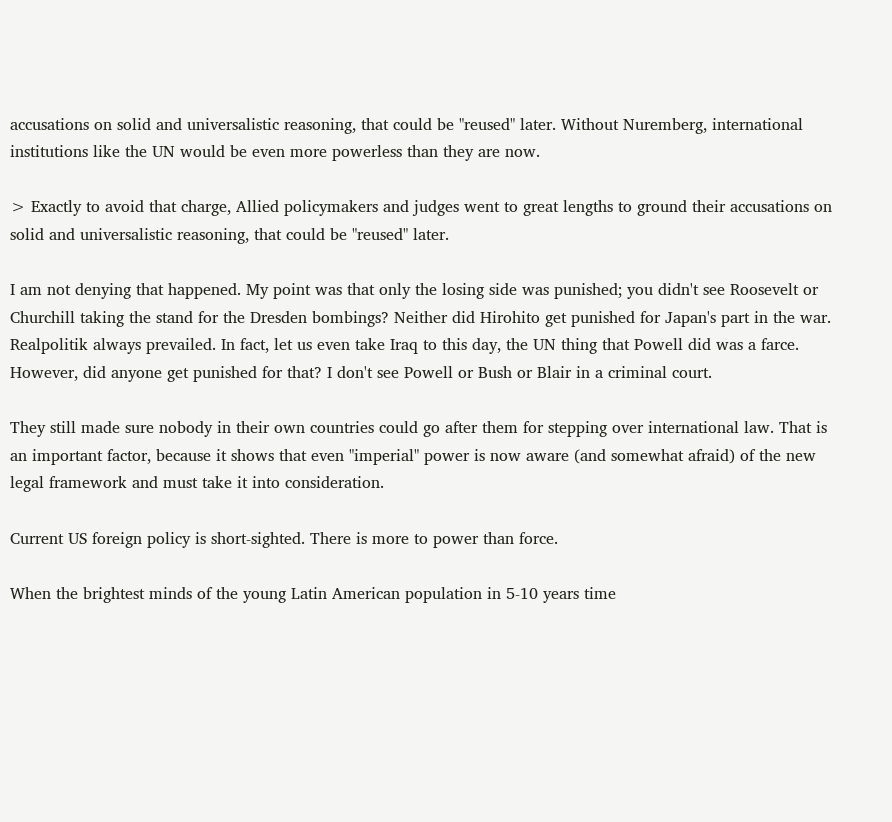accusations on solid and universalistic reasoning, that could be "reused" later. Without Nuremberg, international institutions like the UN would be even more powerless than they are now.

> Exactly to avoid that charge, Allied policymakers and judges went to great lengths to ground their accusations on solid and universalistic reasoning, that could be "reused" later.

I am not denying that happened. My point was that only the losing side was punished; you didn't see Roosevelt or Churchill taking the stand for the Dresden bombings? Neither did Hirohito get punished for Japan's part in the war. Realpolitik always prevailed. In fact, let us even take Iraq to this day, the UN thing that Powell did was a farce. However, did anyone get punished for that? I don't see Powell or Bush or Blair in a criminal court.

They still made sure nobody in their own countries could go after them for stepping over international law. That is an important factor, because it shows that even "imperial" power is now aware (and somewhat afraid) of the new legal framework and must take it into consideration.

Current US foreign policy is short-sighted. There is more to power than force.

When the brightest minds of the young Latin American population in 5-10 years time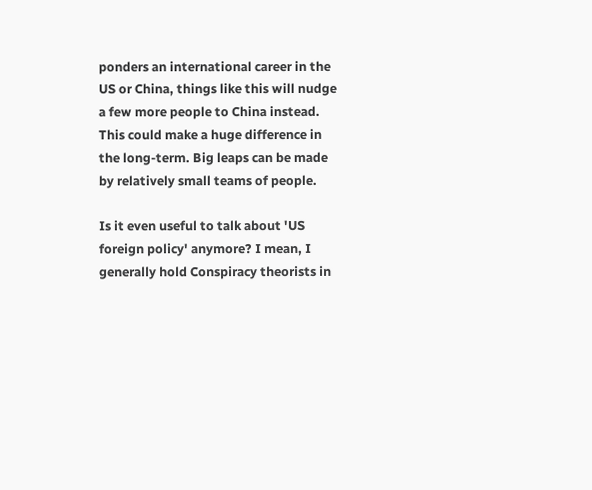ponders an international career in the US or China, things like this will nudge a few more people to China instead. This could make a huge difference in the long-term. Big leaps can be made by relatively small teams of people.

Is it even useful to talk about 'US foreign policy' anymore? I mean, I generally hold Conspiracy theorists in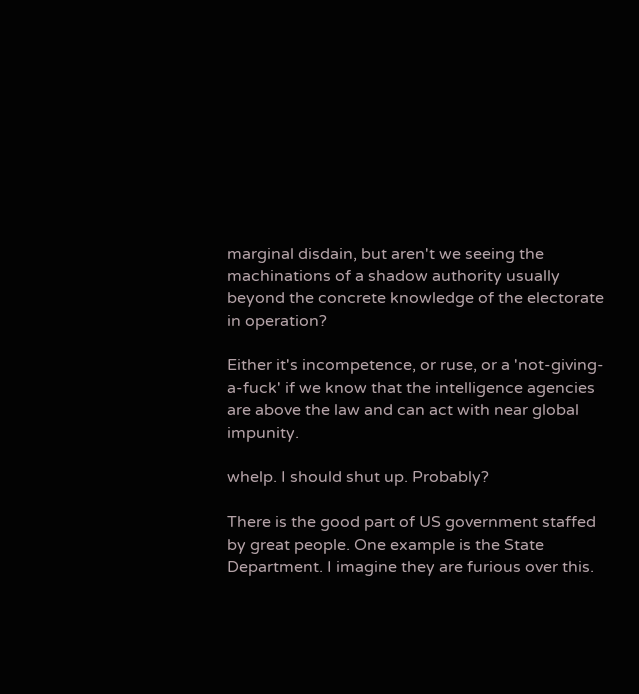marginal disdain, but aren't we seeing the machinations of a shadow authority usually beyond the concrete knowledge of the electorate in operation?

Either it's incompetence, or ruse, or a 'not-giving-a-fuck' if we know that the intelligence agencies are above the law and can act with near global impunity.

whelp. I should shut up. Probably?

There is the good part of US government staffed by great people. One example is the State Department. I imagine they are furious over this.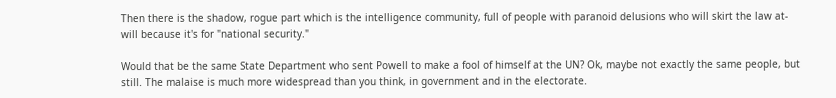Then there is the shadow, rogue part which is the intelligence community, full of people with paranoid delusions who will skirt the law at-will because it's for "national security."

Would that be the same State Department who sent Powell to make a fool of himself at the UN? Ok, maybe not exactly the same people, but still. The malaise is much more widespread than you think, in government and in the electorate.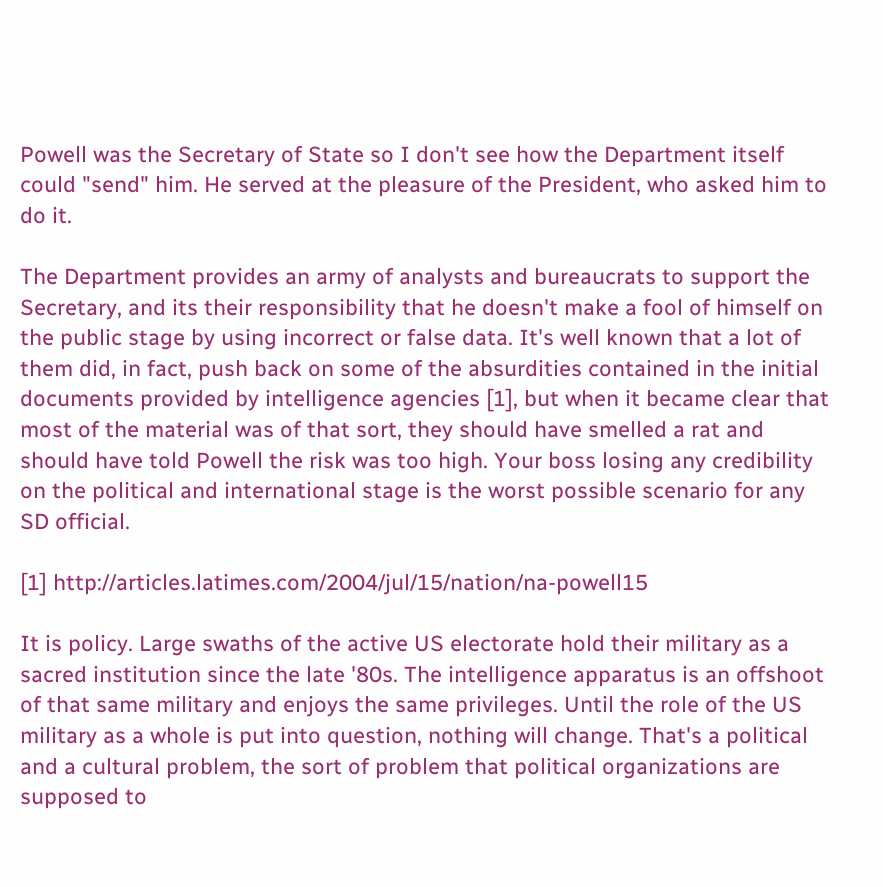Powell was the Secretary of State so I don't see how the Department itself could "send" him. He served at the pleasure of the President, who asked him to do it.

The Department provides an army of analysts and bureaucrats to support the Secretary, and its their responsibility that he doesn't make a fool of himself on the public stage by using incorrect or false data. It's well known that a lot of them did, in fact, push back on some of the absurdities contained in the initial documents provided by intelligence agencies [1], but when it became clear that most of the material was of that sort, they should have smelled a rat and should have told Powell the risk was too high. Your boss losing any credibility on the political and international stage is the worst possible scenario for any SD official.

[1] http://articles.latimes.com/2004/jul/15/nation/na-powell15

It is policy. Large swaths of the active US electorate hold their military as a sacred institution since the late '80s. The intelligence apparatus is an offshoot of that same military and enjoys the same privileges. Until the role of the US military as a whole is put into question, nothing will change. That's a political and a cultural problem, the sort of problem that political organizations are supposed to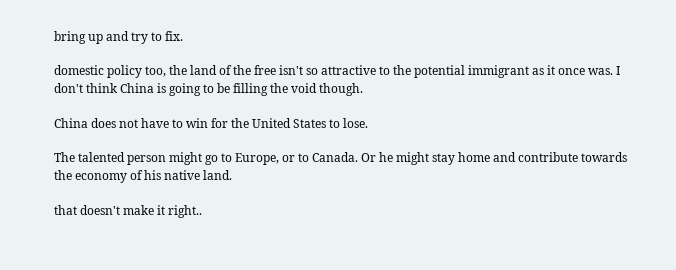bring up and try to fix.

domestic policy too, the land of the free isn't so attractive to the potential immigrant as it once was. I don't think China is going to be filling the void though.

China does not have to win for the United States to lose.

The talented person might go to Europe, or to Canada. Or he might stay home and contribute towards the economy of his native land.

that doesn't make it right..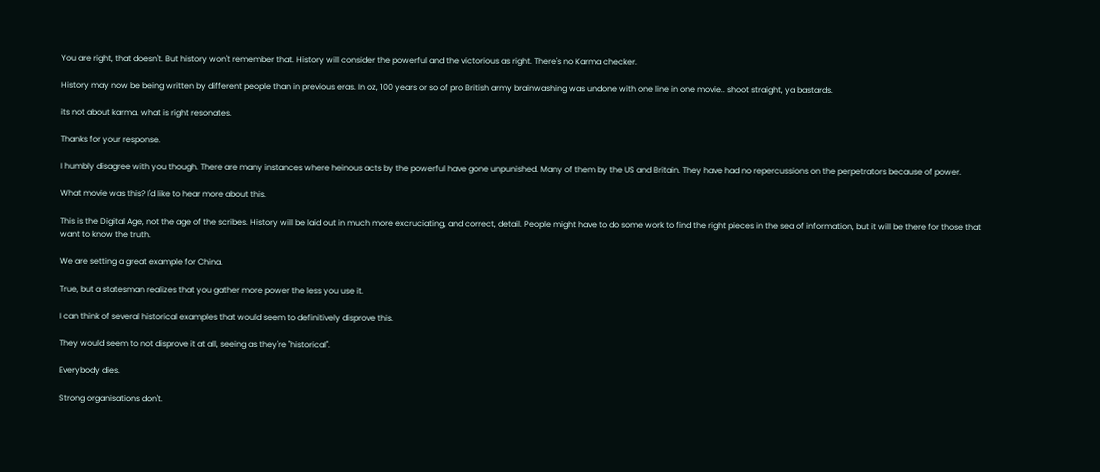You are right, that doesn't. But history won't remember that. History will consider the powerful and the victorious as right. There's no Karma checker.

History may now be being written by different people than in previous eras. In oz, 100 years or so of pro British army brainwashing was undone with one line in one movie.. shoot straight, ya bastards.

its not about karma. what is right resonates.

Thanks for your response.

I humbly disagree with you though. There are many instances where heinous acts by the powerful have gone unpunished. Many of them by the US and Britain. They have had no repercussions on the perpetrators because of power.

What movie was this? I'd like to hear more about this.

This is the Digital Age, not the age of the scribes. History will be laid out in much more excruciating, and correct, detail. People might have to do some work to find the right pieces in the sea of information, but it will be there for those that want to know the truth.

We are setting a great example for China.

True, but a statesman realizes that you gather more power the less you use it.

I can think of several historical examples that would seem to definitively disprove this.

They would seem to not disprove it at all, seeing as they're "historical".

Everybody dies.

Strong organisations don't.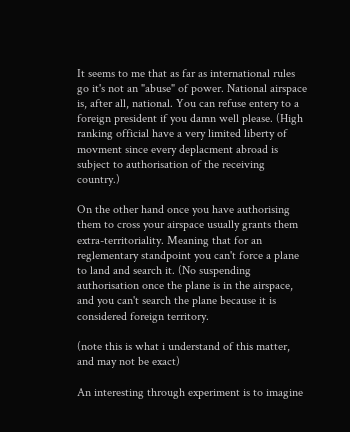It seems to me that as far as international rules go it's not an "abuse" of power. National airspace is, after all, national. You can refuse entery to a foreign president if you damn well please. (High ranking official have a very limited liberty of movment since every deplacment abroad is subject to authorisation of the receiving country.)

On the other hand once you have authorising them to cross your airspace usually grants them extra-territoriality. Meaning that for an reglementary standpoint you can't force a plane to land and search it. (No suspending authorisation once the plane is in the airspace, and you can't search the plane because it is considered foreign territory.

(note this is what i understand of this matter, and may not be exact)

An interesting through experiment is to imagine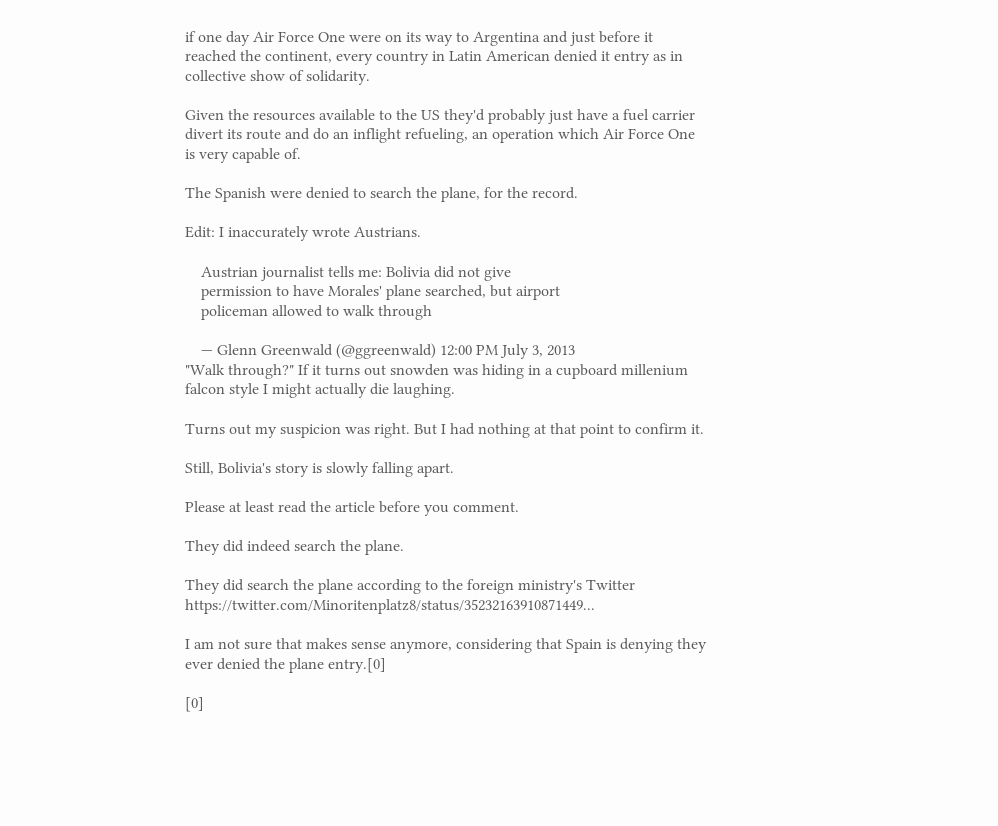if one day Air Force One were on its way to Argentina and just before it reached the continent, every country in Latin American denied it entry as in collective show of solidarity.

Given the resources available to the US they'd probably just have a fuel carrier divert its route and do an inflight refueling, an operation which Air Force One is very capable of.

The Spanish were denied to search the plane, for the record.

Edit: I inaccurately wrote Austrians.

    Austrian journalist tells me: Bolivia did not give
    permission to have Morales' plane searched, but airport
    policeman allowed to walk through

    — Glenn Greenwald (@ggreenwald) 12:00 PM July 3, 2013
"Walk through?" If it turns out snowden was hiding in a cupboard millenium falcon style I might actually die laughing.

Turns out my suspicion was right. But I had nothing at that point to confirm it.

Still, Bolivia's story is slowly falling apart.

Please at least read the article before you comment.

They did indeed search the plane.

They did search the plane according to the foreign ministry's Twitter https://twitter.com/Minoritenplatz8/status/35232163910871449...

I am not sure that makes sense anymore, considering that Spain is denying they ever denied the plane entry.[0]

[0]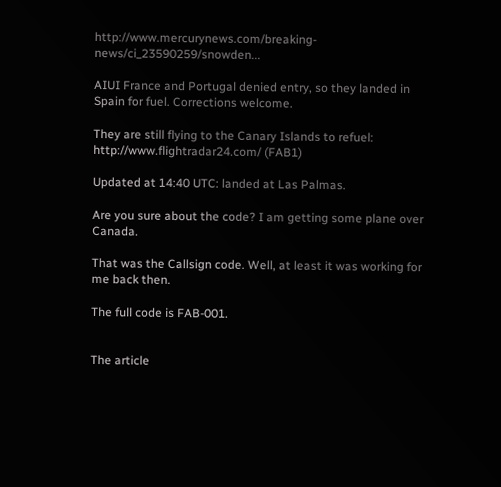http://www.mercurynews.com/breaking-news/ci_23590259/snowden...

AIUI France and Portugal denied entry, so they landed in Spain for fuel. Corrections welcome.

They are still flying to the Canary Islands to refuel: http://www.flightradar24.com/ (FAB1)

Updated at 14:40 UTC: landed at Las Palmas.

Are you sure about the code? I am getting some plane over Canada.

That was the Callsign code. Well, at least it was working for me back then.

The full code is FAB-001.


The article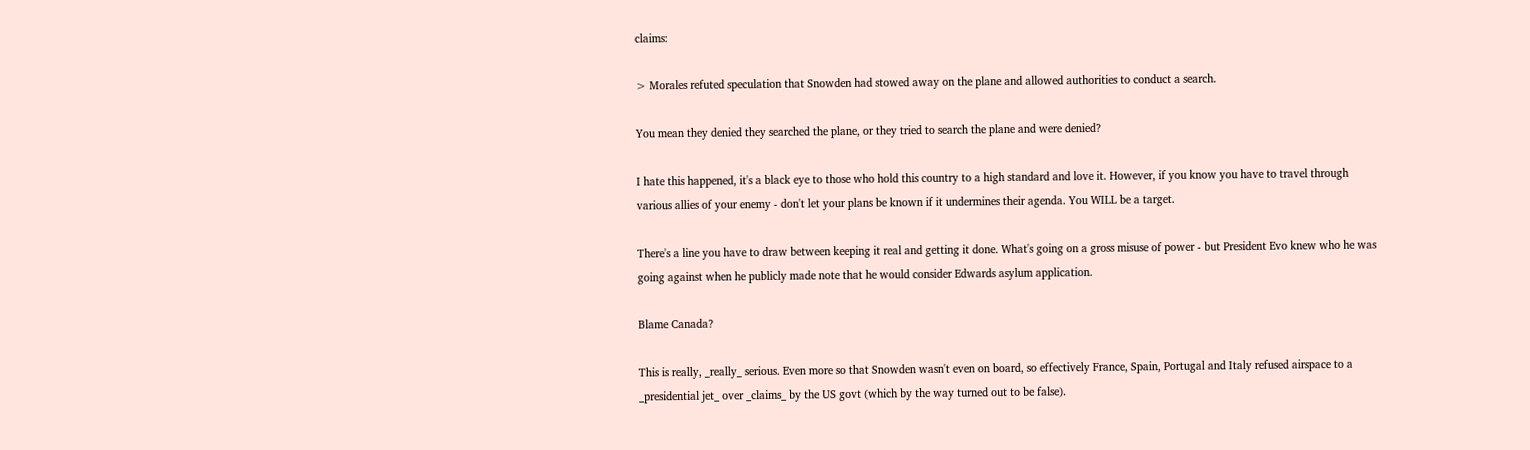claims:

> Morales refuted speculation that Snowden had stowed away on the plane and allowed authorities to conduct a search.

You mean they denied they searched the plane, or they tried to search the plane and were denied?

I hate this happened, it's a black eye to those who hold this country to a high standard and love it. However, if you know you have to travel through various allies of your enemy - don't let your plans be known if it undermines their agenda. You WILL be a target.

There's a line you have to draw between keeping it real and getting it done. What's going on a gross misuse of power - but President Evo knew who he was going against when he publicly made note that he would consider Edwards asylum application.

Blame Canada?

This is really, _really_ serious. Even more so that Snowden wasn't even on board, so effectively France, Spain, Portugal and Italy refused airspace to a _presidential jet_ over _claims_ by the US govt (which by the way turned out to be false).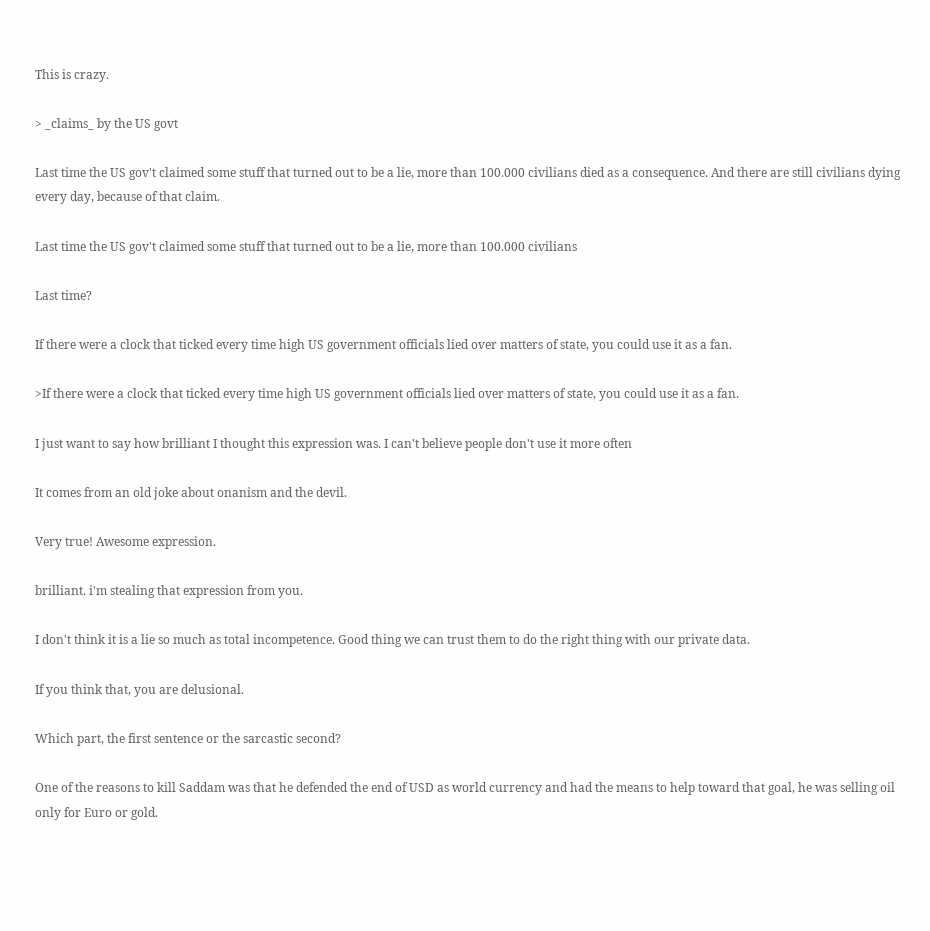This is crazy.

> _claims_ by the US govt

Last time the US gov't claimed some stuff that turned out to be a lie, more than 100.000 civilians died as a consequence. And there are still civilians dying every day, because of that claim.

Last time the US gov't claimed some stuff that turned out to be a lie, more than 100.000 civilians

Last time?

If there were a clock that ticked every time high US government officials lied over matters of state, you could use it as a fan.

>If there were a clock that ticked every time high US government officials lied over matters of state, you could use it as a fan.

I just want to say how brilliant I thought this expression was. I can't believe people don't use it more often

It comes from an old joke about onanism and the devil.

Very true! Awesome expression.

brilliant. i'm stealing that expression from you.

I don't think it is a lie so much as total incompetence. Good thing we can trust them to do the right thing with our private data.

If you think that, you are delusional.

Which part, the first sentence or the sarcastic second?

One of the reasons to kill Saddam was that he defended the end of USD as world currency and had the means to help toward that goal, he was selling oil only for Euro or gold.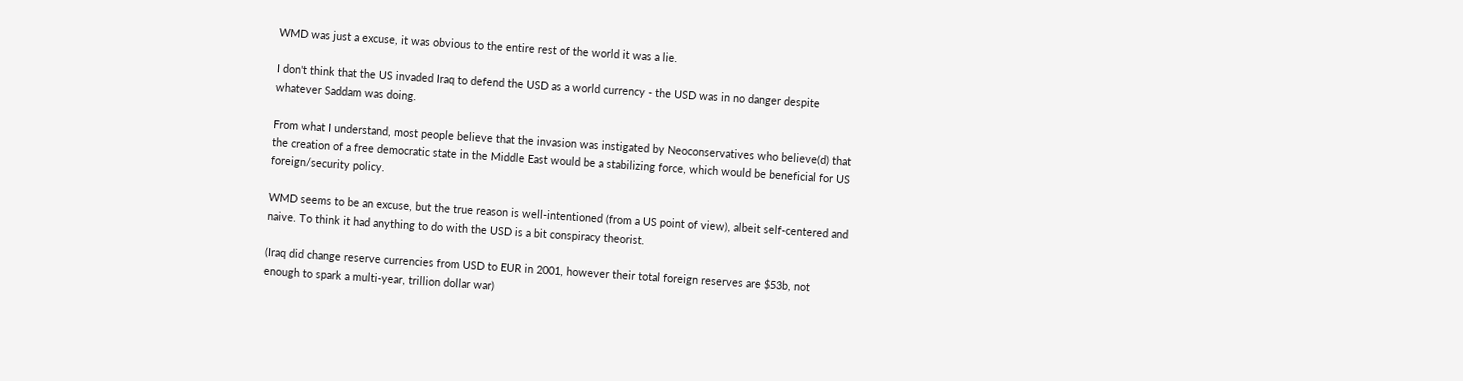WMD was just a excuse, it was obvious to the entire rest of the world it was a lie.

I don't think that the US invaded Iraq to defend the USD as a world currency - the USD was in no danger despite whatever Saddam was doing.

From what I understand, most people believe that the invasion was instigated by Neoconservatives who believe(d) that the creation of a free democratic state in the Middle East would be a stabilizing force, which would be beneficial for US foreign/security policy.

WMD seems to be an excuse, but the true reason is well-intentioned (from a US point of view), albeit self-centered and naive. To think it had anything to do with the USD is a bit conspiracy theorist.

(Iraq did change reserve currencies from USD to EUR in 2001, however their total foreign reserves are $53b, not enough to spark a multi-year, trillion dollar war)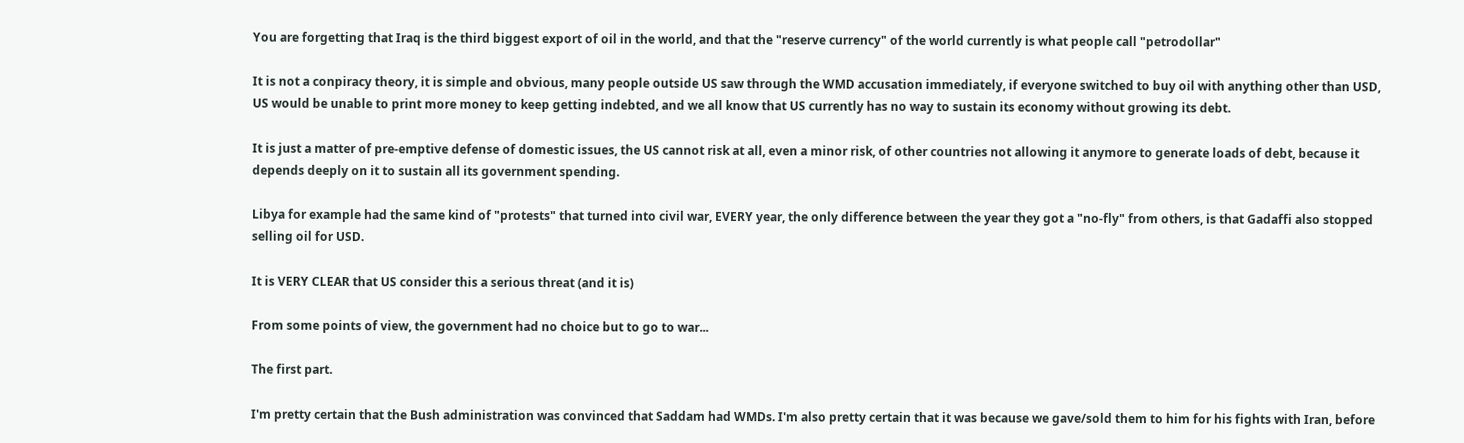You are forgetting that Iraq is the third biggest export of oil in the world, and that the "reserve currency" of the world currently is what people call "petrodollar"

It is not a conpiracy theory, it is simple and obvious, many people outside US saw through the WMD accusation immediately, if everyone switched to buy oil with anything other than USD, US would be unable to print more money to keep getting indebted, and we all know that US currently has no way to sustain its economy without growing its debt.

It is just a matter of pre-emptive defense of domestic issues, the US cannot risk at all, even a minor risk, of other countries not allowing it anymore to generate loads of debt, because it depends deeply on it to sustain all its government spending.

Libya for example had the same kind of "protests" that turned into civil war, EVERY year, the only difference between the year they got a "no-fly" from others, is that Gadaffi also stopped selling oil for USD.

It is VERY CLEAR that US consider this a serious threat (and it is)

From some points of view, the government had no choice but to go to war...

The first part.

I'm pretty certain that the Bush administration was convinced that Saddam had WMDs. I'm also pretty certain that it was because we gave/sold them to him for his fights with Iran, before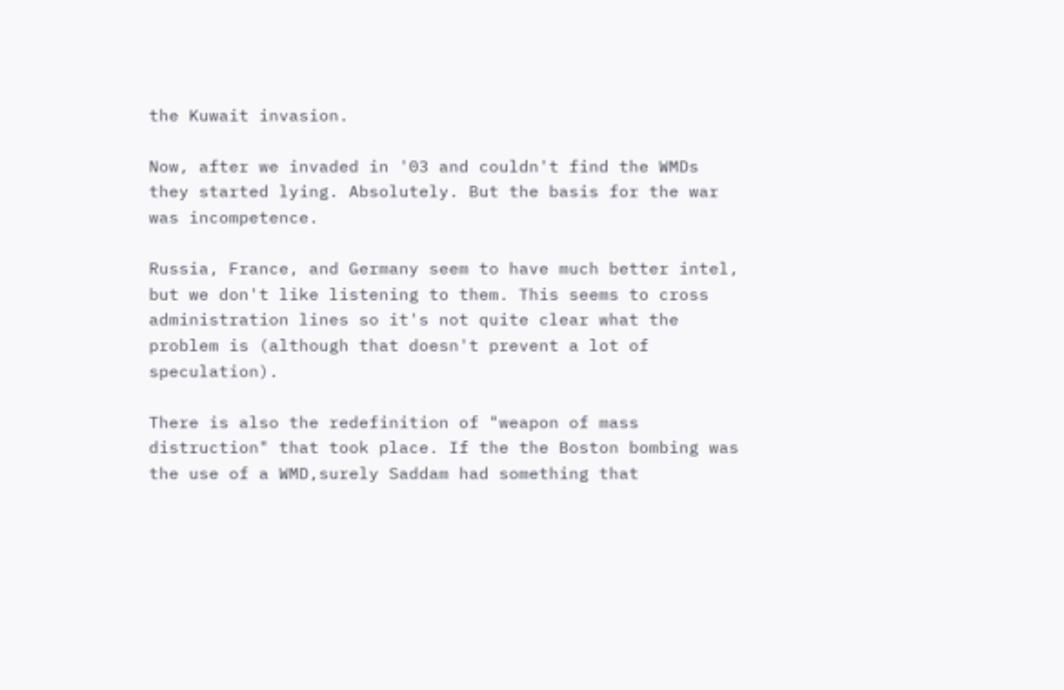the Kuwait invasion.

Now, after we invaded in '03 and couldn't find the WMDs they started lying. Absolutely. But the basis for the war was incompetence.

Russia, France, and Germany seem to have much better intel, but we don't like listening to them. This seems to cross administration lines so it's not quite clear what the problem is (although that doesn't prevent a lot of speculation).

There is also the redefinition of "weapon of mass distruction" that took place. If the the Boston bombing was the use of a WMD,surely Saddam had something that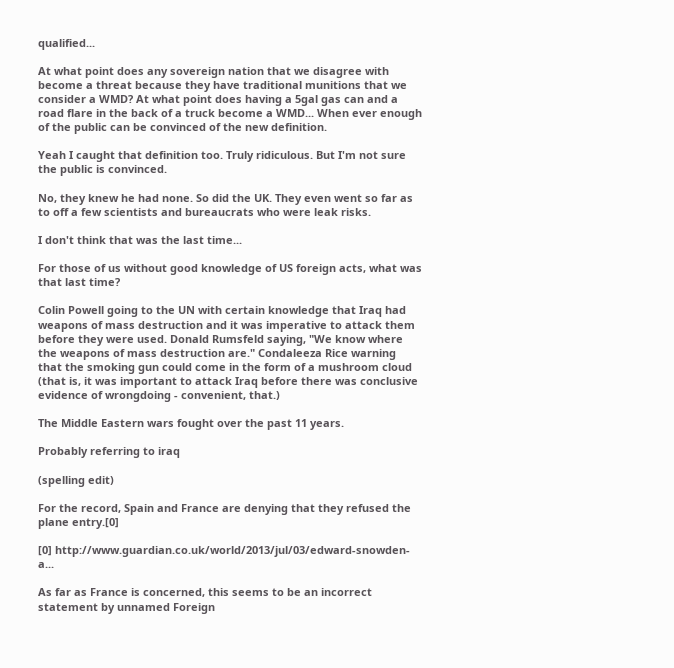qualified...

At what point does any sovereign nation that we disagree with become a threat because they have traditional munitions that we consider a WMD? At what point does having a 5gal gas can and a road flare in the back of a truck become a WMD... When ever enough of the public can be convinced of the new definition.

Yeah I caught that definition too. Truly ridiculous. But I'm not sure the public is convinced.

No, they knew he had none. So did the UK. They even went so far as to off a few scientists and bureaucrats who were leak risks.

I don't think that was the last time...

For those of us without good knowledge of US foreign acts, what was that last time?

Colin Powell going to the UN with certain knowledge that Iraq had weapons of mass destruction and it was imperative to attack them before they were used. Donald Rumsfeld saying, "We know where the weapons of mass destruction are." Condaleeza Rice warning that the smoking gun could come in the form of a mushroom cloud (that is, it was important to attack Iraq before there was conclusive evidence of wrongdoing - convenient, that.)

The Middle Eastern wars fought over the past 11 years.

Probably referring to iraq

(spelling edit)

For the record, Spain and France are denying that they refused the plane entry.[0]

[0] http://www.guardian.co.uk/world/2013/jul/03/edward-snowden-a...

As far as France is concerned, this seems to be an incorrect statement by unnamed Foreign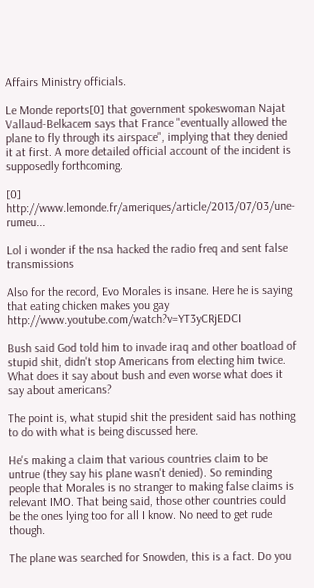Affairs Ministry officials.

Le Monde reports[0] that government spokeswoman Najat Vallaud-Belkacem says that France "eventually allowed the plane to fly through its airspace", implying that they denied it at first. A more detailed official account of the incident is supposedly forthcoming.

[0] http://www.lemonde.fr/ameriques/article/2013/07/03/une-rumeu...

Lol i wonder if the nsa hacked the radio freq and sent false transmissions

Also for the record, Evo Morales is insane. Here he is saying that eating chicken makes you gay http://www.youtube.com/watch?v=YT3yCRjEDCI

Bush said God told him to invade iraq and other boatload of stupid shit, didn't stop Americans from electing him twice. What does it say about bush and even worse what does it say about americans?

The point is, what stupid shit the president said has nothing to do with what is being discussed here.

He's making a claim that various countries claim to be untrue (they say his plane wasn't denied). So reminding people that Morales is no stranger to making false claims is relevant IMO. That being said, those other countries could be the ones lying too for all I know. No need to get rude though.

The plane was searched for Snowden, this is a fact. Do you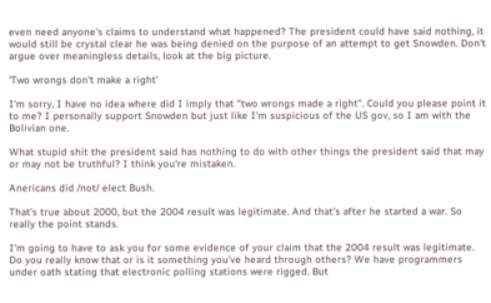even need anyone's claims to understand what happened? The president could have said nothing, it would still be crystal clear he was being denied on the purpose of an attempt to get Snowden. Don't argue over meaningless details, look at the big picture.

'Two wrongs don't make a right'

I'm sorry, I have no idea where did I imply that "two wrongs made a right". Could you please point it to me? I personally support Snowden but just like I'm suspicious of the US gov, so I am with the Bolivian one.

What stupid shit the president said has nothing to do with other things the president said that may or may not be truthful? I think you're mistaken.

Anericans did /not/ elect Bush.

That's true about 2000, but the 2004 result was legitimate. And that's after he started a war. So really the point stands.

I'm going to have to ask you for some evidence of your claim that the 2004 result was legitimate. Do you really know that or is it something you've heard through others? We have programmers under oath stating that electronic polling stations were rigged. But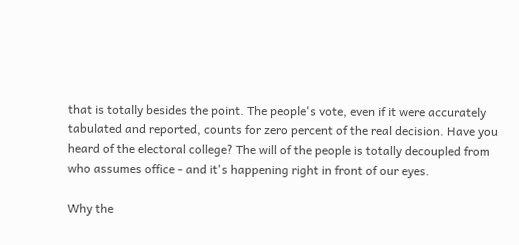that is totally besides the point. The people's vote, even if it were accurately tabulated and reported, counts for zero percent of the real decision. Have you heard of the electoral college? The will of the people is totally decoupled from who assumes office - and it's happening right in front of our eyes.

Why the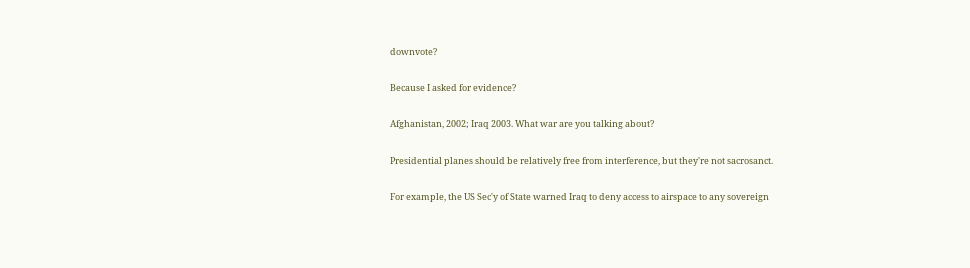downvote?

Because I asked for evidence?

Afghanistan, 2002; Iraq 2003. What war are you talking about?

Presidential planes should be relatively free from interference, but they're not sacrosanct.

For example, the US Sec'y of State warned Iraq to deny access to airspace to any sovereign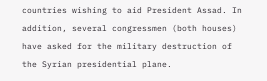countries wishing to aid President Assad. In addition, several congressmen (both houses) have asked for the military destruction of the Syrian presidential plane.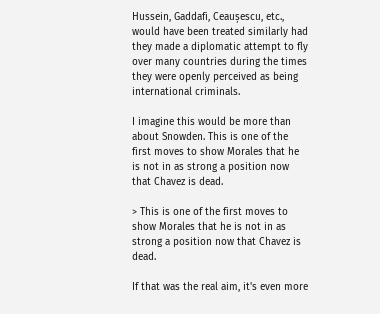Hussein, Gaddafi, Ceaușescu, etc., would have been treated similarly had they made a diplomatic attempt to fly over many countries during the times they were openly perceived as being international criminals.

I imagine this would be more than about Snowden. This is one of the first moves to show Morales that he is not in as strong a position now that Chavez is dead.

> This is one of the first moves to show Morales that he is not in as strong a position now that Chavez is dead.

If that was the real aim, it's even more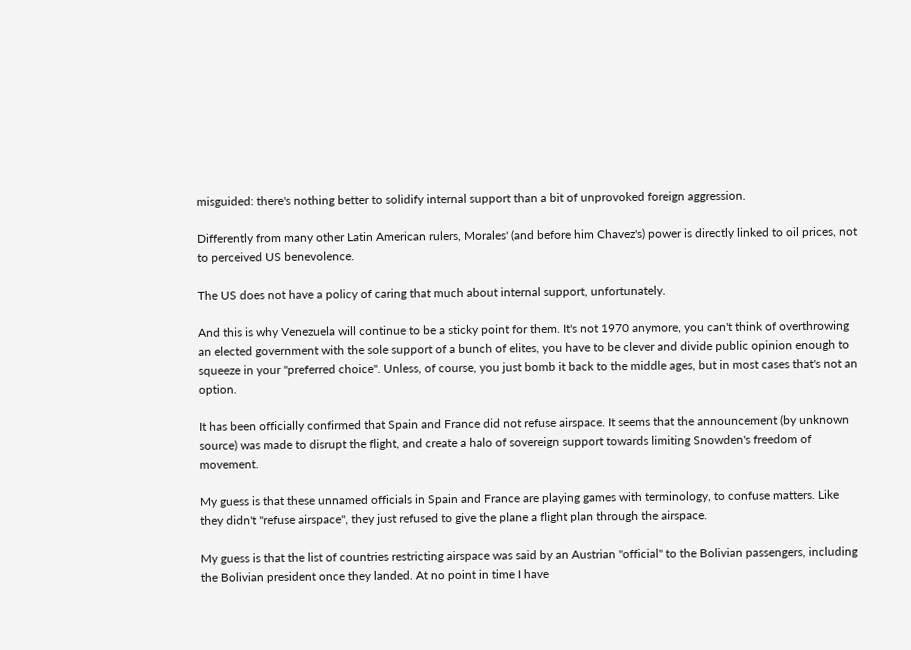misguided: there's nothing better to solidify internal support than a bit of unprovoked foreign aggression.

Differently from many other Latin American rulers, Morales' (and before him Chavez's) power is directly linked to oil prices, not to perceived US benevolence.

The US does not have a policy of caring that much about internal support, unfortunately.

And this is why Venezuela will continue to be a sticky point for them. It's not 1970 anymore, you can't think of overthrowing an elected government with the sole support of a bunch of elites, you have to be clever and divide public opinion enough to squeeze in your "preferred choice". Unless, of course, you just bomb it back to the middle ages, but in most cases that's not an option.

It has been officially confirmed that Spain and France did not refuse airspace. It seems that the announcement (by unknown source) was made to disrupt the flight, and create a halo of sovereign support towards limiting Snowden's freedom of movement.

My guess is that these unnamed officials in Spain and France are playing games with terminology, to confuse matters. Like they didn't "refuse airspace", they just refused to give the plane a flight plan through the airspace.

My guess is that the list of countries restricting airspace was said by an Austrian "official" to the Bolivian passengers, including the Bolivian president once they landed. At no point in time I have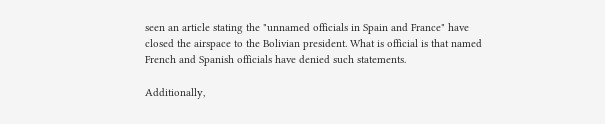seen an article stating the "unnamed officials in Spain and France" have closed the airspace to the Bolivian president. What is official is that named French and Spanish officials have denied such statements.

Additionally,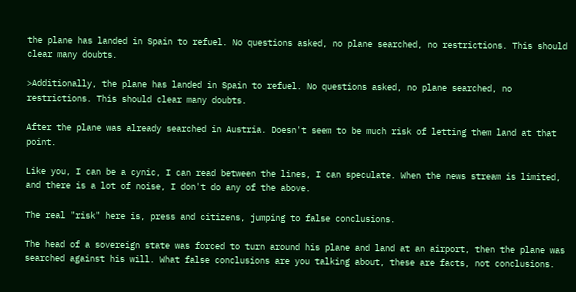the plane has landed in Spain to refuel. No questions asked, no plane searched, no restrictions. This should clear many doubts.

>Additionally, the plane has landed in Spain to refuel. No questions asked, no plane searched, no restrictions. This should clear many doubts.

After the plane was already searched in Austria. Doesn't seem to be much risk of letting them land at that point.

Like you, I can be a cynic, I can read between the lines, I can speculate. When the news stream is limited, and there is a lot of noise, I don't do any of the above.

The real "risk" here is, press and citizens, jumping to false conclusions.

The head of a sovereign state was forced to turn around his plane and land at an airport, then the plane was searched against his will. What false conclusions are you talking about, these are facts, not conclusions.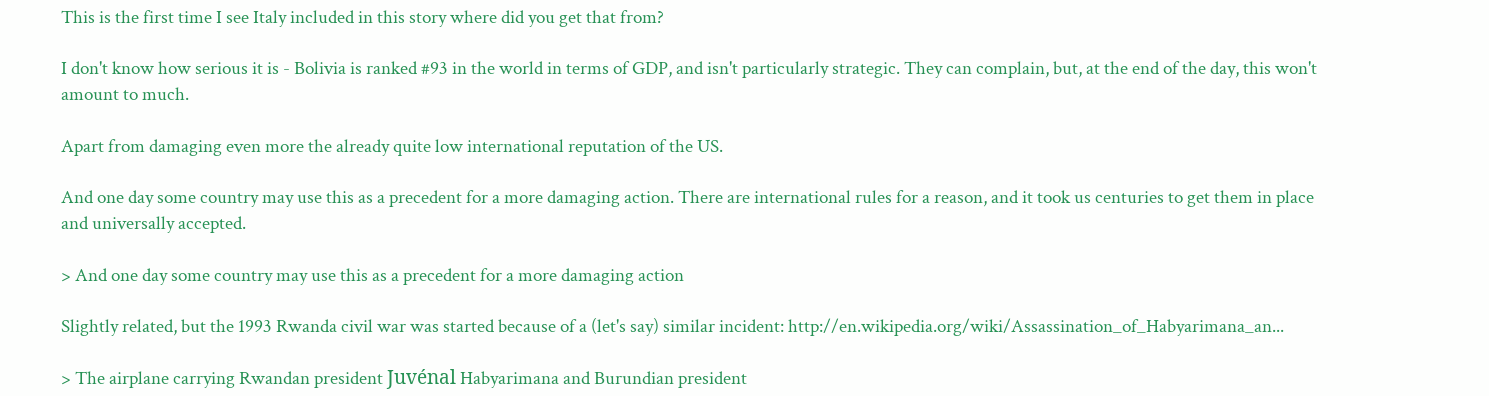This is the first time I see Italy included in this story where did you get that from?

I don't know how serious it is - Bolivia is ranked #93 in the world in terms of GDP, and isn't particularly strategic. They can complain, but, at the end of the day, this won't amount to much.

Apart from damaging even more the already quite low international reputation of the US.

And one day some country may use this as a precedent for a more damaging action. There are international rules for a reason, and it took us centuries to get them in place and universally accepted.

> And one day some country may use this as a precedent for a more damaging action

Slightly related, but the 1993 Rwanda civil war was started because of a (let's say) similar incident: http://en.wikipedia.org/wiki/Assassination_of_Habyarimana_an...

> The airplane carrying Rwandan president Juvénal Habyarimana and Burundian president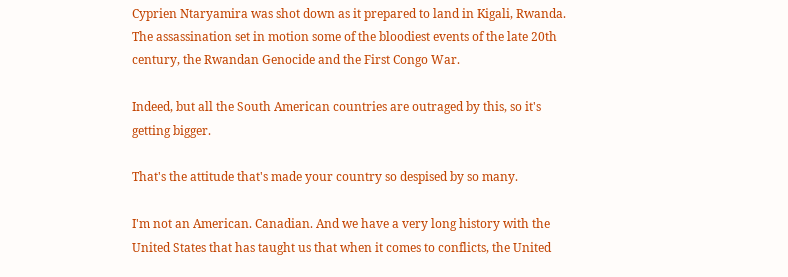Cyprien Ntaryamira was shot down as it prepared to land in Kigali, Rwanda. The assassination set in motion some of the bloodiest events of the late 20th century, the Rwandan Genocide and the First Congo War.

Indeed, but all the South American countries are outraged by this, so it's getting bigger.

That's the attitude that's made your country so despised by so many.

I'm not an American. Canadian. And we have a very long history with the United States that has taught us that when it comes to conflicts, the United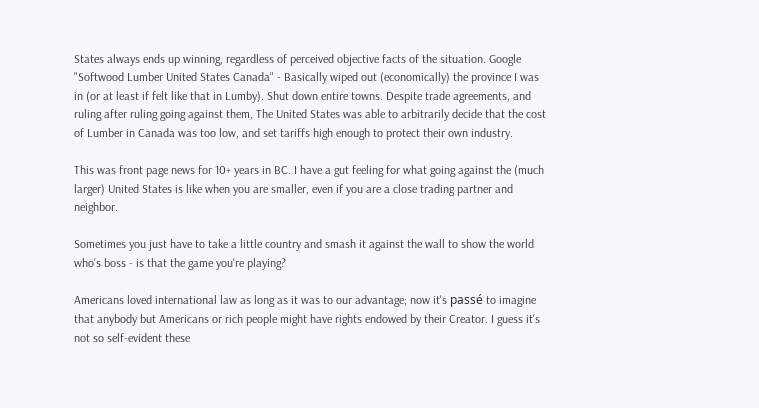States always ends up winning, regardless of perceived objective facts of the situation. Google "Softwood Lumber United States Canada" - Basically wiped out (economically) the province I was in (or at least if felt like that in Lumby). Shut down entire towns. Despite trade agreements, and ruling after ruling going against them, The United States was able to arbitrarily decide that the cost of Lumber in Canada was too low, and set tariffs high enough to protect their own industry.

This was front page news for 10+ years in BC. I have a gut feeling for what going against the (much larger) United States is like when you are smaller, even if you are a close trading partner and neighbor.

Sometimes you just have to take a little country and smash it against the wall to show the world who's boss - is that the game you're playing?

Americans loved international law as long as it was to our advantage; now it's passé to imagine that anybody but Americans or rich people might have rights endowed by their Creator. I guess it's not so self-evident these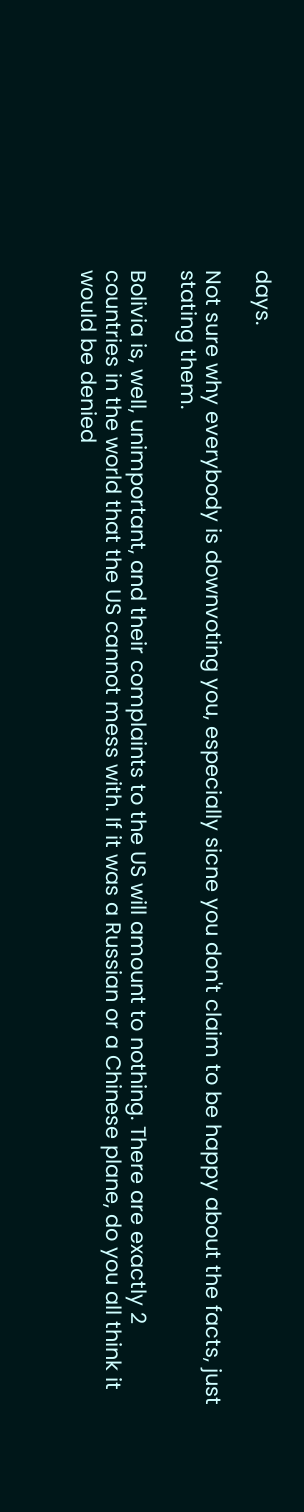days.

Not sure why everybody is downvoting you, especially sicne you don't claim to be happy about the facts, just stating them.

Bolivia is, well, unimportant, and their complaints to the US will amount to nothing. There are exactly 2 countries in the world that the US cannot mess with. If it was a Russian or a Chinese plane, do you all think it would be denied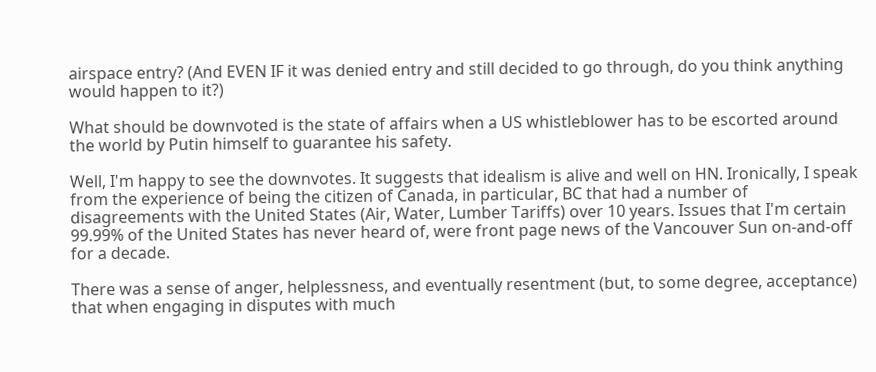airspace entry? (And EVEN IF it was denied entry and still decided to go through, do you think anything would happen to it?)

What should be downvoted is the state of affairs when a US whistleblower has to be escorted around the world by Putin himself to guarantee his safety.

Well, I'm happy to see the downvotes. It suggests that idealism is alive and well on HN. Ironically, I speak from the experience of being the citizen of Canada, in particular, BC that had a number of disagreements with the United States (Air, Water, Lumber Tariffs) over 10 years. Issues that I'm certain 99.99% of the United States has never heard of, were front page news of the Vancouver Sun on-and-off for a decade.

There was a sense of anger, helplessness, and eventually resentment (but, to some degree, acceptance) that when engaging in disputes with much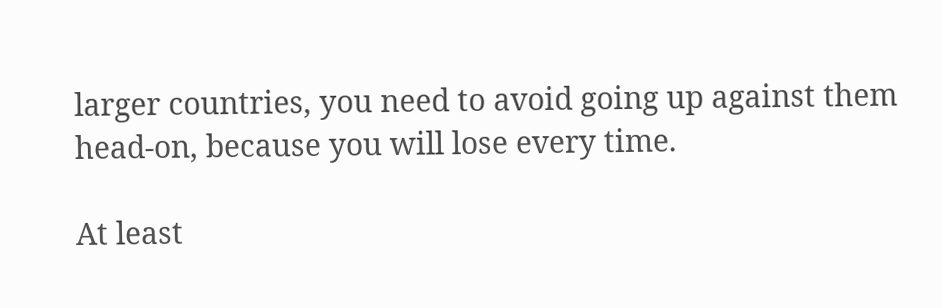larger countries, you need to avoid going up against them head-on, because you will lose every time.

At least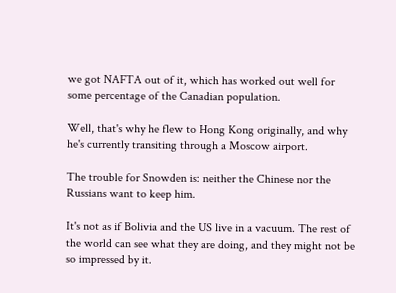we got NAFTA out of it, which has worked out well for some percentage of the Canadian population.

Well, that's why he flew to Hong Kong originally, and why he's currently transiting through a Moscow airport.

The trouble for Snowden is: neither the Chinese nor the Russians want to keep him.

It's not as if Bolivia and the US live in a vacuum. The rest of the world can see what they are doing, and they might not be so impressed by it.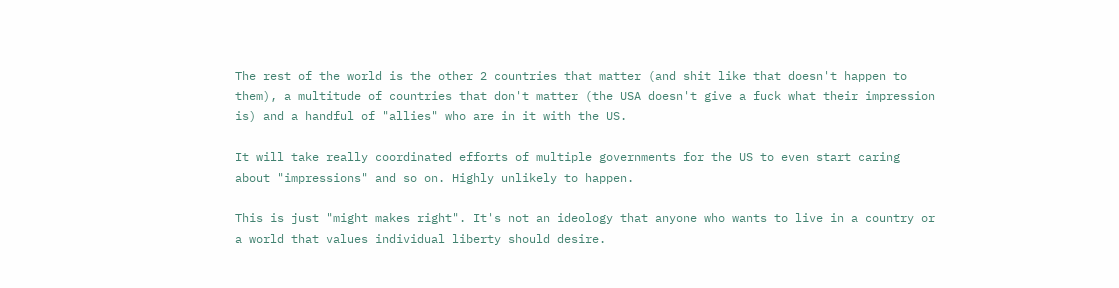The rest of the world is the other 2 countries that matter (and shit like that doesn't happen to them), a multitude of countries that don't matter (the USA doesn't give a fuck what their impression is) and a handful of "allies" who are in it with the US.

It will take really coordinated efforts of multiple governments for the US to even start caring about "impressions" and so on. Highly unlikely to happen.

This is just "might makes right". It's not an ideology that anyone who wants to live in a country or a world that values individual liberty should desire.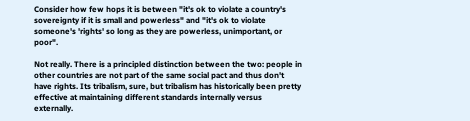Consider how few hops it is between "it's ok to violate a country's sovereignty if it is small and powerless" and "it's ok to violate someone's 'rights' so long as they are powerless, unimportant, or poor".

Not really. There is a principled distinction between the two: people in other countries are not part of the same social pact and thus don't have rights. Its tribalism, sure, but tribalism has historically been pretty effective at maintaining different standards internally versus externally.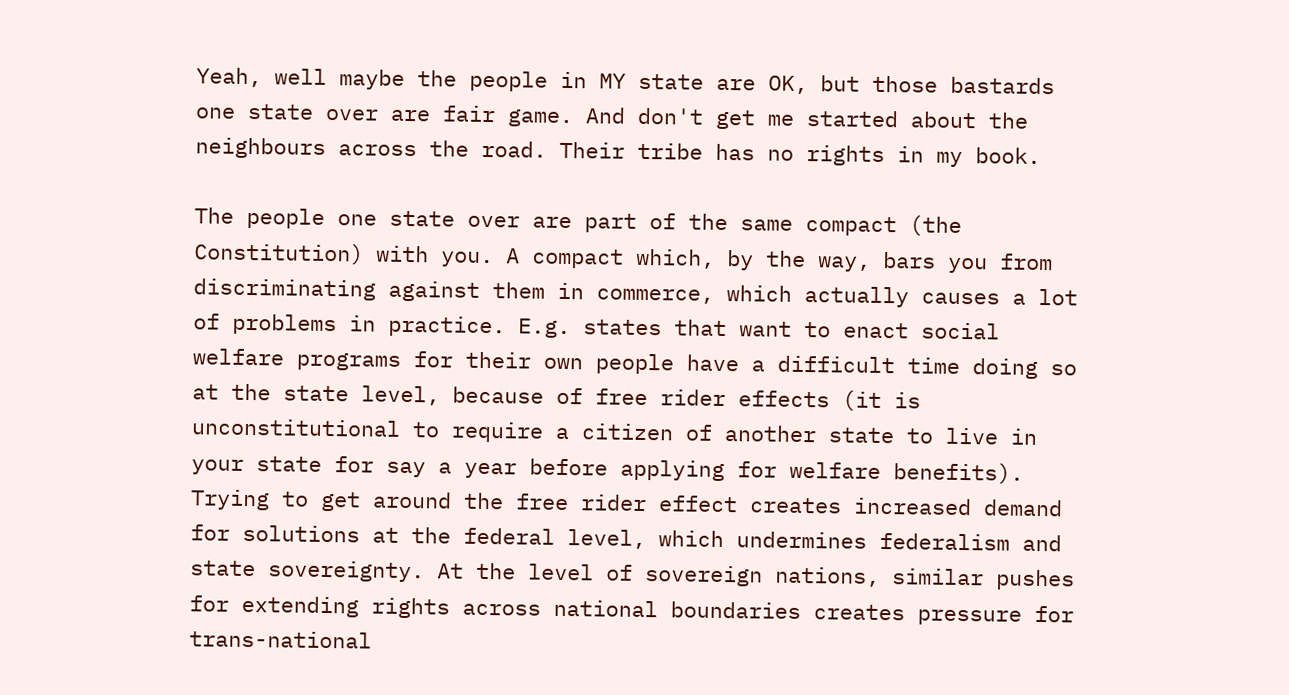Yeah, well maybe the people in MY state are OK, but those bastards one state over are fair game. And don't get me started about the neighbours across the road. Their tribe has no rights in my book.

The people one state over are part of the same compact (the Constitution) with you. A compact which, by the way, bars you from discriminating against them in commerce, which actually causes a lot of problems in practice. E.g. states that want to enact social welfare programs for their own people have a difficult time doing so at the state level, because of free rider effects (it is unconstitutional to require a citizen of another state to live in your state for say a year before applying for welfare benefits). Trying to get around the free rider effect creates increased demand for solutions at the federal level, which undermines federalism and state sovereignty. At the level of sovereign nations, similar pushes for extending rights across national boundaries creates pressure for trans-national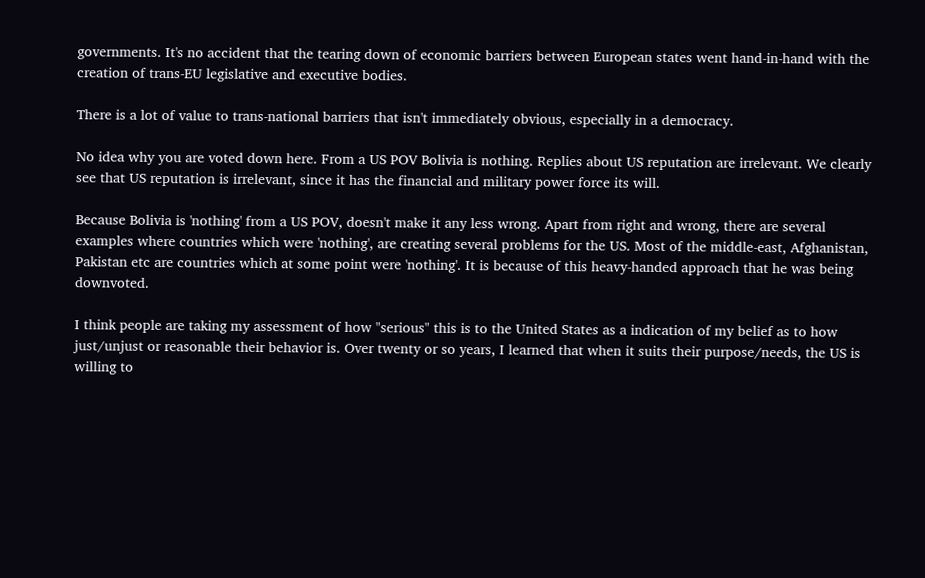governments. It's no accident that the tearing down of economic barriers between European states went hand-in-hand with the creation of trans-EU legislative and executive bodies.

There is a lot of value to trans-national barriers that isn't immediately obvious, especially in a democracy.

No idea why you are voted down here. From a US POV Bolivia is nothing. Replies about US reputation are irrelevant. We clearly see that US reputation is irrelevant, since it has the financial and military power force its will.

Because Bolivia is 'nothing' from a US POV, doesn't make it any less wrong. Apart from right and wrong, there are several examples where countries which were 'nothing', are creating several problems for the US. Most of the middle-east, Afghanistan, Pakistan etc are countries which at some point were 'nothing'. It is because of this heavy-handed approach that he was being downvoted.

I think people are taking my assessment of how "serious" this is to the United States as a indication of my belief as to how just/unjust or reasonable their behavior is. Over twenty or so years, I learned that when it suits their purpose/needs, the US is willing to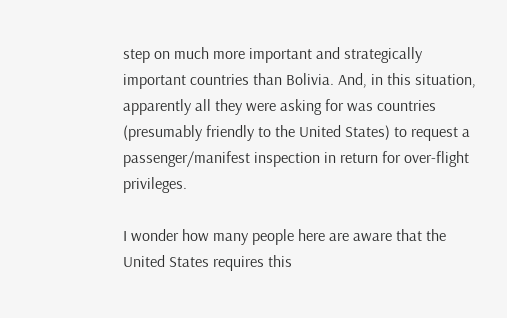step on much more important and strategically important countries than Bolivia. And, in this situation, apparently all they were asking for was countries (presumably friendly to the United States) to request a passenger/manifest inspection in return for over-flight privileges.

I wonder how many people here are aware that the United States requires this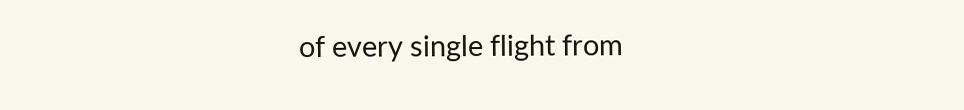of every single flight from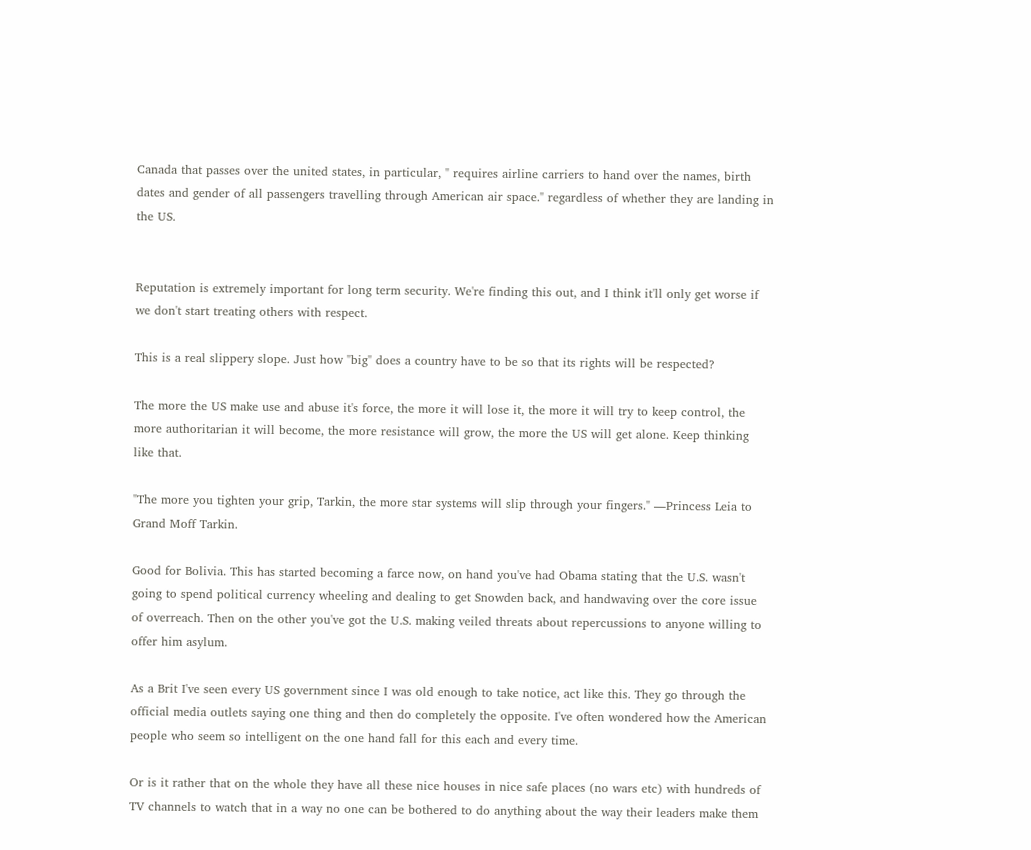Canada that passes over the united states, in particular, " requires airline carriers to hand over the names, birth dates and gender of all passengers travelling through American air space." regardless of whether they are landing in the US.


Reputation is extremely important for long term security. We're finding this out, and I think it'll only get worse if we don't start treating others with respect.

This is a real slippery slope. Just how "big" does a country have to be so that its rights will be respected?

The more the US make use and abuse it's force, the more it will lose it, the more it will try to keep control, the more authoritarian it will become, the more resistance will grow, the more the US will get alone. Keep thinking like that.

"The more you tighten your grip, Tarkin, the more star systems will slip through your fingers." ―Princess Leia to Grand Moff Tarkin.

Good for Bolivia. This has started becoming a farce now, on hand you've had Obama stating that the U.S. wasn't going to spend political currency wheeling and dealing to get Snowden back, and handwaving over the core issue of overreach. Then on the other you've got the U.S. making veiled threats about repercussions to anyone willing to offer him asylum.

As a Brit I've seen every US government since I was old enough to take notice, act like this. They go through the official media outlets saying one thing and then do completely the opposite. I've often wondered how the American people who seem so intelligent on the one hand fall for this each and every time.

Or is it rather that on the whole they have all these nice houses in nice safe places (no wars etc) with hundreds of TV channels to watch that in a way no one can be bothered to do anything about the way their leaders make them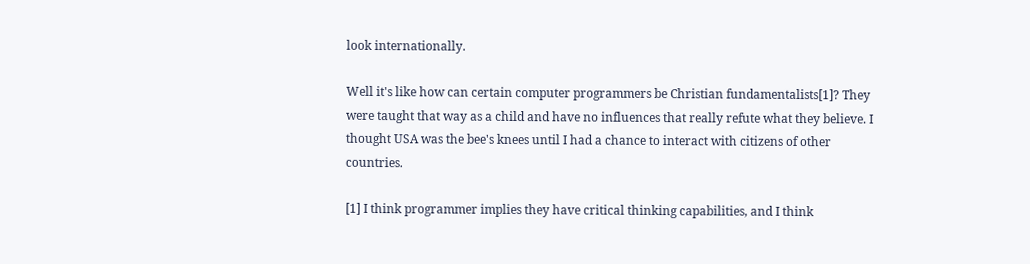look internationally.

Well it's like how can certain computer programmers be Christian fundamentalists[1]? They were taught that way as a child and have no influences that really refute what they believe. I thought USA was the bee's knees until I had a chance to interact with citizens of other countries.

[1] I think programmer implies they have critical thinking capabilities, and I think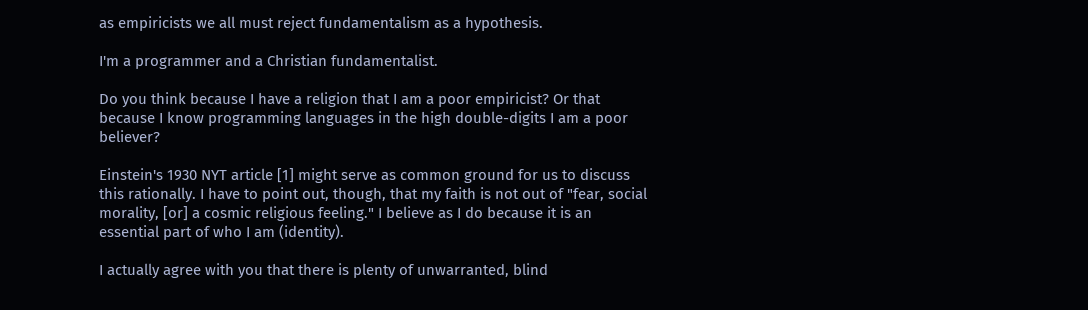as empiricists we all must reject fundamentalism as a hypothesis.

I'm a programmer and a Christian fundamentalist.

Do you think because I have a religion that I am a poor empiricist? Or that because I know programming languages in the high double-digits I am a poor believer?

Einstein's 1930 NYT article [1] might serve as common ground for us to discuss this rationally. I have to point out, though, that my faith is not out of "fear, social morality, [or] a cosmic religious feeling." I believe as I do because it is an essential part of who I am (identity).

I actually agree with you that there is plenty of unwarranted, blind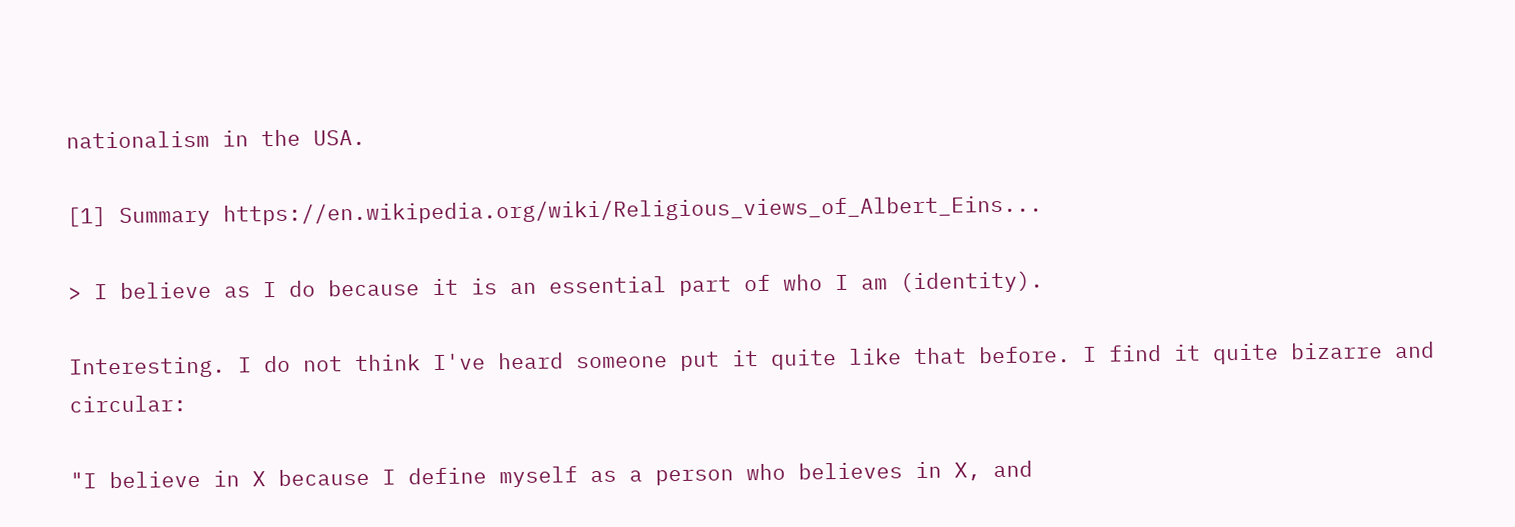nationalism in the USA.

[1] Summary https://en.wikipedia.org/wiki/Religious_views_of_Albert_Eins...

> I believe as I do because it is an essential part of who I am (identity).

Interesting. I do not think I've heard someone put it quite like that before. I find it quite bizarre and circular:

"I believe in X because I define myself as a person who believes in X, and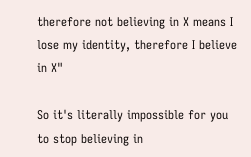therefore not believing in X means I lose my identity, therefore I believe in X"

So it's literally impossible for you to stop believing in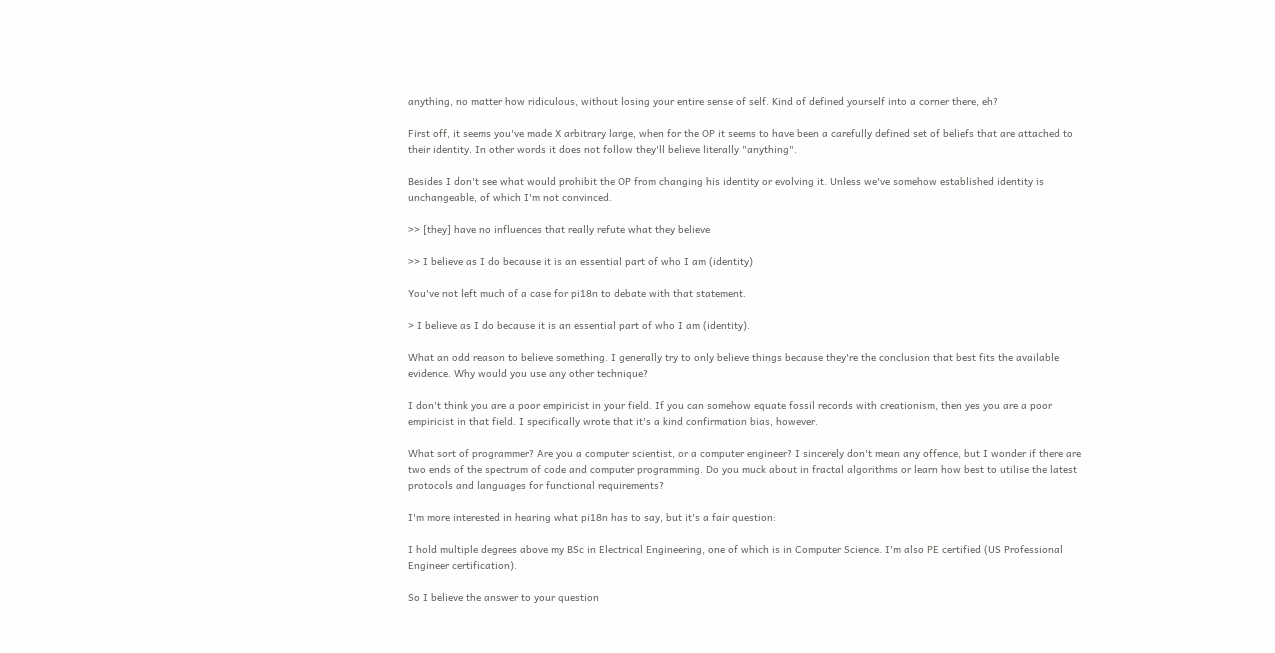anything, no matter how ridiculous, without losing your entire sense of self. Kind of defined yourself into a corner there, eh?

First off, it seems you've made X arbitrary large, when for the OP it seems to have been a carefully defined set of beliefs that are attached to their identity. In other words it does not follow they'll believe literally "anything".

Besides I don't see what would prohibit the OP from changing his identity or evolving it. Unless we've somehow established identity is unchangeable, of which I'm not convinced.

>> [they] have no influences that really refute what they believe

>> I believe as I do because it is an essential part of who I am (identity)

You've not left much of a case for pi18n to debate with that statement.

> I believe as I do because it is an essential part of who I am (identity).

What an odd reason to believe something. I generally try to only believe things because they're the conclusion that best fits the available evidence. Why would you use any other technique?

I don't think you are a poor empiricist in your field. If you can somehow equate fossil records with creationism, then yes you are a poor empiricist in that field. I specifically wrote that it's a kind confirmation bias, however.

What sort of programmer? Are you a computer scientist, or a computer engineer? I sincerely don't mean any offence, but I wonder if there are two ends of the spectrum of code and computer programming. Do you muck about in fractal algorithms or learn how best to utilise the latest protocols and languages for functional requirements?

I'm more interested in hearing what pi18n has to say, but it's a fair question:

I hold multiple degrees above my BSc in Electrical Engineering, one of which is in Computer Science. I'm also PE certified (US Professional Engineer certification).

So I believe the answer to your question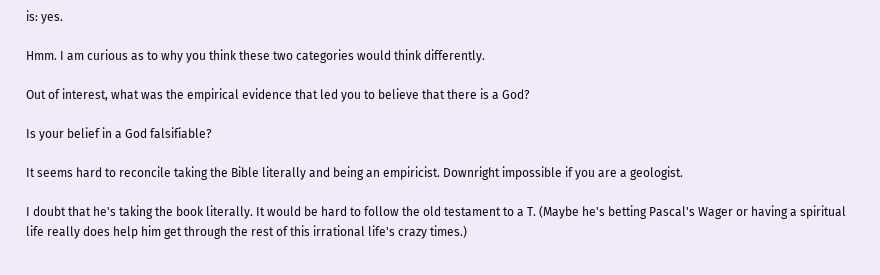is: yes.

Hmm. I am curious as to why you think these two categories would think differently.

Out of interest, what was the empirical evidence that led you to believe that there is a God?

Is your belief in a God falsifiable?

It seems hard to reconcile taking the Bible literally and being an empiricist. Downright impossible if you are a geologist.

I doubt that he's taking the book literally. It would be hard to follow the old testament to a T. (Maybe he's betting Pascal's Wager or having a spiritual life really does help him get through the rest of this irrational life's crazy times.)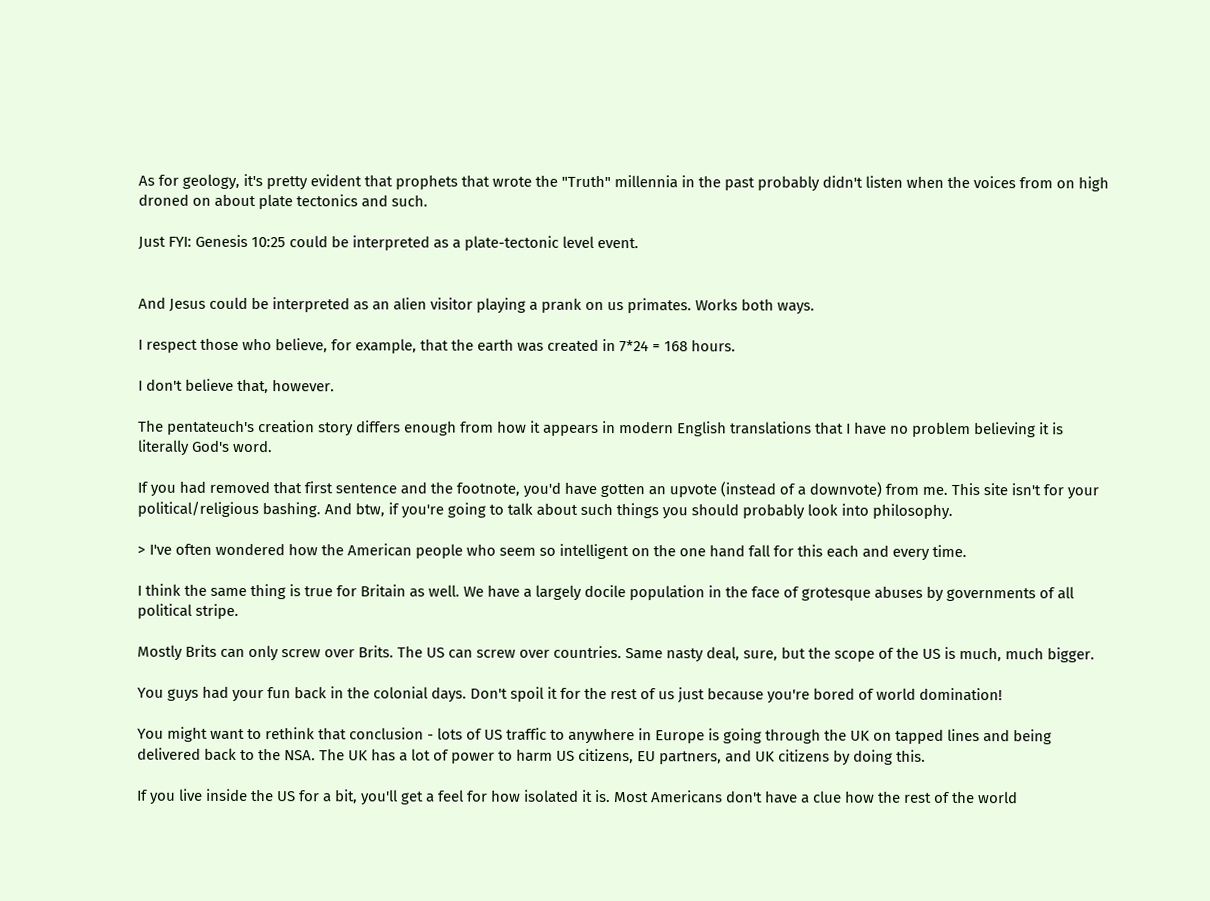As for geology, it's pretty evident that prophets that wrote the "Truth" millennia in the past probably didn't listen when the voices from on high droned on about plate tectonics and such.

Just FYI: Genesis 10:25 could be interpreted as a plate-tectonic level event.


And Jesus could be interpreted as an alien visitor playing a prank on us primates. Works both ways.

I respect those who believe, for example, that the earth was created in 7*24 = 168 hours.

I don't believe that, however.

The pentateuch's creation story differs enough from how it appears in modern English translations that I have no problem believing it is literally God's word.

If you had removed that first sentence and the footnote, you'd have gotten an upvote (instead of a downvote) from me. This site isn't for your political/religious bashing. And btw, if you're going to talk about such things you should probably look into philosophy.

> I've often wondered how the American people who seem so intelligent on the one hand fall for this each and every time.

I think the same thing is true for Britain as well. We have a largely docile population in the face of grotesque abuses by governments of all political stripe.

Mostly Brits can only screw over Brits. The US can screw over countries. Same nasty deal, sure, but the scope of the US is much, much bigger.

You guys had your fun back in the colonial days. Don't spoil it for the rest of us just because you're bored of world domination!

You might want to rethink that conclusion - lots of US traffic to anywhere in Europe is going through the UK on tapped lines and being delivered back to the NSA. The UK has a lot of power to harm US citizens, EU partners, and UK citizens by doing this.

If you live inside the US for a bit, you'll get a feel for how isolated it is. Most Americans don't have a clue how the rest of the world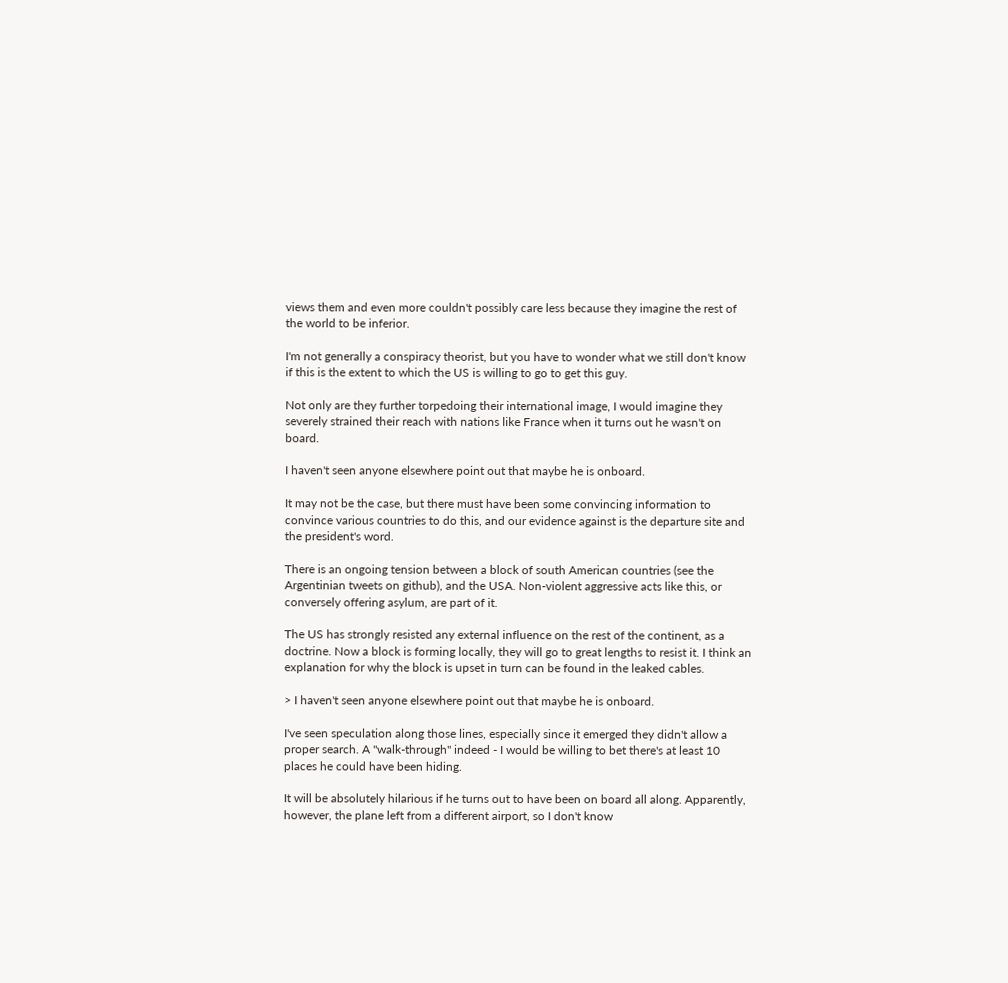views them and even more couldn't possibly care less because they imagine the rest of the world to be inferior.

I'm not generally a conspiracy theorist, but you have to wonder what we still don't know if this is the extent to which the US is willing to go to get this guy.

Not only are they further torpedoing their international image, I would imagine they severely strained their reach with nations like France when it turns out he wasn't on board.

I haven't seen anyone elsewhere point out that maybe he is onboard.

It may not be the case, but there must have been some convincing information to convince various countries to do this, and our evidence against is the departure site and the president's word.

There is an ongoing tension between a block of south American countries (see the Argentinian tweets on github), and the USA. Non-violent aggressive acts like this, or conversely offering asylum, are part of it.

The US has strongly resisted any external influence on the rest of the continent, as a doctrine. Now a block is forming locally, they will go to great lengths to resist it. I think an explanation for why the block is upset in turn can be found in the leaked cables.

> I haven't seen anyone elsewhere point out that maybe he is onboard.

I've seen speculation along those lines, especially since it emerged they didn't allow a proper search. A "walk-through" indeed - I would be willing to bet there's at least 10 places he could have been hiding.

It will be absolutely hilarious if he turns out to have been on board all along. Apparently, however, the plane left from a different airport, so I don't know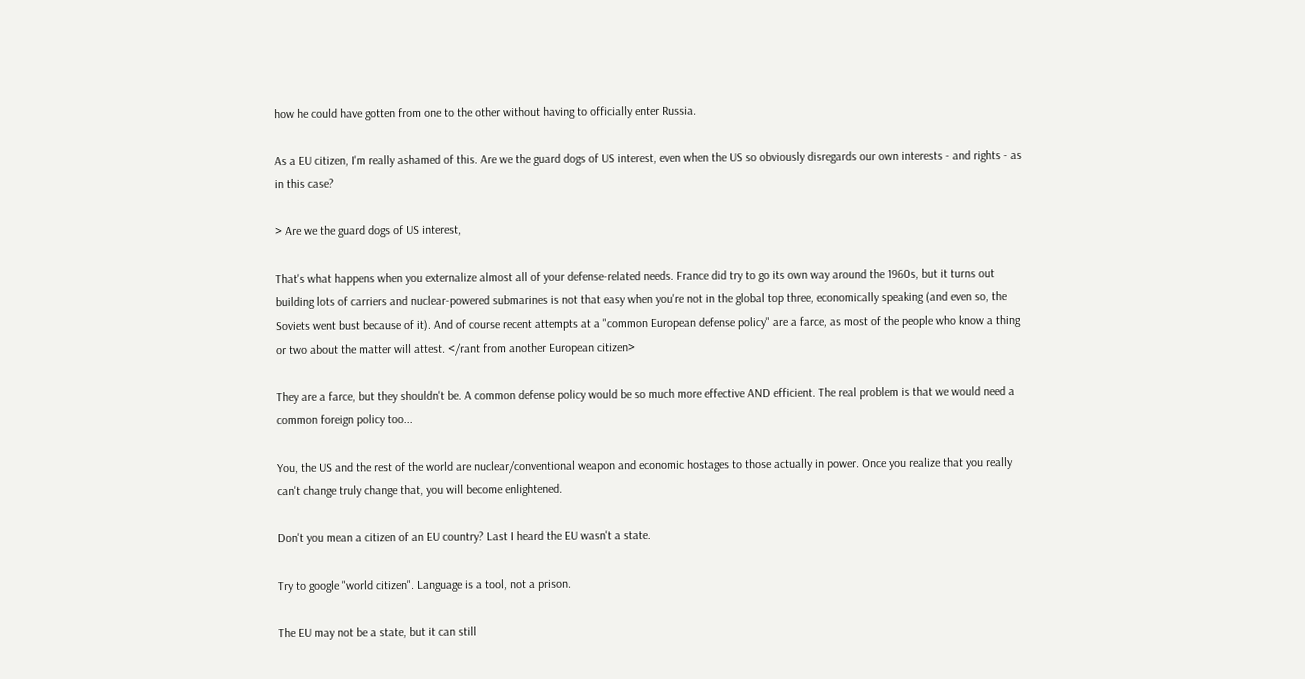how he could have gotten from one to the other without having to officially enter Russia.

As a EU citizen, I'm really ashamed of this. Are we the guard dogs of US interest, even when the US so obviously disregards our own interests - and rights - as in this case?

> Are we the guard dogs of US interest,

That's what happens when you externalize almost all of your defense-related needs. France did try to go its own way around the 1960s, but it turns out building lots of carriers and nuclear-powered submarines is not that easy when you're not in the global top three, economically speaking (and even so, the Soviets went bust because of it). And of course recent attempts at a "common European defense policy" are a farce, as most of the people who know a thing or two about the matter will attest. </rant from another European citizen>

They are a farce, but they shouldn't be. A common defense policy would be so much more effective AND efficient. The real problem is that we would need a common foreign policy too...

You, the US and the rest of the world are nuclear/conventional weapon and economic hostages to those actually in power. Once you realize that you really can't change truly change that, you will become enlightened.

Don't you mean a citizen of an EU country? Last I heard the EU wasn't a state.

Try to google "world citizen". Language is a tool, not a prison.

The EU may not be a state, but it can still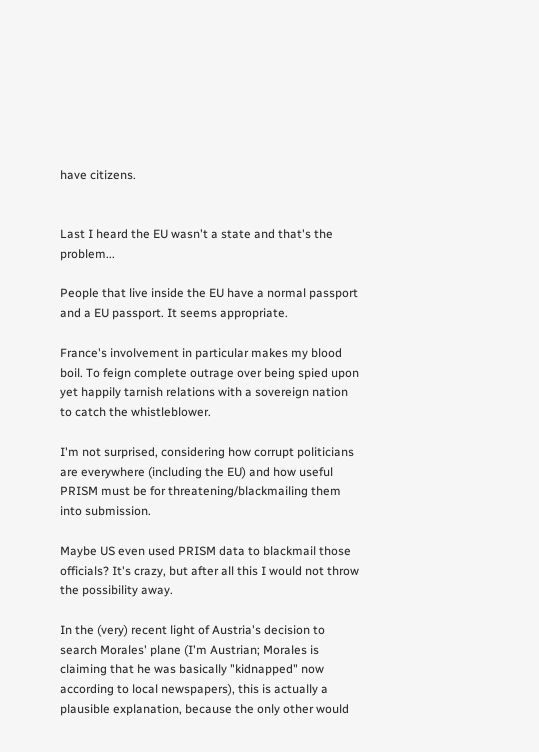have citizens.


Last I heard the EU wasn't a state and that's the problem...

People that live inside the EU have a normal passport and a EU passport. It seems appropriate.

France's involvement in particular makes my blood boil. To feign complete outrage over being spied upon yet happily tarnish relations with a sovereign nation to catch the whistleblower.

I'm not surprised, considering how corrupt politicians are everywhere (including the EU) and how useful PRISM must be for threatening/blackmailing them into submission.

Maybe US even used PRISM data to blackmail those officials? It's crazy, but after all this I would not throw the possibility away.

In the (very) recent light of Austria's decision to search Morales' plane (I'm Austrian; Morales is claiming that he was basically "kidnapped" now according to local newspapers), this is actually a plausible explanation, because the only other would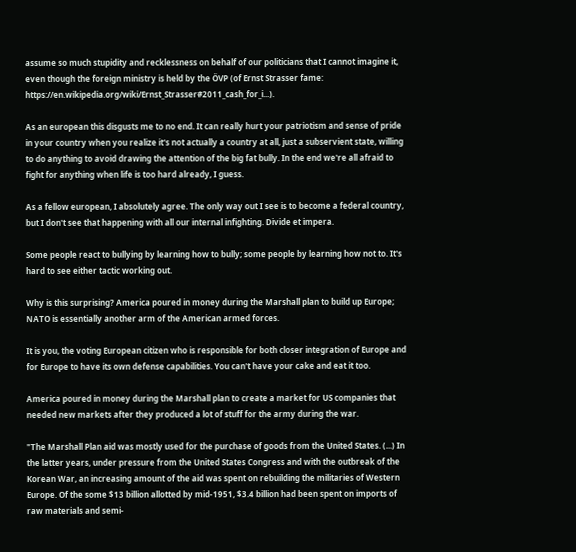assume so much stupidity and recklessness on behalf of our politicians that I cannot imagine it, even though the foreign ministry is held by the ÖVP (of Ernst Strasser fame: https://en.wikipedia.org/wiki/Ernst_Strasser#2011_cash_for_i...).

As an european this disgusts me to no end. It can really hurt your patriotism and sense of pride in your country when you realize it's not actually a country at all, just a subservient state, willing to do anything to avoid drawing the attention of the big fat bully. In the end we're all afraid to fight for anything when life is too hard already, I guess.

As a fellow european, I absolutely agree. The only way out I see is to become a federal country, but I don't see that happening with all our internal infighting. Divide et impera.

Some people react to bullying by learning how to bully; some people by learning how not to. It's hard to see either tactic working out.

Why is this surprising? America poured in money during the Marshall plan to build up Europe; NATO is essentially another arm of the American armed forces.

It is you, the voting European citizen who is responsible for both closer integration of Europe and for Europe to have its own defense capabilities. You can't have your cake and eat it too.

America poured in money during the Marshall plan to create a market for US companies that needed new markets after they produced a lot of stuff for the army during the war.

"The Marshall Plan aid was mostly used for the purchase of goods from the United States. (...) In the latter years, under pressure from the United States Congress and with the outbreak of the Korean War, an increasing amount of the aid was spent on rebuilding the militaries of Western Europe. Of the some $13 billion allotted by mid-1951, $3.4 billion had been spent on imports of raw materials and semi-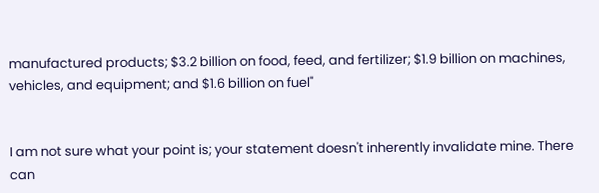manufactured products; $3.2 billion on food, feed, and fertilizer; $1.9 billion on machines, vehicles, and equipment; and $1.6 billion on fuel"


I am not sure what your point is; your statement doesn't inherently invalidate mine. There can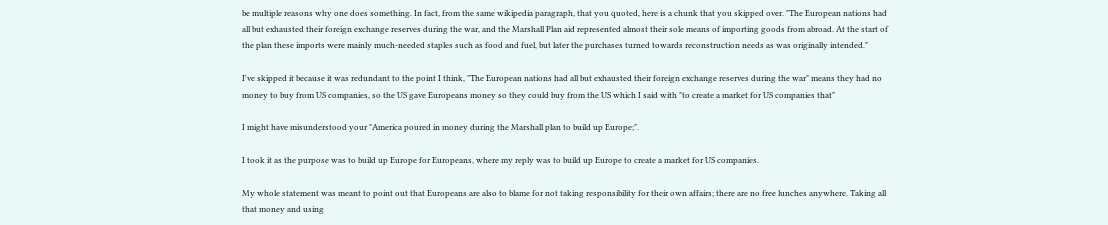be multiple reasons why one does something. In fact, from the same wikipedia paragraph, that you quoted, here is a chunk that you skipped over. "The European nations had all but exhausted their foreign exchange reserves during the war, and the Marshall Plan aid represented almost their sole means of importing goods from abroad. At the start of the plan these imports were mainly much-needed staples such as food and fuel, but later the purchases turned towards reconstruction needs as was originally intended."

I've skipped it because it was redundant to the point I think, "The European nations had all but exhausted their foreign exchange reserves during the war" means they had no money to buy from US companies, so the US gave Europeans money so they could buy from the US which I said with "to create a market for US companies that"

I might have misunderstood your "America poured in money during the Marshall plan to build up Europe;".

I took it as the purpose was to build up Europe for Europeans, where my reply was to build up Europe to create a market for US companies.

My whole statement was meant to point out that Europeans are also to blame for not taking responsibility for their own affairs; there are no free lunches anywhere. Taking all that money and using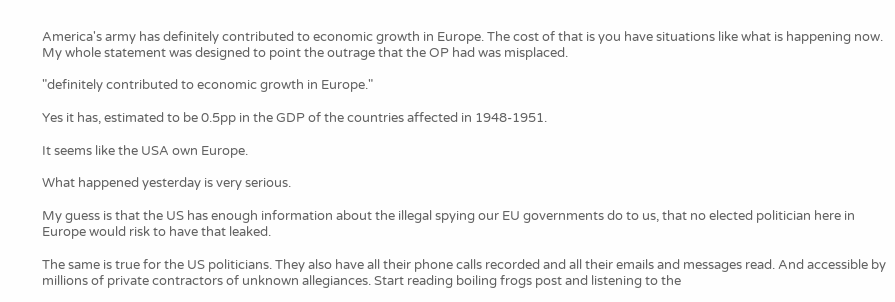America's army has definitely contributed to economic growth in Europe. The cost of that is you have situations like what is happening now. My whole statement was designed to point the outrage that the OP had was misplaced.

"definitely contributed to economic growth in Europe."

Yes it has, estimated to be 0.5pp in the GDP of the countries affected in 1948-1951.

It seems like the USA own Europe.

What happened yesterday is very serious.

My guess is that the US has enough information about the illegal spying our EU governments do to us, that no elected politician here in Europe would risk to have that leaked.

The same is true for the US politicians. They also have all their phone calls recorded and all their emails and messages read. And accessible by millions of private contractors of unknown allegiances. Start reading boiling frogs post and listening to the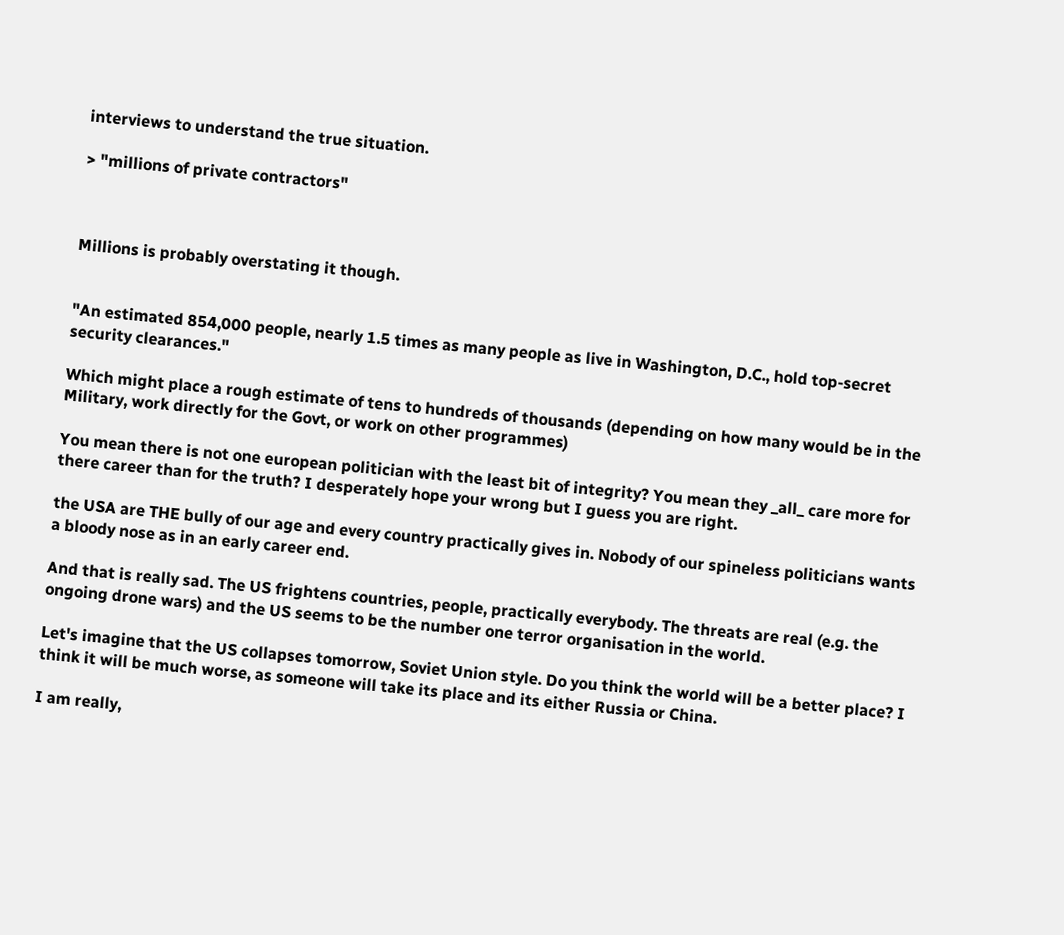interviews to understand the true situation.

> "millions of private contractors"



Millions is probably overstating it though.


"An estimated 854,000 people, nearly 1.5 times as many people as live in Washington, D.C., hold top-secret security clearances."

Which might place a rough estimate of tens to hundreds of thousands (depending on how many would be in the Military, work directly for the Govt, or work on other programmes)

You mean there is not one european politician with the least bit of integrity? You mean they _all_ care more for there career than for the truth? I desperately hope your wrong but I guess you are right.

the USA are THE bully of our age and every country practically gives in. Nobody of our spineless politicians wants a bloody nose as in an early career end.

And that is really sad. The US frightens countries, people, practically everybody. The threats are real (e.g. the ongoing drone wars) and the US seems to be the number one terror organisation in the world.

Let's imagine that the US collapses tomorrow, Soviet Union style. Do you think the world will be a better place? I think it will be much worse, as someone will take its place and its either Russia or China.

I am really,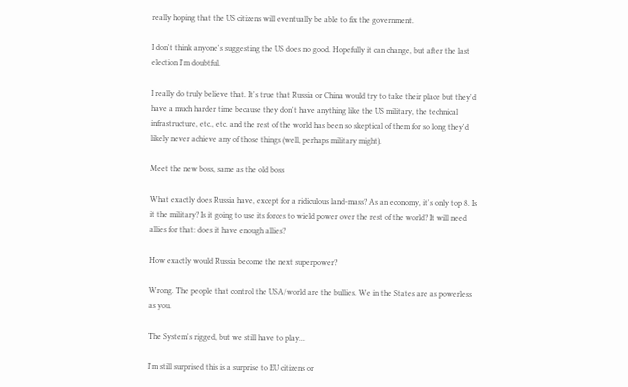really hoping that the US citizens will eventually be able to fix the government.

I don't think anyone's suggesting the US does no good. Hopefully it can change, but after the last election I'm doubtful.

I really do truly believe that. It's true that Russia or China would try to take their place but they'd have a much harder time because they don't have anything like the US military, the technical infrastructure, etc., etc. and the rest of the world has been so skeptical of them for so long they'd likely never achieve any of those things (well, perhaps military might).

Meet the new boss, same as the old boss

What exactly does Russia have, except for a ridiculous land-mass? As an economy, it's only top 8. Is it the military? Is it going to use its forces to wield power over the rest of the world? It will need allies for that: does it have enough allies?

How exactly would Russia become the next superpower?

Wrong. The people that control the USA/world are the bullies. We in the States are as powerless as you.

The System's rigged, but we still have to play...

I'm still surprised this is a surprise to EU citizens or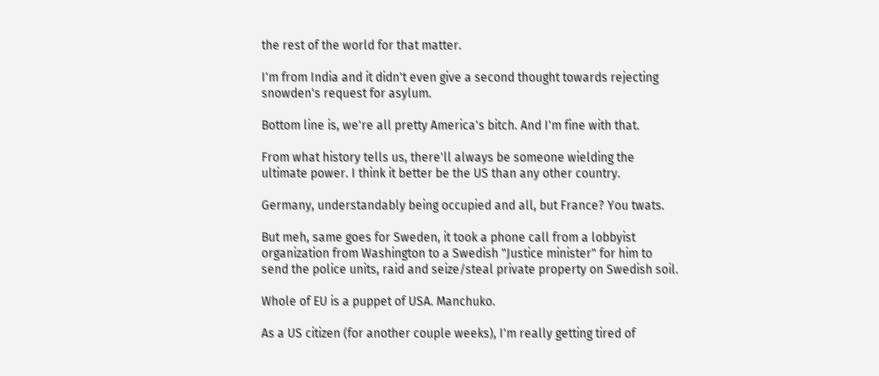the rest of the world for that matter.

I'm from India and it didn't even give a second thought towards rejecting snowden's request for asylum.

Bottom line is, we're all pretty America's bitch. And I'm fine with that.

From what history tells us, there'll always be someone wielding the ultimate power. I think it better be the US than any other country.

Germany, understandably being occupied and all, but France? You twats.

But meh, same goes for Sweden, it took a phone call from a lobbyist organization from Washington to a Swedish "Justice minister" for him to send the police units, raid and seize/steal private property on Swedish soil.

Whole of EU is a puppet of USA. Manchuko.

As a US citizen (for another couple weeks), I'm really getting tired of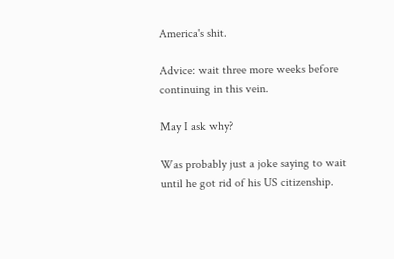America's shit.

Advice: wait three more weeks before continuing in this vein.

May I ask why?

Was probably just a joke saying to wait until he got rid of his US citizenship.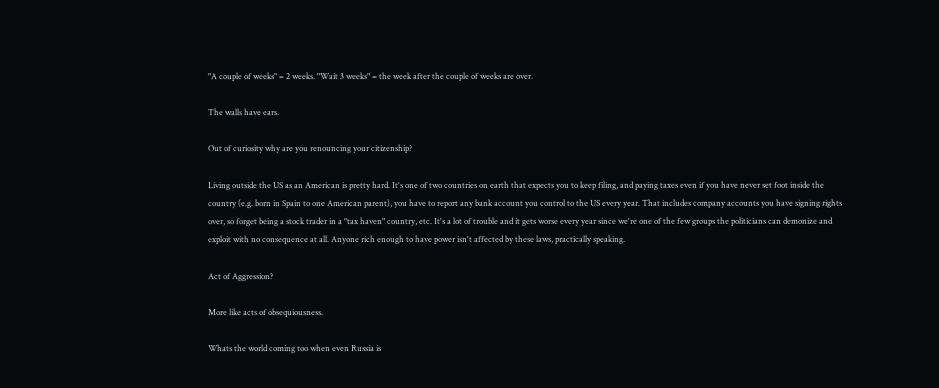"A couple of weeks" = 2 weeks. "Wait 3 weeks" = the week after the couple of weeks are over.

The walls have ears.

Out of curiosity why are you renouncing your citizenship?

Living outside the US as an American is pretty hard. It's one of two countries on earth that expects you to keep filing, and paying taxes even if you have never set foot inside the country (e.g. born in Spain to one American parent), you have to report any bank account you control to the US every year. That includes company accounts you have signing rights over, so forget being a stock trader in a "tax haven" country, etc. It's a lot of trouble and it gets worse every year since we're one of the few groups the politicians can demonize and exploit with no consequence at all. Anyone rich enough to have power isn't affected by these laws, practically speaking.

Act of Aggression?

More like acts of obsequiousness.

Whats the world coming too when even Russia is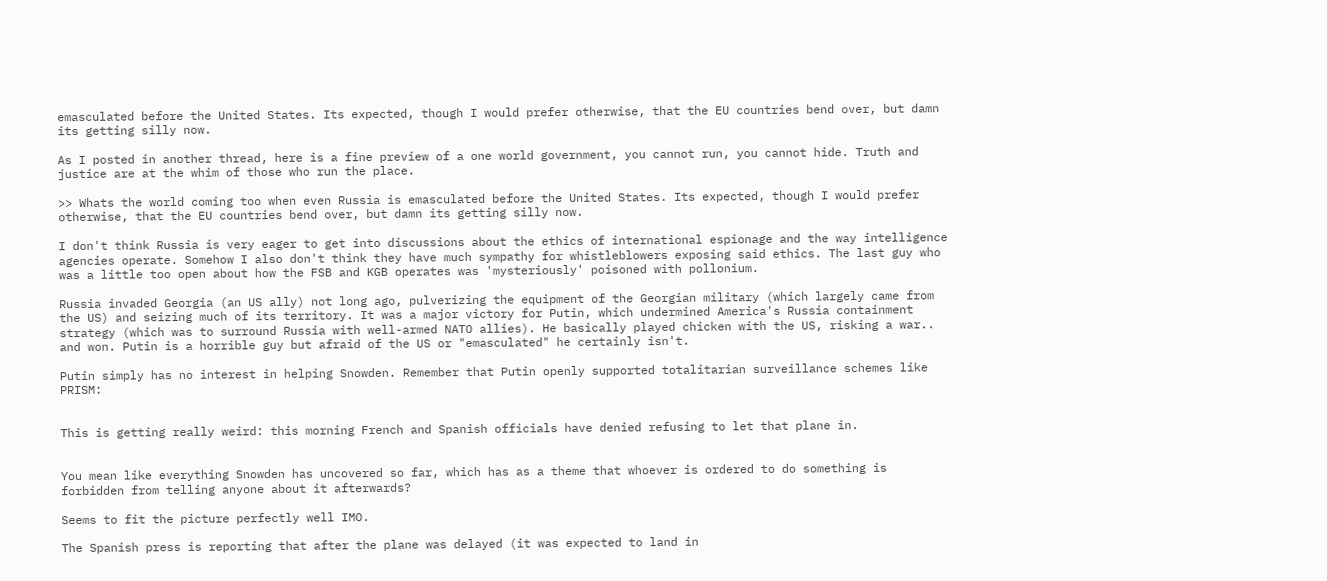emasculated before the United States. Its expected, though I would prefer otherwise, that the EU countries bend over, but damn its getting silly now.

As I posted in another thread, here is a fine preview of a one world government, you cannot run, you cannot hide. Truth and justice are at the whim of those who run the place.

>> Whats the world coming too when even Russia is emasculated before the United States. Its expected, though I would prefer otherwise, that the EU countries bend over, but damn its getting silly now.

I don't think Russia is very eager to get into discussions about the ethics of international espionage and the way intelligence agencies operate. Somehow I also don't think they have much sympathy for whistleblowers exposing said ethics. The last guy who was a little too open about how the FSB and KGB operates was 'mysteriously' poisoned with pollonium.

Russia invaded Georgia (an US ally) not long ago, pulverizing the equipment of the Georgian military (which largely came from the US) and seizing much of its territory. It was a major victory for Putin, which undermined America's Russia containment strategy (which was to surround Russia with well-armed NATO allies). He basically played chicken with the US, risking a war.. and won. Putin is a horrible guy but afraid of the US or "emasculated" he certainly isn't.

Putin simply has no interest in helping Snowden. Remember that Putin openly supported totalitarian surveillance schemes like PRISM:


This is getting really weird: this morning French and Spanish officials have denied refusing to let that plane in.


You mean like everything Snowden has uncovered so far, which has as a theme that whoever is ordered to do something is forbidden from telling anyone about it afterwards?

Seems to fit the picture perfectly well IMO.

The Spanish press is reporting that after the plane was delayed (it was expected to land in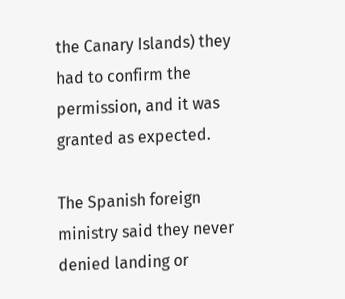the Canary Islands) they had to confirm the permission, and it was granted as expected.

The Spanish foreign ministry said they never denied landing or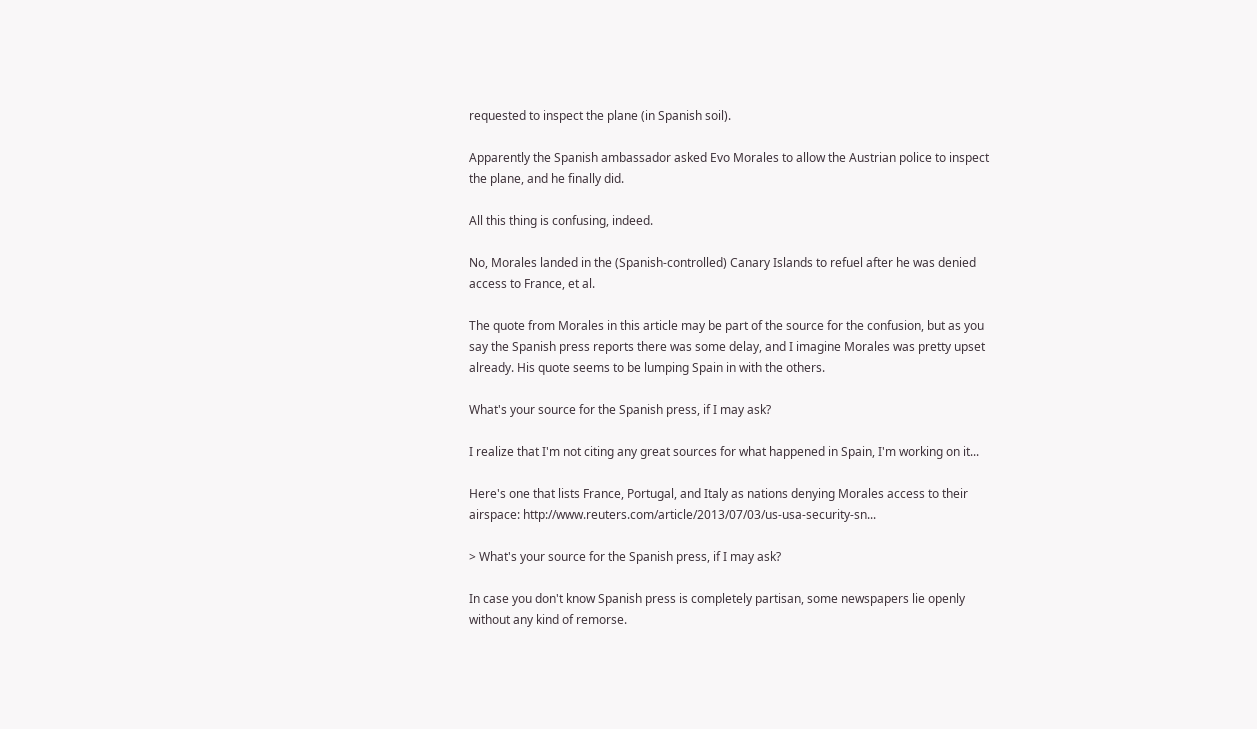requested to inspect the plane (in Spanish soil).

Apparently the Spanish ambassador asked Evo Morales to allow the Austrian police to inspect the plane, and he finally did.

All this thing is confusing, indeed.

No, Morales landed in the (Spanish-controlled) Canary Islands to refuel after he was denied access to France, et al.

The quote from Morales in this article may be part of the source for the confusion, but as you say the Spanish press reports there was some delay, and I imagine Morales was pretty upset already. His quote seems to be lumping Spain in with the others.

What's your source for the Spanish press, if I may ask?

I realize that I'm not citing any great sources for what happened in Spain, I'm working on it...

Here's one that lists France, Portugal, and Italy as nations denying Morales access to their airspace: http://www.reuters.com/article/2013/07/03/us-usa-security-sn...

> What's your source for the Spanish press, if I may ask?

In case you don't know Spanish press is completely partisan, some newspapers lie openly without any kind of remorse.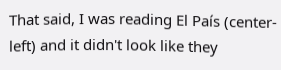That said, I was reading El País (center-left) and it didn't look like they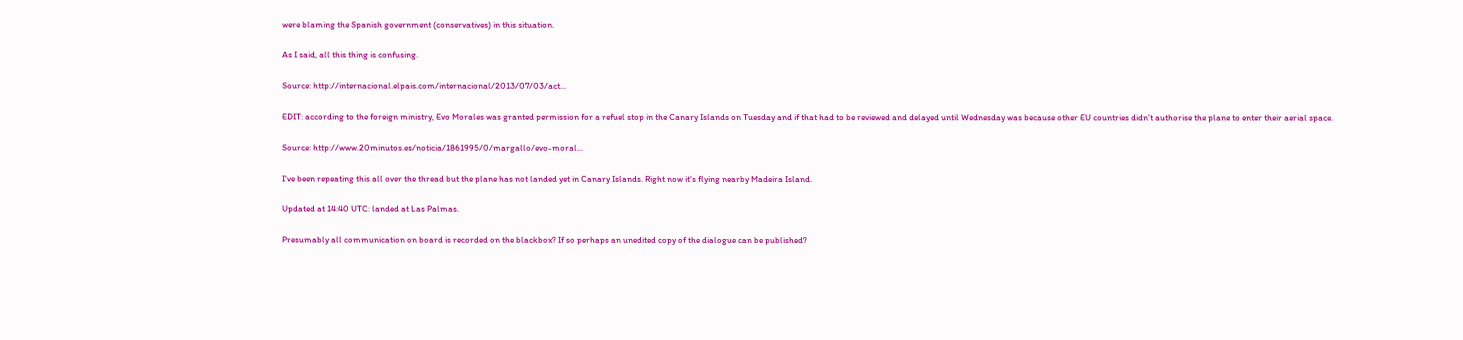were blaming the Spanish government (conservatives) in this situation.

As I said, all this thing is confusing.

Source: http://internacional.elpais.com/internacional/2013/07/03/act...

EDIT: according to the foreign ministry, Evo Morales was granted permission for a refuel stop in the Canary Islands on Tuesday and if that had to be reviewed and delayed until Wednesday was because other EU countries didn't authorise the plane to enter their aerial space.

Source: http://www.20minutos.es/noticia/1861995/0/margallo/evo-moral...

I've been repeating this all over the thread but the plane has not landed yet in Canary Islands. Right now it's flying nearby Madeira Island.

Updated at 14:40 UTC: landed at Las Palmas.

Presumably all communication on board is recorded on the blackbox? If so perhaps an unedited copy of the dialogue can be published?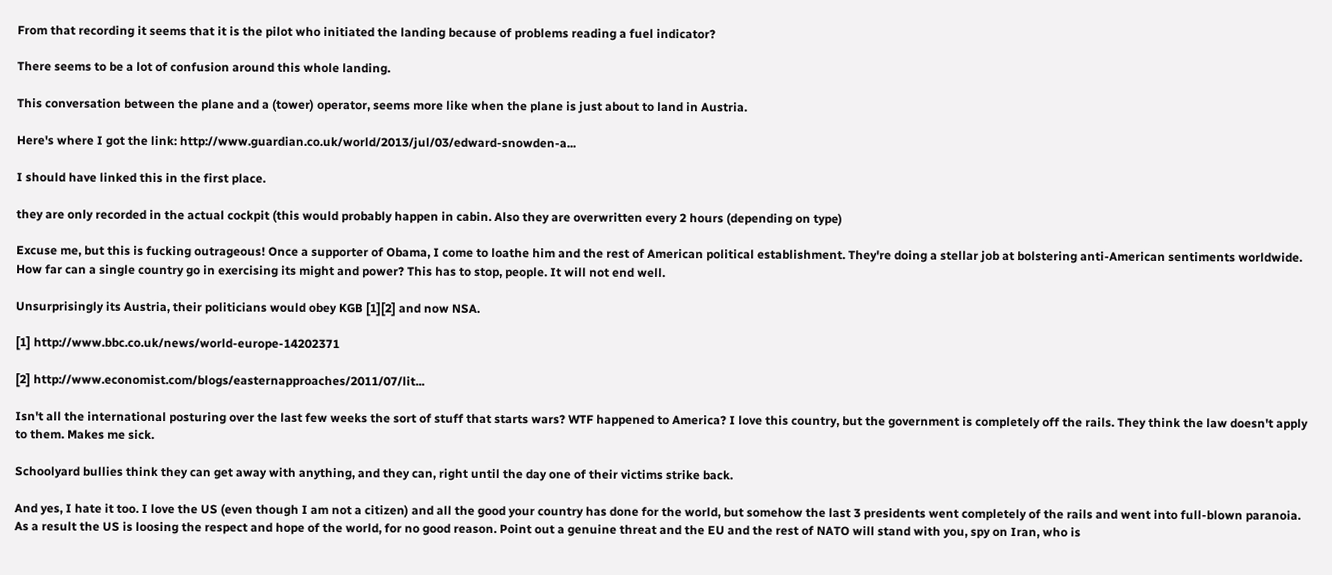From that recording it seems that it is the pilot who initiated the landing because of problems reading a fuel indicator?

There seems to be a lot of confusion around this whole landing.

This conversation between the plane and a (tower) operator, seems more like when the plane is just about to land in Austria.

Here's where I got the link: http://www.guardian.co.uk/world/2013/jul/03/edward-snowden-a...

I should have linked this in the first place.

they are only recorded in the actual cockpit (this would probably happen in cabin. Also they are overwritten every 2 hours (depending on type)

Excuse me, but this is fucking outrageous! Once a supporter of Obama, I come to loathe him and the rest of American political establishment. They're doing a stellar job at bolstering anti-American sentiments worldwide. How far can a single country go in exercising its might and power? This has to stop, people. It will not end well.

Unsurprisingly its Austria, their politicians would obey KGB [1][2] and now NSA.

[1] http://www.bbc.co.uk/news/world-europe-14202371

[2] http://www.economist.com/blogs/easternapproaches/2011/07/lit...

Isn't all the international posturing over the last few weeks the sort of stuff that starts wars? WTF happened to America? I love this country, but the government is completely off the rails. They think the law doesn't apply to them. Makes me sick.

Schoolyard bullies think they can get away with anything, and they can, right until the day one of their victims strike back.

And yes, I hate it too. I love the US (even though I am not a citizen) and all the good your country has done for the world, but somehow the last 3 presidents went completely of the rails and went into full-blown paranoia. As a result the US is loosing the respect and hope of the world, for no good reason. Point out a genuine threat and the EU and the rest of NATO will stand with you, spy on Iran, who is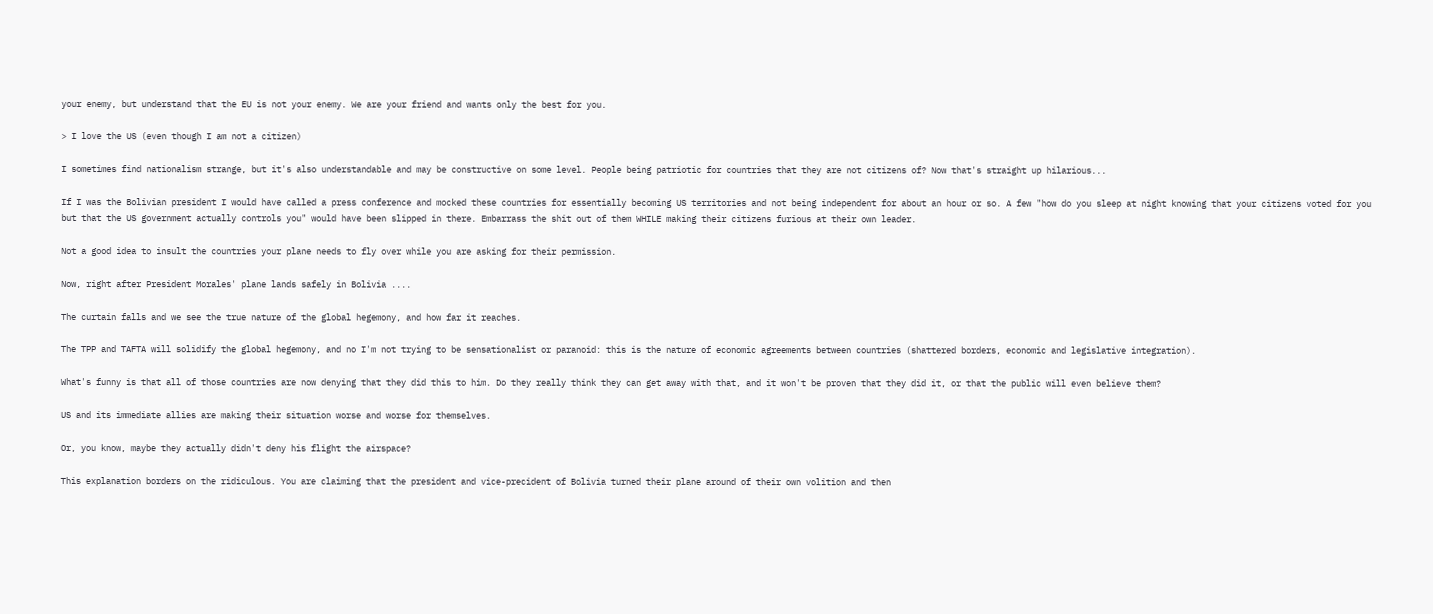your enemy, but understand that the EU is not your enemy. We are your friend and wants only the best for you.

> I love the US (even though I am not a citizen)

I sometimes find nationalism strange, but it's also understandable and may be constructive on some level. People being patriotic for countries that they are not citizens of? Now that's straight up hilarious...

If I was the Bolivian president I would have called a press conference and mocked these countries for essentially becoming US territories and not being independent for about an hour or so. A few "how do you sleep at night knowing that your citizens voted for you but that the US government actually controls you" would have been slipped in there. Embarrass the shit out of them WHILE making their citizens furious at their own leader.

Not a good idea to insult the countries your plane needs to fly over while you are asking for their permission.

Now, right after President Morales' plane lands safely in Bolivia ....

The curtain falls and we see the true nature of the global hegemony, and how far it reaches.

The TPP and TAFTA will solidify the global hegemony, and no I'm not trying to be sensationalist or paranoid: this is the nature of economic agreements between countries (shattered borders, economic and legislative integration).

What's funny is that all of those countries are now denying that they did this to him. Do they really think they can get away with that, and it won't be proven that they did it, or that the public will even believe them?

US and its immediate allies are making their situation worse and worse for themselves.

Or, you know, maybe they actually didn't deny his flight the airspace?

This explanation borders on the ridiculous. You are claiming that the president and vice-precident of Bolivia turned their plane around of their own volition and then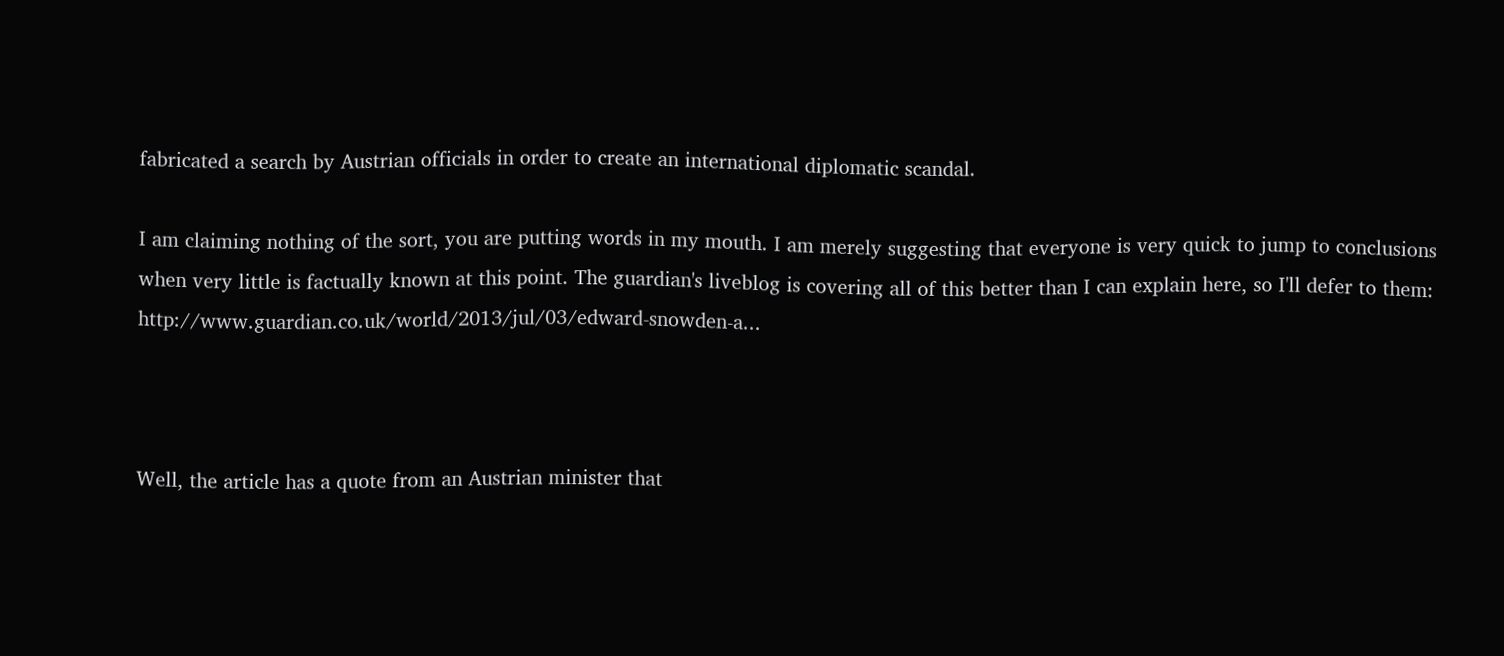fabricated a search by Austrian officials in order to create an international diplomatic scandal.

I am claiming nothing of the sort, you are putting words in my mouth. I am merely suggesting that everyone is very quick to jump to conclusions when very little is factually known at this point. The guardian's liveblog is covering all of this better than I can explain here, so I'll defer to them: http://www.guardian.co.uk/world/2013/jul/03/edward-snowden-a...



Well, the article has a quote from an Austrian minister that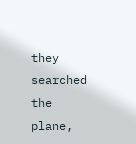they searched the plane,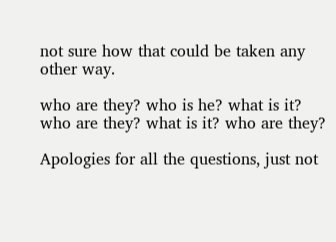not sure how that could be taken any other way.

who are they? who is he? what is it? who are they? what is it? who are they?

Apologies for all the questions, just not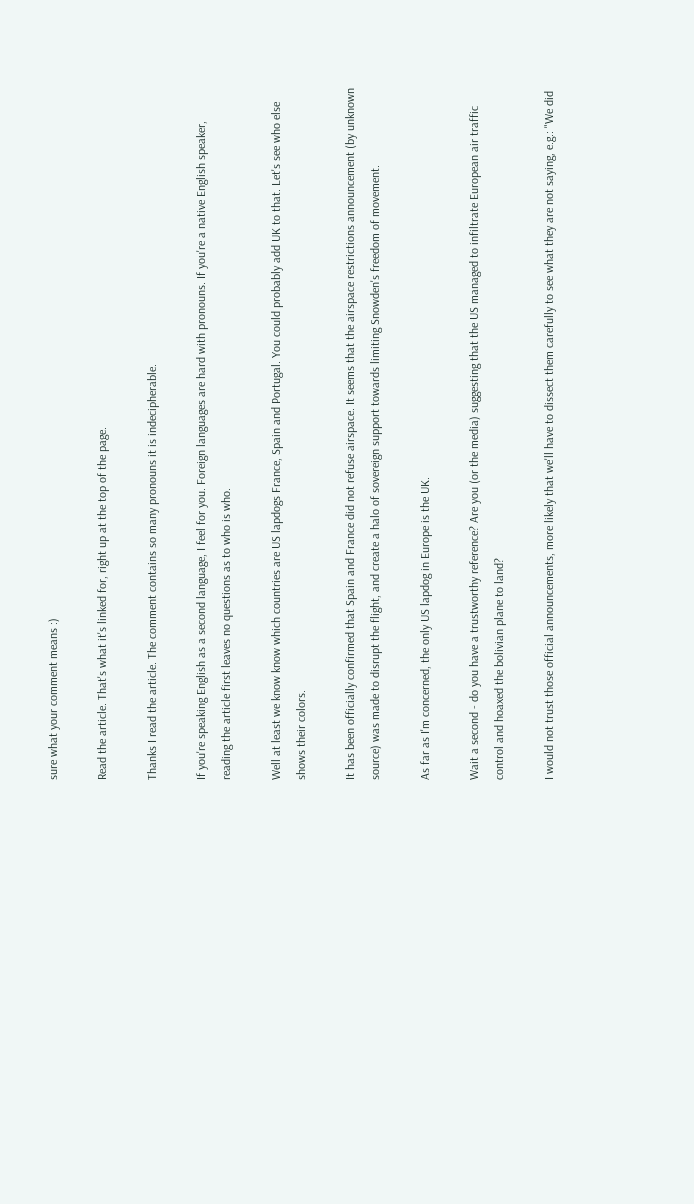sure what your comment means :)

Read the article. That's what it's linked for, right up at the top of the page.

Thanks I read the article. The comment contains so many pronouns it is indecipherable.

If you're speaking English as a second language, I feel for you. Foreign languages are hard with pronouns. If you're a native English speaker, reading the article first leaves no questions as to who is who.

Well at least we know know which countries are US lapdogs France, Spain and Portugal. You could probably add UK to that. Let's see who else shows their colors.

It has been officially confirmed that Spain and France did not refuse airspace. It seems that the airspace restrictions announcement (by unknown source) was made to disrupt the flight, and create a halo of sovereign support towards limiting Snowden's freedom of movement.

As far as I'm concerned, the only US lapdog in Europe is the UK.

Wait a second - do you have a trustworthy reference? Are you (or the media) suggesting that the US managed to infiltrate European air traffic control and hoaxed the bolivian plane to land?

I would not trust those official announcements, more likely that we'll have to dissect them carefully to see what they are not saying, e.g.: "We did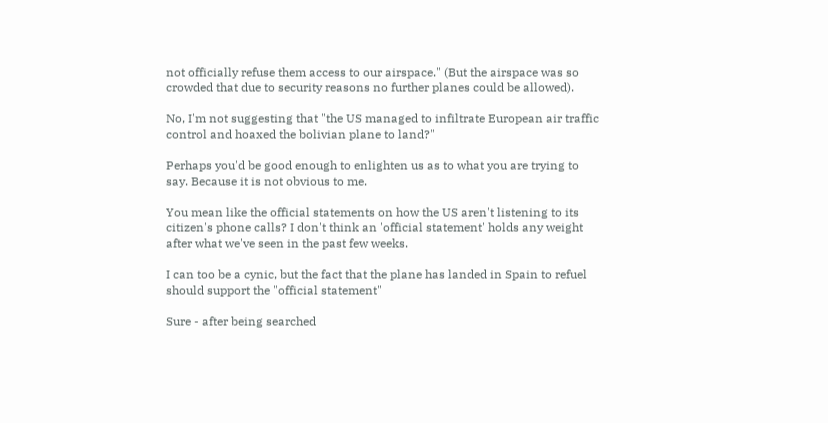not officially refuse them access to our airspace." (But the airspace was so crowded that due to security reasons no further planes could be allowed).

No, I'm not suggesting that "the US managed to infiltrate European air traffic control and hoaxed the bolivian plane to land?"

Perhaps you'd be good enough to enlighten us as to what you are trying to say. Because it is not obvious to me.

You mean like the official statements on how the US aren't listening to its citizen's phone calls? I don't think an 'official statement' holds any weight after what we've seen in the past few weeks.

I can too be a cynic, but the fact that the plane has landed in Spain to refuel should support the "official statement"

Sure - after being searched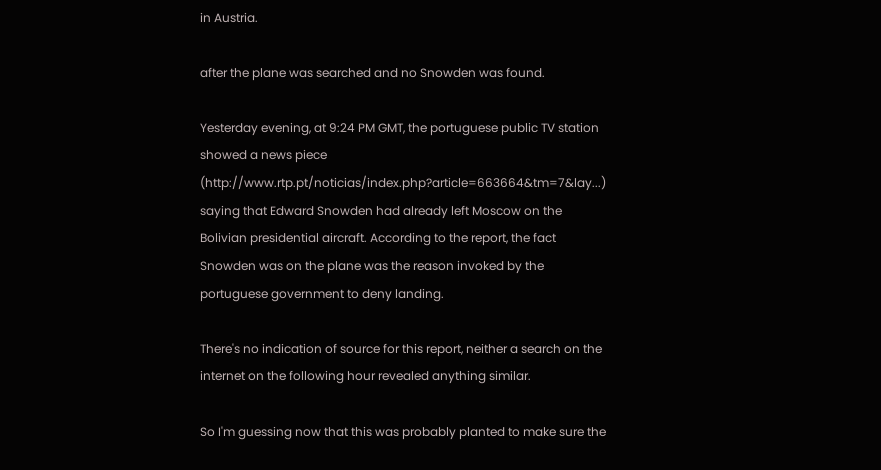in Austria.

after the plane was searched and no Snowden was found.

Yesterday evening, at 9:24 PM GMT, the portuguese public TV station showed a news piece (http://www.rtp.pt/noticias/index.php?article=663664&tm=7&lay...) saying that Edward Snowden had already left Moscow on the Bolivian presidential aircraft. According to the report, the fact Snowden was on the plane was the reason invoked by the portuguese government to deny landing.

There's no indication of source for this report, neither a search on the internet on the following hour revealed anything similar.

So I'm guessing now that this was probably planted to make sure the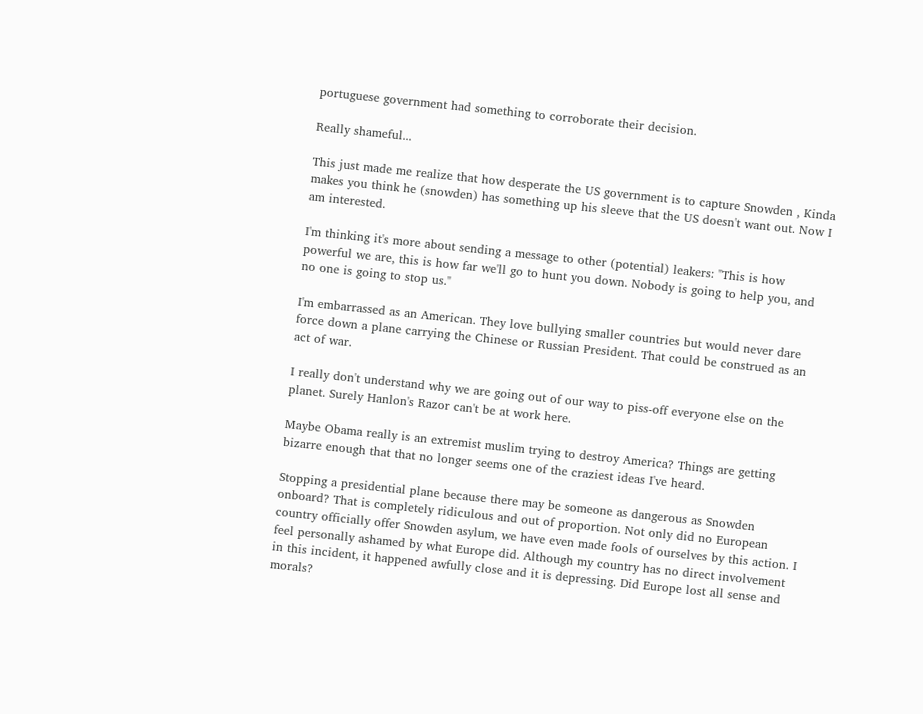portuguese government had something to corroborate their decision.

Really shameful...

This just made me realize that how desperate the US government is to capture Snowden , Kinda makes you think he (snowden) has something up his sleeve that the US doesn't want out. Now I am interested.

I'm thinking it's more about sending a message to other (potential) leakers: "This is how powerful we are, this is how far we'll go to hunt you down. Nobody is going to help you, and no one is going to stop us."

I'm embarrassed as an American. They love bullying smaller countries but would never dare force down a plane carrying the Chinese or Russian President. That could be construed as an act of war.

I really don't understand why we are going out of our way to piss-off everyone else on the planet. Surely Hanlon's Razor can't be at work here.

Maybe Obama really is an extremist muslim trying to destroy America? Things are getting bizarre enough that that no longer seems one of the craziest ideas I've heard.

Stopping a presidential plane because there may be someone as dangerous as Snowden onboard? That is completely ridiculous and out of proportion. Not only did no European country officially offer Snowden asylum, we have even made fools of ourselves by this action. I feel personally ashamed by what Europe did. Although my country has no direct involvement in this incident, it happened awfully close and it is depressing. Did Europe lost all sense and morals?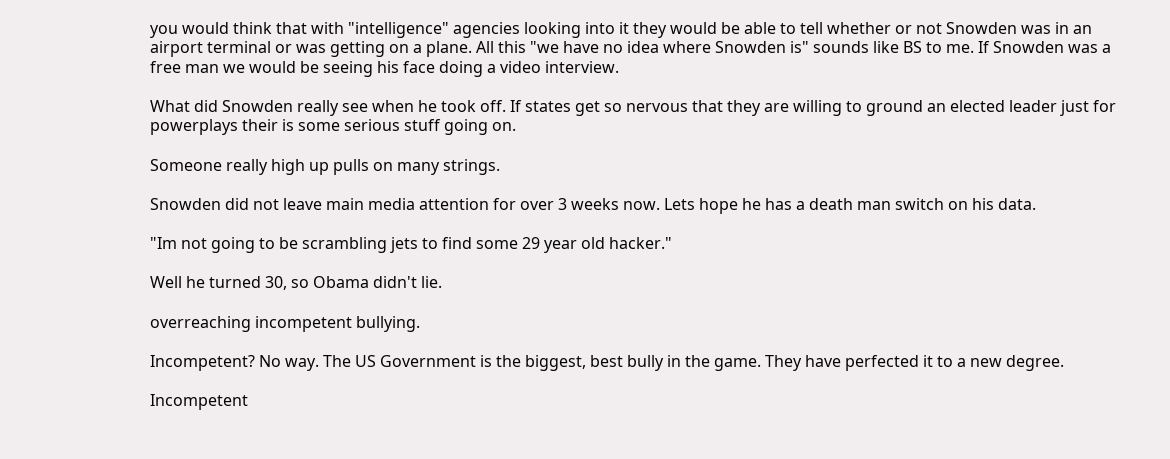you would think that with "intelligence" agencies looking into it they would be able to tell whether or not Snowden was in an airport terminal or was getting on a plane. All this "we have no idea where Snowden is" sounds like BS to me. If Snowden was a free man we would be seeing his face doing a video interview.

What did Snowden really see when he took off. If states get so nervous that they are willing to ground an elected leader just for powerplays their is some serious stuff going on.

Someone really high up pulls on many strings.

Snowden did not leave main media attention for over 3 weeks now. Lets hope he has a death man switch on his data.

"Im not going to be scrambling jets to find some 29 year old hacker."

Well he turned 30, so Obama didn't lie.

overreaching incompetent bullying.

Incompetent? No way. The US Government is the biggest, best bully in the game. They have perfected it to a new degree.

Incompetent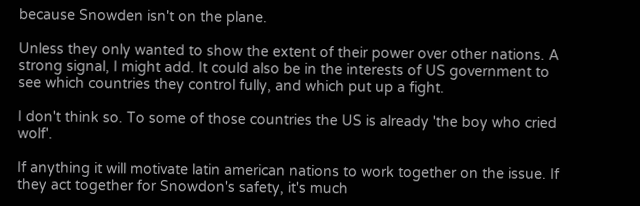because Snowden isn't on the plane.

Unless they only wanted to show the extent of their power over other nations. A strong signal, I might add. It could also be in the interests of US government to see which countries they control fully, and which put up a fight.

I don't think so. To some of those countries the US is already 'the boy who cried wolf'.

If anything it will motivate latin american nations to work together on the issue. If they act together for Snowdon's safety, it's much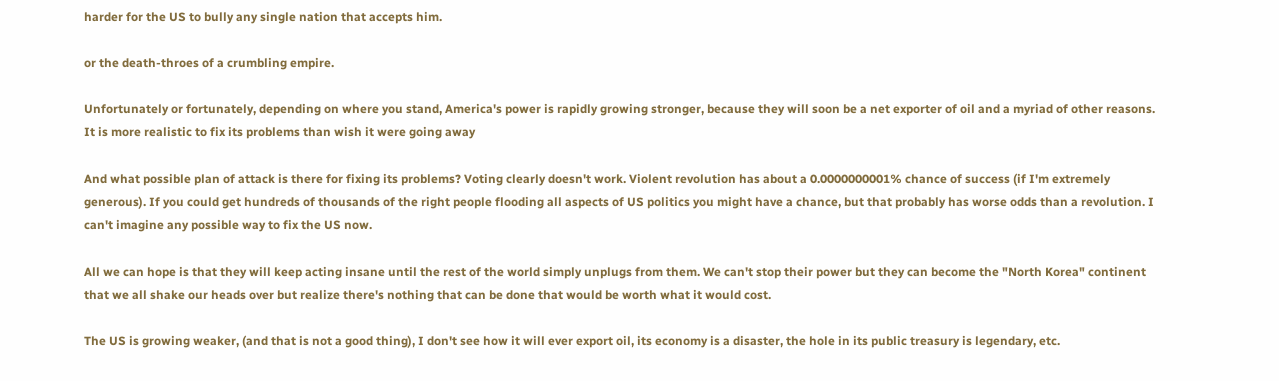harder for the US to bully any single nation that accepts him.

or the death-throes of a crumbling empire.

Unfortunately or fortunately, depending on where you stand, America's power is rapidly growing stronger, because they will soon be a net exporter of oil and a myriad of other reasons. It is more realistic to fix its problems than wish it were going away

And what possible plan of attack is there for fixing its problems? Voting clearly doesn't work. Violent revolution has about a 0.0000000001% chance of success (if I'm extremely generous). If you could get hundreds of thousands of the right people flooding all aspects of US politics you might have a chance, but that probably has worse odds than a revolution. I can't imagine any possible way to fix the US now.

All we can hope is that they will keep acting insane until the rest of the world simply unplugs from them. We can't stop their power but they can become the "North Korea" continent that we all shake our heads over but realize there's nothing that can be done that would be worth what it would cost.

The US is growing weaker, (and that is not a good thing), I don't see how it will ever export oil, its economy is a disaster, the hole in its public treasury is legendary, etc.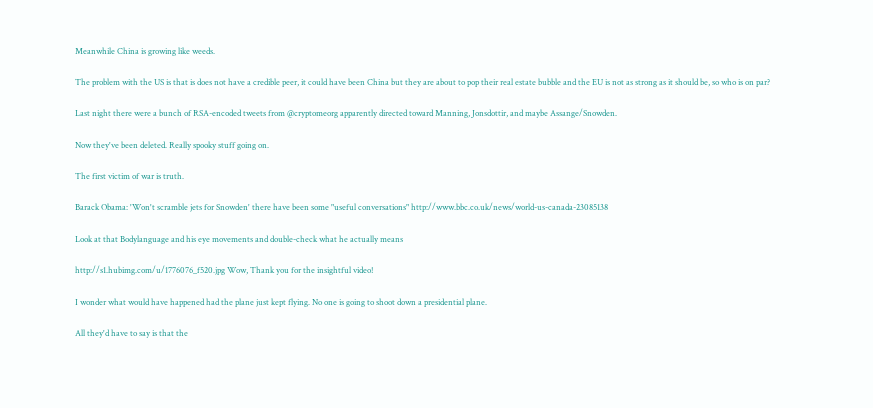Meanwhile China is growing like weeds.

The problem with the US is that is does not have a credible peer, it could have been China but they are about to pop their real estate bubble and the EU is not as strong as it should be, so who is on par?

Last night there were a bunch of RSA-encoded tweets from @cryptomeorg apparently directed toward Manning, Jonsdottir, and maybe Assange/Snowden.

Now they've been deleted. Really spooky stuff going on.

The first victim of war is truth.

Barack Obama: 'Won't scramble jets for Snowden' there have been some "useful conversations" http://www.bbc.co.uk/news/world-us-canada-23085138

Look at that Bodylanguage and his eye movements and double-check what he actually means

http://s1.hubimg.com/u/1776076_f520.jpg Wow, Thank you for the insightful video!

I wonder what would have happened had the plane just kept flying. No one is going to shoot down a presidential plane.

All they'd have to say is that the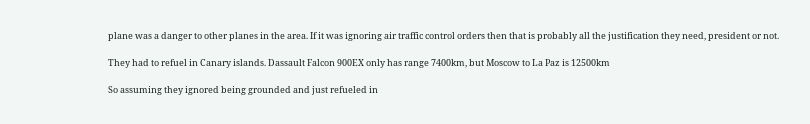plane was a danger to other planes in the area. If it was ignoring air traffic control orders then that is probably all the justification they need, president or not.

They had to refuel in Canary islands. Dassault Falcon 900EX only has range 7400km, but Moscow to La Paz is 12500km

So assuming they ignored being grounded and just refueled in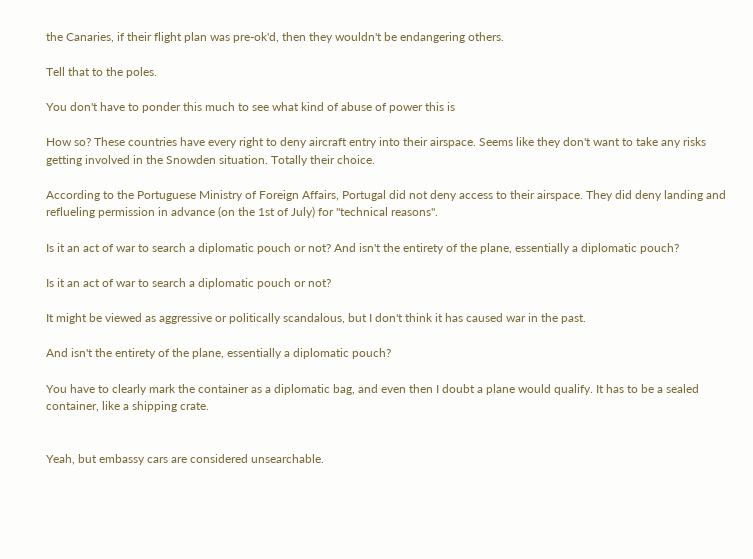the Canaries, if their flight plan was pre-ok'd, then they wouldn't be endangering others.

Tell that to the poles.

You don't have to ponder this much to see what kind of abuse of power this is

How so? These countries have every right to deny aircraft entry into their airspace. Seems like they don't want to take any risks getting involved in the Snowden situation. Totally their choice.

According to the Portuguese Ministry of Foreign Affairs, Portugal did not deny access to their airspace. They did deny landing and reflueling permission in advance (on the 1st of July) for "technical reasons".

Is it an act of war to search a diplomatic pouch or not? And isn't the entirety of the plane, essentially a diplomatic pouch?

Is it an act of war to search a diplomatic pouch or not?

It might be viewed as aggressive or politically scandalous, but I don't think it has caused war in the past.

And isn't the entirety of the plane, essentially a diplomatic pouch?

You have to clearly mark the container as a diplomatic bag, and even then I doubt a plane would qualify. It has to be a sealed container, like a shipping crate.


Yeah, but embassy cars are considered unsearchable.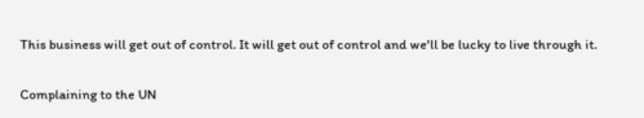This business will get out of control. It will get out of control and we'll be lucky to live through it.

Complaining to the UN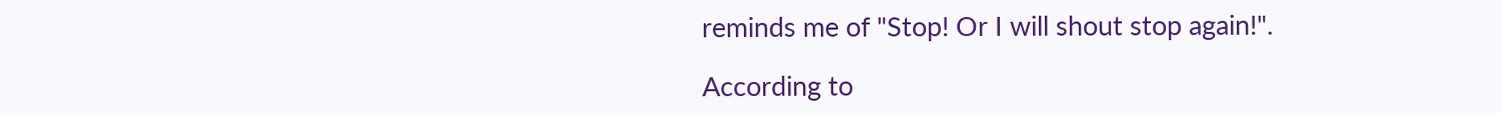reminds me of "Stop! Or I will shout stop again!".

According to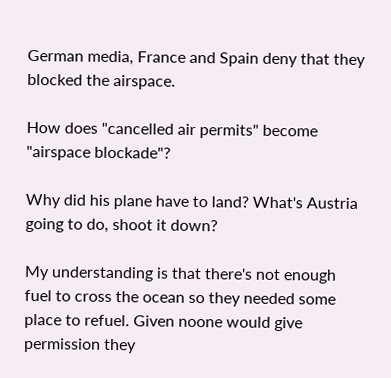German media, France and Spain deny that they blocked the airspace.

How does "cancelled air permits" become "airspace blockade"?

Why did his plane have to land? What's Austria going to do, shoot it down?

My understanding is that there's not enough fuel to cross the ocean so they needed some place to refuel. Given noone would give permission they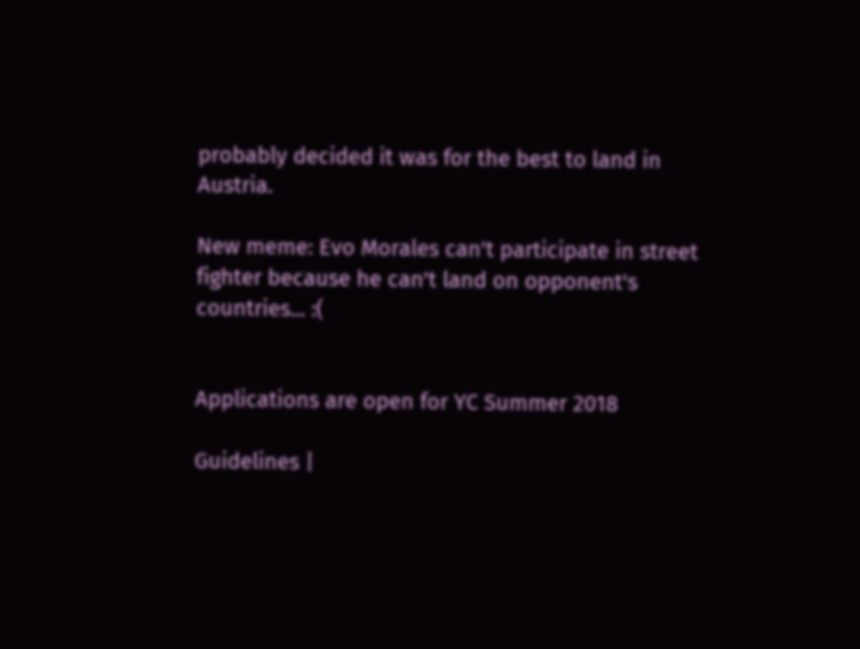probably decided it was for the best to land in Austria.

New meme: Evo Morales can't participate in street fighter because he can't land on opponent's countries... :(


Applications are open for YC Summer 2018

Guidelines |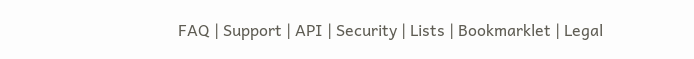FAQ | Support | API | Security | Lists | Bookmarklet | Legal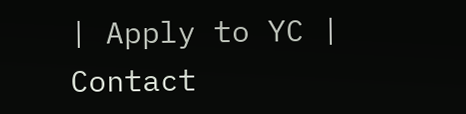| Apply to YC | Contact